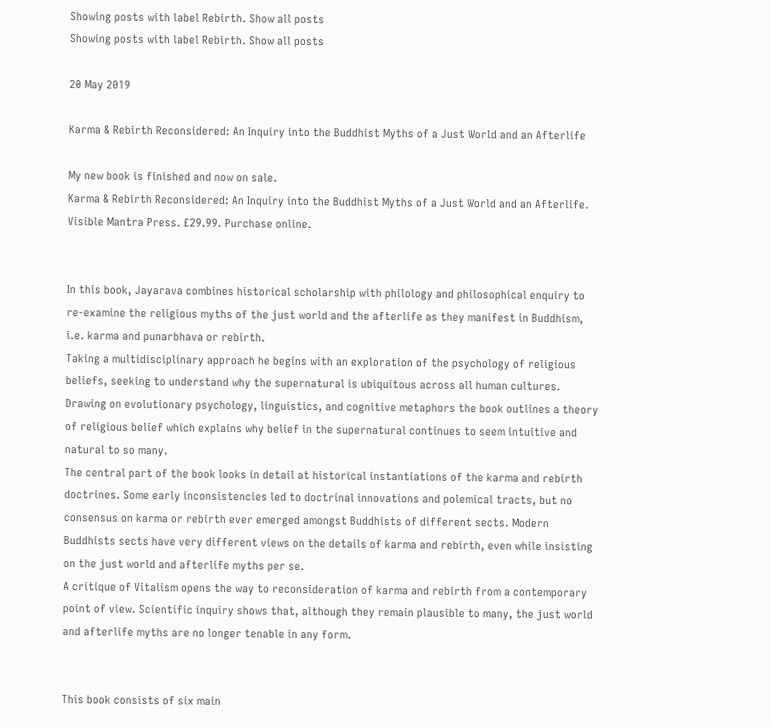Showing posts with label Rebirth. Show all posts
Showing posts with label Rebirth. Show all posts

20 May 2019

Karma & Rebirth Reconsidered: An Inquiry into the Buddhist Myths of a Just World and an Afterlife

My new book is finished and now on sale.
Karma & Rebirth Reconsidered: An Inquiry into the Buddhist Myths of a Just World and an Afterlife. Visible Mantra Press. £29.99. Purchase online.


In this book, Jayarava combines historical scholarship with philology and philosophical enquiry to re-examine the religious myths of the just world and the afterlife as they manifest in Buddhism, i.e. karma and punarbhava or rebirth.
Taking a multidisciplinary approach he begins with an exploration of the psychology of religious beliefs, seeking to understand why the supernatural is ubiquitous across all human cultures. Drawing on evolutionary psychology, linguistics, and cognitive metaphors the book outlines a theory of religious belief which explains why belief in the supernatural continues to seem intuitive and natural to so many.
The central part of the book looks in detail at historical instantiations of the karma and rebirth doctrines. Some early inconsistencies led to doctrinal innovations and polemical tracts, but no consensus on karma or rebirth ever emerged amongst Buddhists of different sects. Modern Buddhists sects have very different views on the details of karma and rebirth, even while insisting on the just world and afterlife myths per se.
A critique of Vitalism opens the way to reconsideration of karma and rebirth from a contemporary point of view. Scientific inquiry shows that, although they remain plausible to many, the just world and afterlife myths are no longer tenable in any form.


This book consists of six main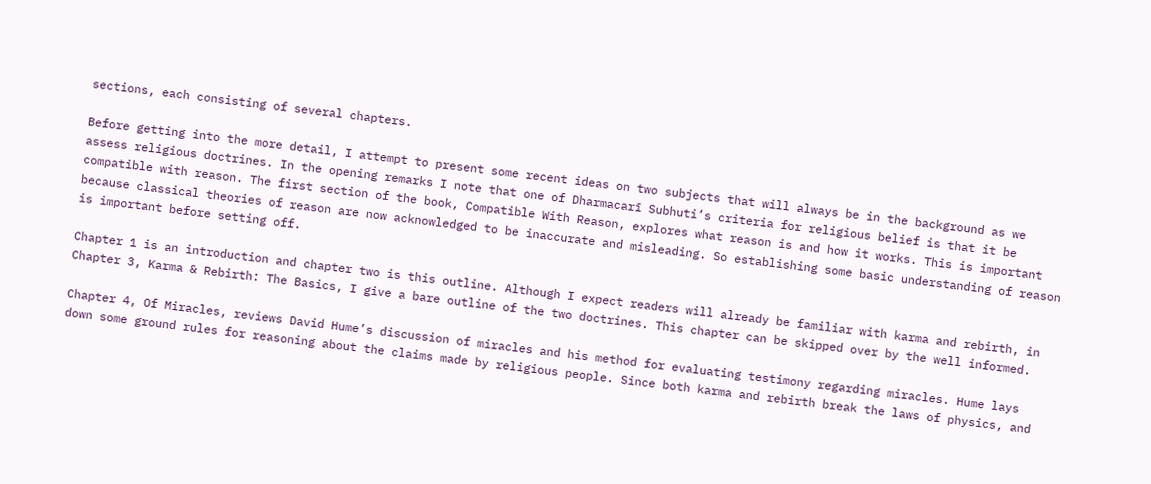sections, each consisting of several chapters.

Before getting into the more detail, I attempt to present some recent ideas on two subjects that will always be in the background as we assess religious doctrines. In the opening remarks I note that one of Dharmacarī Subhuti’s criteria for religious belief is that it be compatible with reason. The first section of the book, Compatible With Reason, explores what reason is and how it works. This is important because classical theories of reason are now acknowledged to be inaccurate and misleading. So establishing some basic understanding of reason is important before setting off.

Chapter 1 is an introduction and chapter two is this outline. Although I expect readers will already be familiar with karma and rebirth, in Chapter 3, Karma & Rebirth: The Basics, I give a bare outline of the two doctrines. This chapter can be skipped over by the well informed.

Chapter 4, Of Miracles, reviews David Hume’s discussion of miracles and his method for evaluating testimony regarding miracles. Hume lays down some ground rules for reasoning about the claims made by religious people. Since both karma and rebirth break the laws of physics, and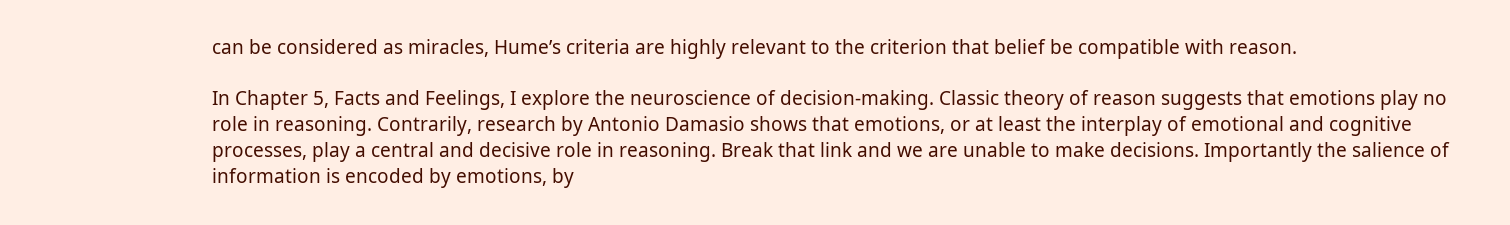can be considered as miracles, Hume’s criteria are highly relevant to the criterion that belief be compatible with reason.

In Chapter 5, Facts and Feelings, I explore the neuroscience of decision-making. Classic theory of reason suggests that emotions play no role in reasoning. Contrarily, research by Antonio Damasio shows that emotions, or at least the interplay of emotional and cognitive processes, play a central and decisive role in reasoning. Break that link and we are unable to make decisions. Importantly the salience of information is encoded by emotions, by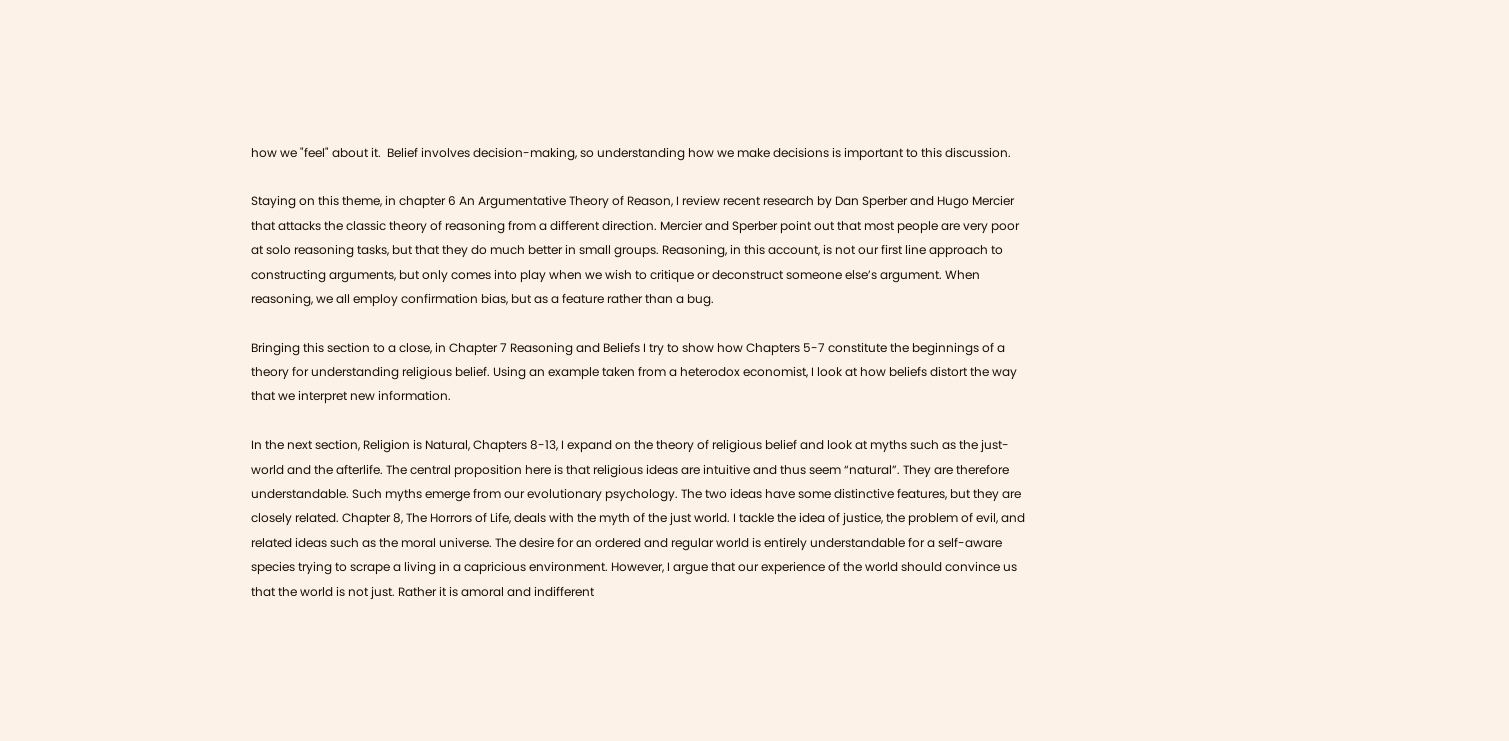how we "feel" about it.  Belief involves decision-making, so understanding how we make decisions is important to this discussion.

Staying on this theme, in chapter 6 An Argumentative Theory of Reason, I review recent research by Dan Sperber and Hugo Mercier that attacks the classic theory of reasoning from a different direction. Mercier and Sperber point out that most people are very poor at solo reasoning tasks, but that they do much better in small groups. Reasoning, in this account, is not our first line approach to constructing arguments, but only comes into play when we wish to critique or deconstruct someone else’s argument. When reasoning, we all employ confirmation bias, but as a feature rather than a bug.

Bringing this section to a close, in Chapter 7 Reasoning and Beliefs I try to show how Chapters 5-7 constitute the beginnings of a theory for understanding religious belief. Using an example taken from a heterodox economist, I look at how beliefs distort the way that we interpret new information.

In the next section, Religion is Natural, Chapters 8-13, I expand on the theory of religious belief and look at myths such as the just-world and the afterlife. The central proposition here is that religious ideas are intuitive and thus seem “natural”. They are therefore understandable. Such myths emerge from our evolutionary psychology. The two ideas have some distinctive features, but they are closely related. Chapter 8, The Horrors of Life, deals with the myth of the just world. I tackle the idea of justice, the problem of evil, and related ideas such as the moral universe. The desire for an ordered and regular world is entirely understandable for a self-aware species trying to scrape a living in a capricious environment. However, I argue that our experience of the world should convince us that the world is not just. Rather it is amoral and indifferent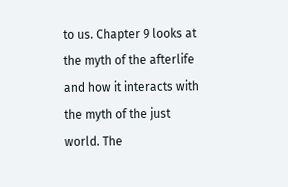to us. Chapter 9 looks at the myth of the afterlife and how it interacts with the myth of the just world. The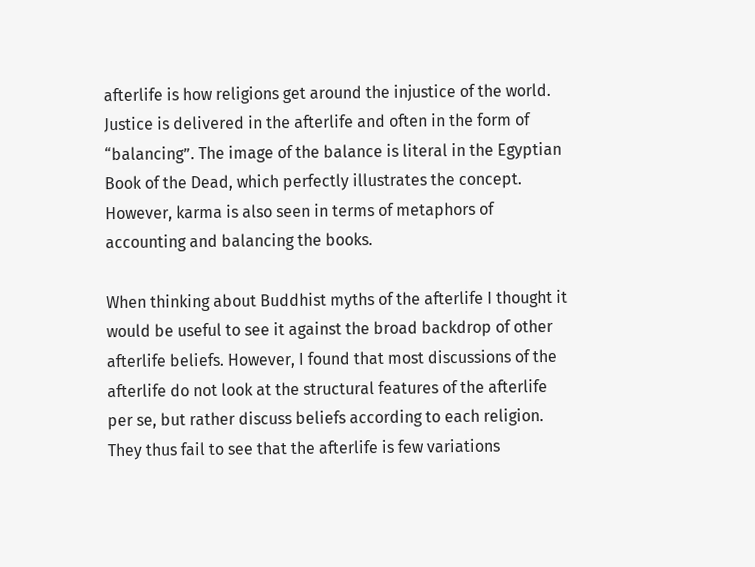afterlife is how religions get around the injustice of the world. Justice is delivered in the afterlife and often in the form of “balancing”. The image of the balance is literal in the Egyptian Book of the Dead, which perfectly illustrates the concept. However, karma is also seen in terms of metaphors of accounting and balancing the books.

When thinking about Buddhist myths of the afterlife I thought it would be useful to see it against the broad backdrop of other afterlife beliefs. However, I found that most discussions of the afterlife do not look at the structural features of the afterlife per se, but rather discuss beliefs according to each religion. They thus fail to see that the afterlife is few variations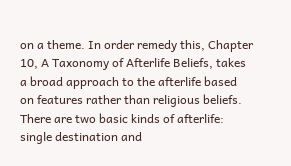on a theme. In order remedy this, Chapter 10, A Taxonomy of Afterlife Beliefs, takes a broad approach to the afterlife based on features rather than religious beliefs. There are two basic kinds of afterlife: single destination and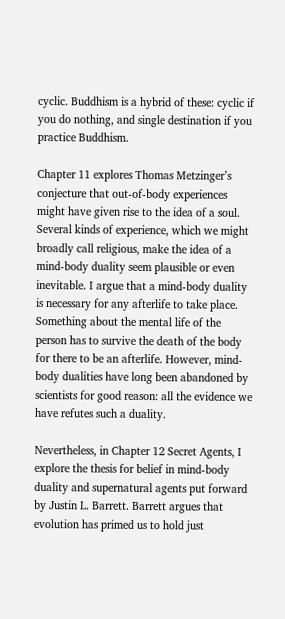cyclic. Buddhism is a hybrid of these: cyclic if you do nothing, and single destination if you practice Buddhism.

Chapter 11 explores Thomas Metzinger’s conjecture that out-of-body experiences might have given rise to the idea of a soul. Several kinds of experience, which we might broadly call religious, make the idea of a mind-body duality seem plausible or even inevitable. I argue that a mind-body duality is necessary for any afterlife to take place. Something about the mental life of the person has to survive the death of the body for there to be an afterlife. However, mind-body dualities have long been abandoned by scientists for good reason: all the evidence we have refutes such a duality.

Nevertheless, in Chapter 12 Secret Agents, I explore the thesis for belief in mind-body duality and supernatural agents put forward by Justin L. Barrett. Barrett argues that evolution has primed us to hold just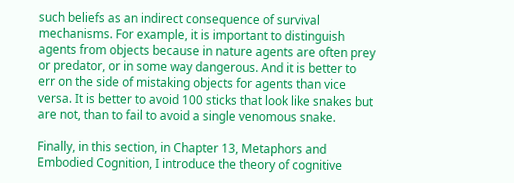such beliefs as an indirect consequence of survival mechanisms. For example, it is important to distinguish agents from objects because in nature agents are often prey or predator, or in some way dangerous. And it is better to err on the side of mistaking objects for agents than vice versa. It is better to avoid 100 sticks that look like snakes but are not, than to fail to avoid a single venomous snake.

Finally, in this section, in Chapter 13, Metaphors and Embodied Cognition, I introduce the theory of cognitive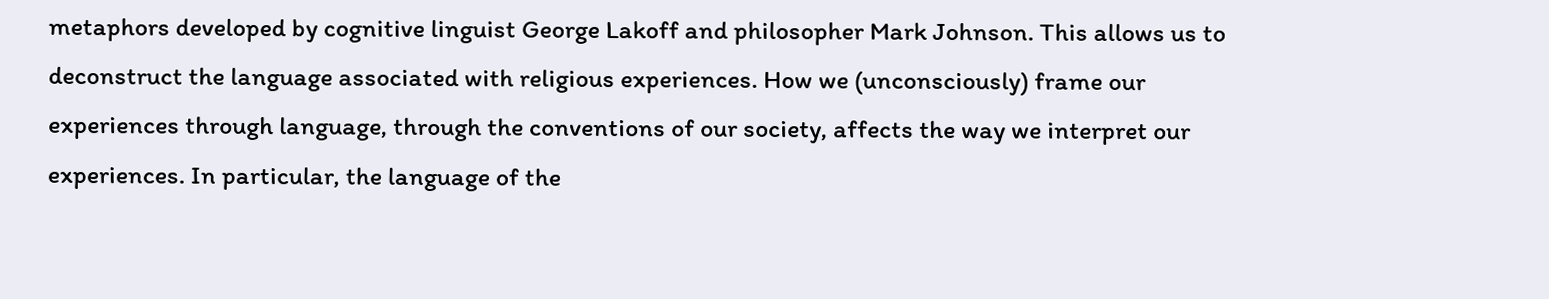metaphors developed by cognitive linguist George Lakoff and philosopher Mark Johnson. This allows us to deconstruct the language associated with religious experiences. How we (unconsciously) frame our experiences through language, through the conventions of our society, affects the way we interpret our experiences. In particular, the language of the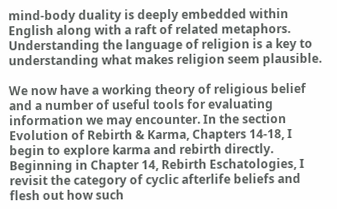mind-body duality is deeply embedded within English along with a raft of related metaphors. Understanding the language of religion is a key to understanding what makes religion seem plausible.

We now have a working theory of religious belief and a number of useful tools for evaluating information we may encounter. In the section Evolution of Rebirth & Karma, Chapters 14-18, I begin to explore karma and rebirth directly. Beginning in Chapter 14, Rebirth Eschatologies, I revisit the category of cyclic afterlife beliefs and flesh out how such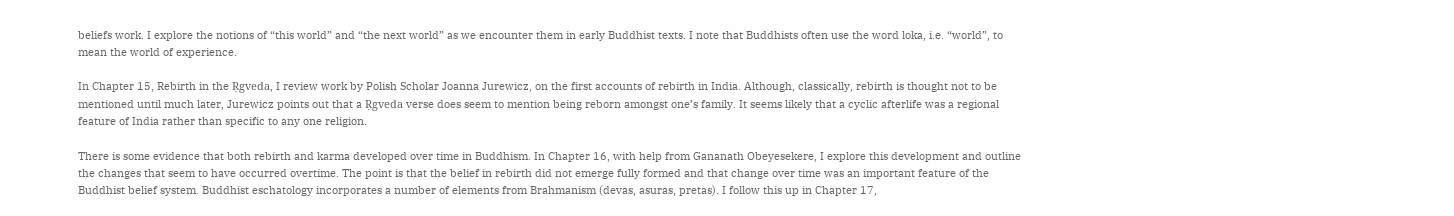beliefs work. I explore the notions of “this world” and “the next world” as we encounter them in early Buddhist texts. I note that Buddhists often use the word loka, i.e. “world”, to mean the world of experience.

In Chapter 15, Rebirth in the Ṛgveda, I review work by Polish Scholar Joanna Jurewicz, on the first accounts of rebirth in India. Although, classically, rebirth is thought not to be mentioned until much later, Jurewicz points out that a Ṛgveda verse does seem to mention being reborn amongst one’s family. It seems likely that a cyclic afterlife was a regional feature of India rather than specific to any one religion.

There is some evidence that both rebirth and karma developed over time in Buddhism. In Chapter 16, with help from Gananath Obeyesekere, I explore this development and outline the changes that seem to have occurred overtime. The point is that the belief in rebirth did not emerge fully formed and that change over time was an important feature of the Buddhist belief system. Buddhist eschatology incorporates a number of elements from Brahmanism (devas, asuras, pretas). I follow this up in Chapter 17,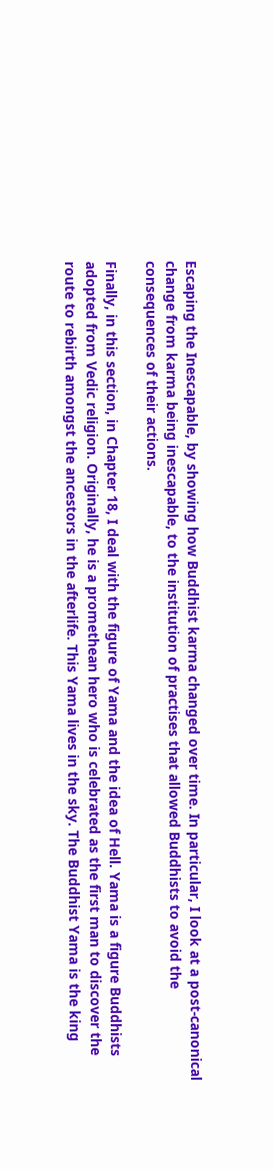Escaping the Inescapable, by showing how Buddhist karma changed over time. In particular, I look at a post-canonical change from karma being inescapable, to the institution of practises that allowed Buddhists to avoid the consequences of their actions.

Finally, in this section, in Chapter 18, I deal with the figure of Yama and the idea of Hell. Yama is a figure Buddhists adopted from Vedic religion. Originally, he is a promethean hero who is celebrated as the first man to discover the route to rebirth amongst the ancestors in the afterlife. This Yama lives in the sky. The Buddhist Yama is the king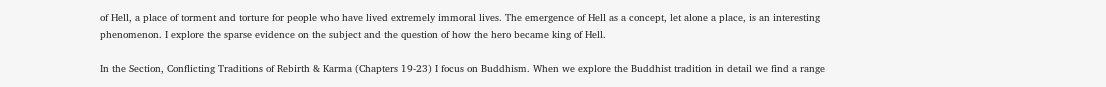of Hell, a place of torment and torture for people who have lived extremely immoral lives. The emergence of Hell as a concept, let alone a place, is an interesting phenomenon. I explore the sparse evidence on the subject and the question of how the hero became king of Hell.

In the Section, Conflicting Traditions of Rebirth & Karma (Chapters 19-23) I focus on Buddhism. When we explore the Buddhist tradition in detail we find a range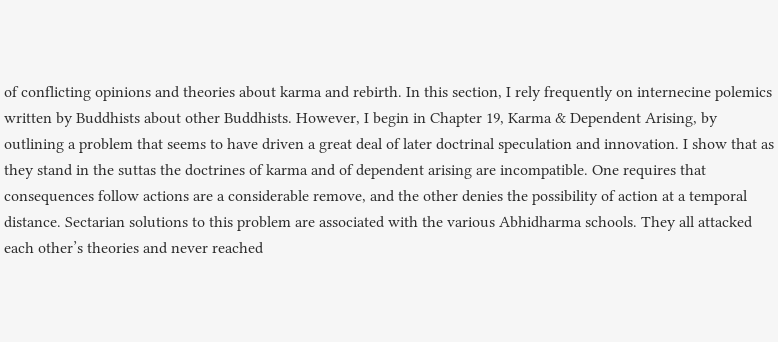of conflicting opinions and theories about karma and rebirth. In this section, I rely frequently on internecine polemics written by Buddhists about other Buddhists. However, I begin in Chapter 19, Karma & Dependent Arising, by outlining a problem that seems to have driven a great deal of later doctrinal speculation and innovation. I show that as they stand in the suttas the doctrines of karma and of dependent arising are incompatible. One requires that consequences follow actions are a considerable remove, and the other denies the possibility of action at a temporal distance. Sectarian solutions to this problem are associated with the various Abhidharma schools. They all attacked each other’s theories and never reached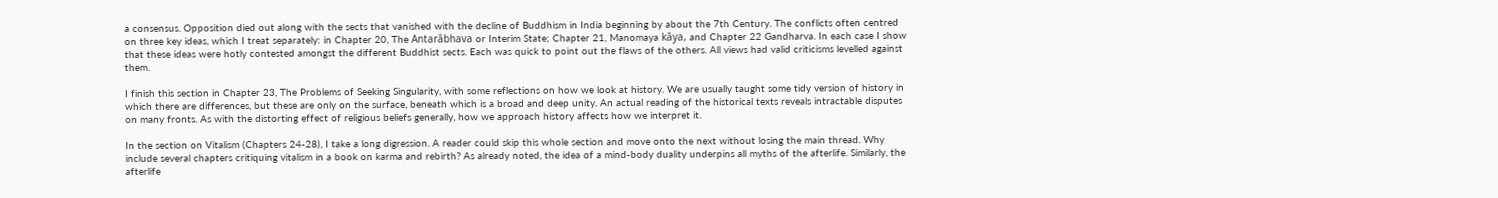a consensus. Opposition died out along with the sects that vanished with the decline of Buddhism in India beginning by about the 7th Century. The conflicts often centred on three key ideas, which I treat separately: in Chapter 20, The Antarābhava or Interim State; Chapter 21, Manomaya kāya, and Chapter 22 Gandharva. In each case I show that these ideas were hotly contested amongst the different Buddhist sects. Each was quick to point out the flaws of the others. All views had valid criticisms levelled against them.

I finish this section in Chapter 23, The Problems of Seeking Singularity, with some reflections on how we look at history. We are usually taught some tidy version of history in which there are differences, but these are only on the surface, beneath which is a broad and deep unity. An actual reading of the historical texts reveals intractable disputes on many fronts. As with the distorting effect of religious beliefs generally, how we approach history affects how we interpret it.

In the section on Vitalism (Chapters 24-28), I take a long digression. A reader could skip this whole section and move onto the next without losing the main thread. Why include several chapters critiquing vitalism in a book on karma and rebirth? As already noted, the idea of a mind-body duality underpins all myths of the afterlife. Similarly, the afterlife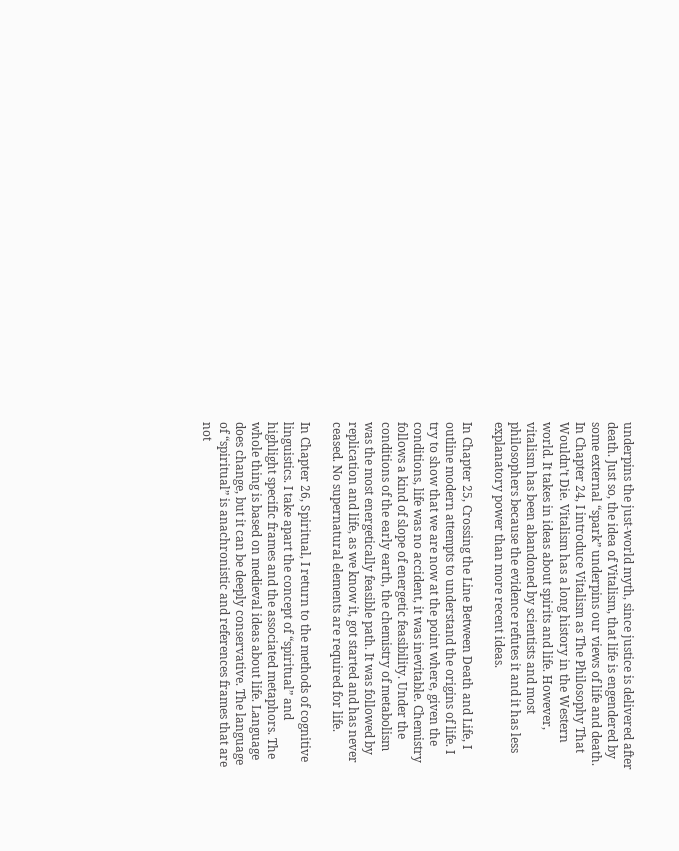underpins the just-world myth, since justice is delivered after death. Just so, the idea of Vitalism, that life is engendered by some external “spark” underpins our views of life and death. In Chapter 24, I introduce Vitalism as The Philosophy That Wouldn’t Die. Vitalism has a long history in the Western world. It takes in ideas about spirits and life. However, vitalism has been abandoned by scientists and most philosophers because the evidence refutes it and it has less explanatory power than more recent ideas.

In Chapter 25, Crossing the Line Between Death and Life, I outline modern attempts to understand the origins of life. I try to show that we are now at the point where, given the conditions, life was no accident, it was inevitable. Chemistry follows a kind of slope of energetic feasibility. Under the conditions of the early earth, the chemistry of metabolism was the most energetically feasible path. It was followed by replication and life, as we know it, got started and has never ceased. No supernatural elements are required for life.

In Chapter 26, Spiritual, I return to the methods of cognitive linguistics. I take apart the concept of “spiritual” and highlight specific frames and the associated metaphors. The whole thing is based on medieval ideas about life. Language does change, but it can be deeply conservative. The language of “spiritual” is anachronistic and references frames that are not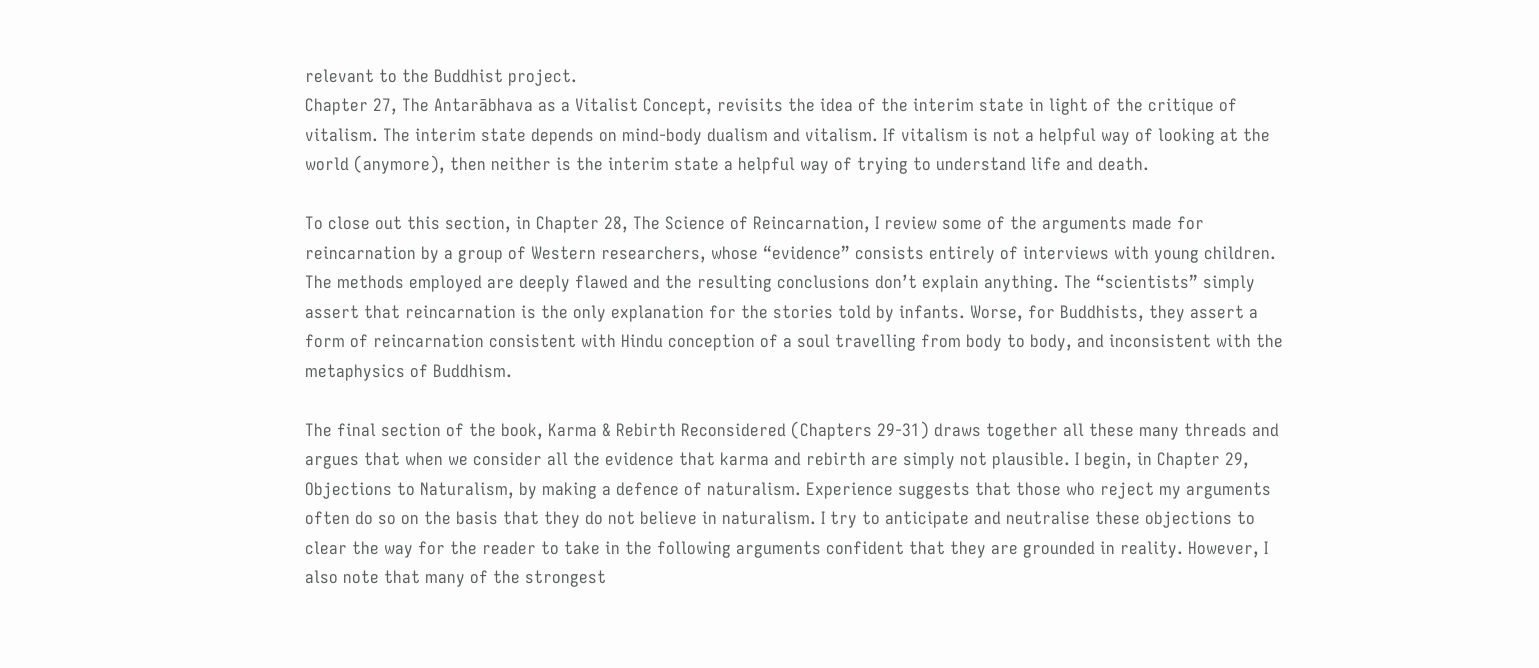relevant to the Buddhist project.
Chapter 27, The Antarābhava as a Vitalist Concept, revisits the idea of the interim state in light of the critique of vitalism. The interim state depends on mind-body dualism and vitalism. If vitalism is not a helpful way of looking at the world (anymore), then neither is the interim state a helpful way of trying to understand life and death.

To close out this section, in Chapter 28, The Science of Reincarnation, I review some of the arguments made for reincarnation by a group of Western researchers, whose “evidence” consists entirely of interviews with young children. The methods employed are deeply flawed and the resulting conclusions don’t explain anything. The “scientists” simply assert that reincarnation is the only explanation for the stories told by infants. Worse, for Buddhists, they assert a form of reincarnation consistent with Hindu conception of a soul travelling from body to body, and inconsistent with the metaphysics of Buddhism.

The final section of the book, Karma & Rebirth Reconsidered (Chapters 29-31) draws together all these many threads and argues that when we consider all the evidence that karma and rebirth are simply not plausible. I begin, in Chapter 29, Objections to Naturalism, by making a defence of naturalism. Experience suggests that those who reject my arguments often do so on the basis that they do not believe in naturalism. I try to anticipate and neutralise these objections to clear the way for the reader to take in the following arguments confident that they are grounded in reality. However, I also note that many of the strongest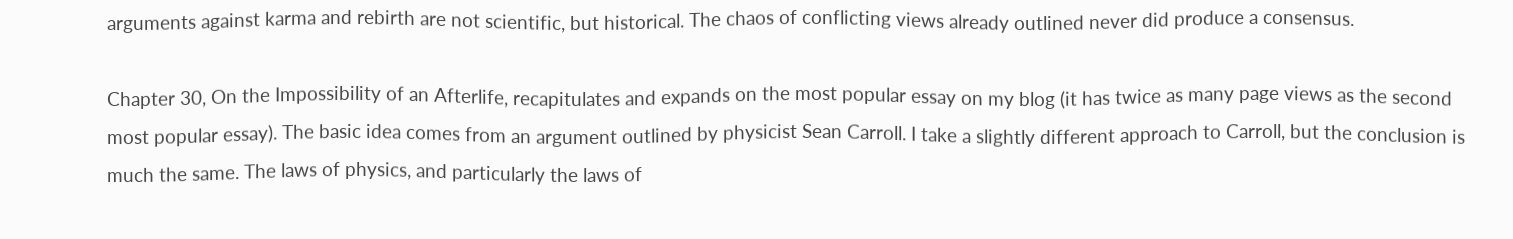arguments against karma and rebirth are not scientific, but historical. The chaos of conflicting views already outlined never did produce a consensus.

Chapter 30, On the Impossibility of an Afterlife, recapitulates and expands on the most popular essay on my blog (it has twice as many page views as the second most popular essay). The basic idea comes from an argument outlined by physicist Sean Carroll. I take a slightly different approach to Carroll, but the conclusion is much the same. The laws of physics, and particularly the laws of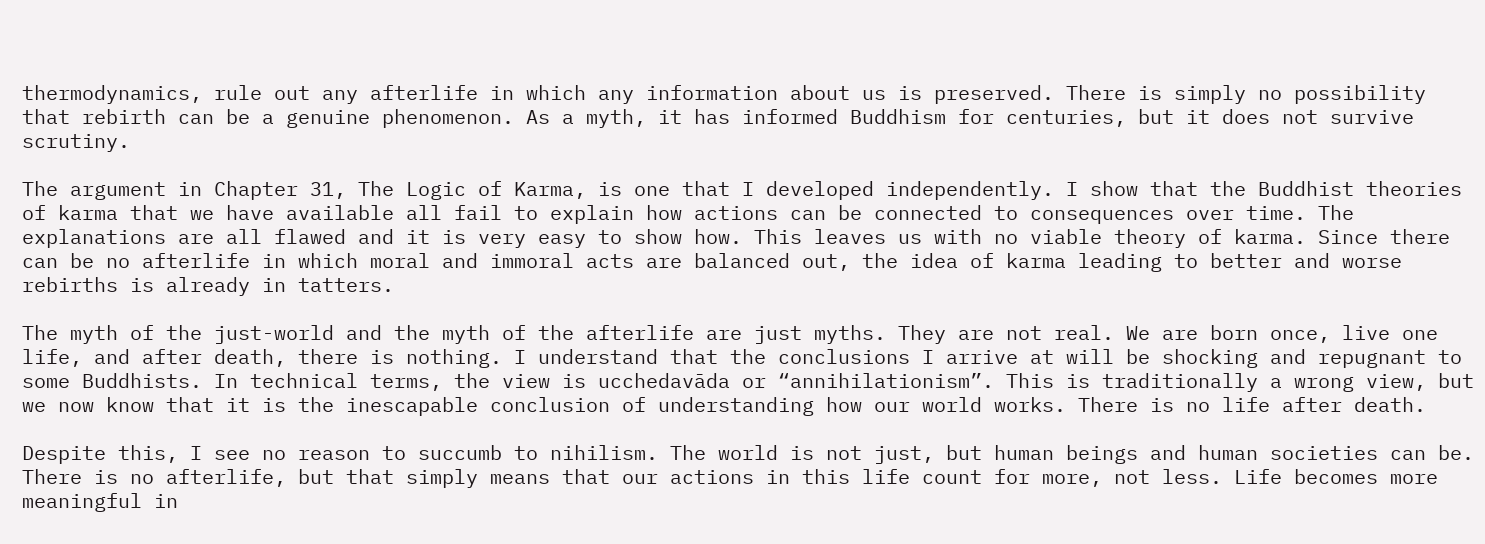thermodynamics, rule out any afterlife in which any information about us is preserved. There is simply no possibility that rebirth can be a genuine phenomenon. As a myth, it has informed Buddhism for centuries, but it does not survive scrutiny.

The argument in Chapter 31, The Logic of Karma, is one that I developed independently. I show that the Buddhist theories of karma that we have available all fail to explain how actions can be connected to consequences over time. The explanations are all flawed and it is very easy to show how. This leaves us with no viable theory of karma. Since there can be no afterlife in which moral and immoral acts are balanced out, the idea of karma leading to better and worse rebirths is already in tatters.

The myth of the just-world and the myth of the afterlife are just myths. They are not real. We are born once, live one life, and after death, there is nothing. I understand that the conclusions I arrive at will be shocking and repugnant to some Buddhists. In technical terms, the view is ucchedavāda or “annihilationism”. This is traditionally a wrong view, but we now know that it is the inescapable conclusion of understanding how our world works. There is no life after death.

Despite this, I see no reason to succumb to nihilism. The world is not just, but human beings and human societies can be. There is no afterlife, but that simply means that our actions in this life count for more, not less. Life becomes more meaningful in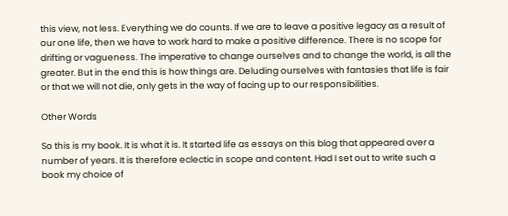this view, not less. Everything we do counts. If we are to leave a positive legacy as a result of our one life, then we have to work hard to make a positive difference. There is no scope for drifting or vagueness. The imperative to change ourselves and to change the world, is all the greater. But in the end this is how things are. Deluding ourselves with fantasies that life is fair or that we will not die, only gets in the way of facing up to our responsibilities.

Other Words

So this is my book. It is what it is. It started life as essays on this blog that appeared over a number of years. It is therefore eclectic in scope and content. Had I set out to write such a book my choice of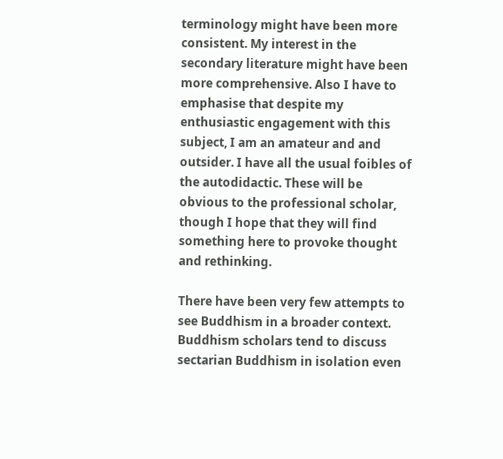terminology might have been more consistent. My interest in the secondary literature might have been more comprehensive. Also I have to emphasise that despite my enthusiastic engagement with this subject, I am an amateur and and outsider. I have all the usual foibles of the autodidactic. These will be obvious to the professional scholar, though I hope that they will find something here to provoke thought and rethinking.

There have been very few attempts to see Buddhism in a broader context. Buddhism scholars tend to discuss sectarian Buddhism in isolation even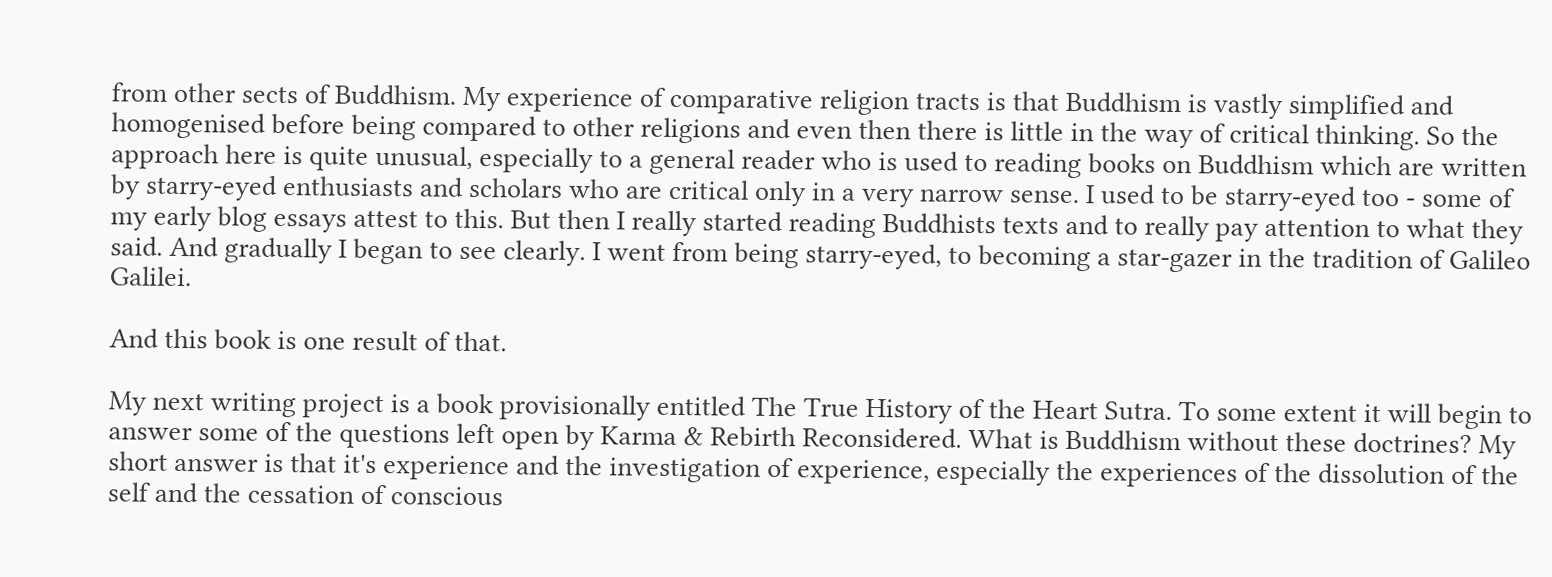from other sects of Buddhism. My experience of comparative religion tracts is that Buddhism is vastly simplified and homogenised before being compared to other religions and even then there is little in the way of critical thinking. So the approach here is quite unusual, especially to a general reader who is used to reading books on Buddhism which are written by starry-eyed enthusiasts and scholars who are critical only in a very narrow sense. I used to be starry-eyed too - some of my early blog essays attest to this. But then I really started reading Buddhists texts and to really pay attention to what they said. And gradually I began to see clearly. I went from being starry-eyed, to becoming a star-gazer in the tradition of Galileo Galilei.

And this book is one result of that.

My next writing project is a book provisionally entitled The True History of the Heart Sutra. To some extent it will begin to answer some of the questions left open by Karma & Rebirth Reconsidered. What is Buddhism without these doctrines? My short answer is that it's experience and the investigation of experience, especially the experiences of the dissolution of the self and the cessation of conscious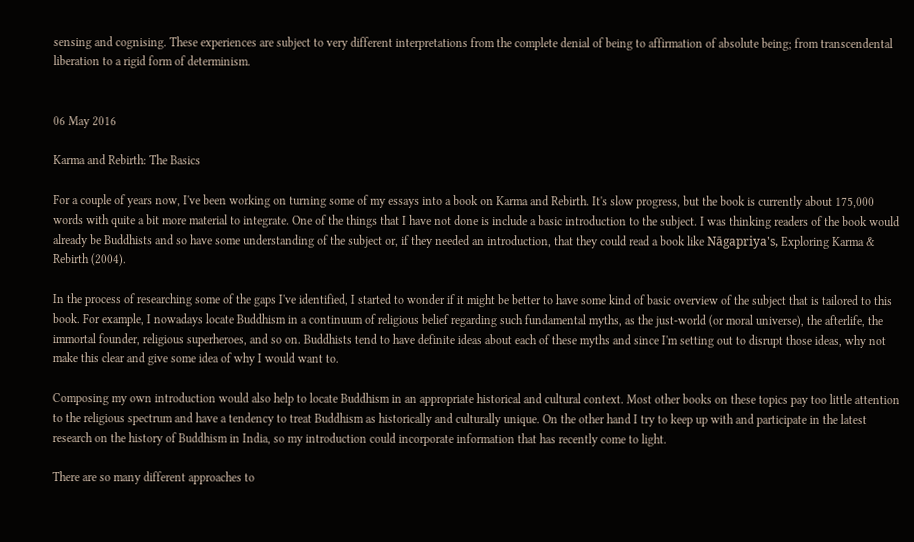sensing and cognising. These experiences are subject to very different interpretations from the complete denial of being to affirmation of absolute being; from transcendental liberation to a rigid form of determinism.


06 May 2016

Karma and Rebirth: The Basics

For a couple of years now, I've been working on turning some of my essays into a book on Karma and Rebirth. It's slow progress, but the book is currently about 175,000 words with quite a bit more material to integrate. One of the things that I have not done is include a basic introduction to the subject. I was thinking readers of the book would already be Buddhists and so have some understanding of the subject or, if they needed an introduction, that they could read a book like Nāgapriya's, Exploring Karma & Rebirth (2004).

In the process of researching some of the gaps I've identified, I started to wonder if it might be better to have some kind of basic overview of the subject that is tailored to this book. For example, I nowadays locate Buddhism in a continuum of religious belief regarding such fundamental myths, as the just-world (or moral universe), the afterlife, the immortal founder, religious superheroes, and so on. Buddhists tend to have definite ideas about each of these myths and since I'm setting out to disrupt those ideas, why not make this clear and give some idea of why I would want to.

Composing my own introduction would also help to locate Buddhism in an appropriate historical and cultural context. Most other books on these topics pay too little attention to the religious spectrum and have a tendency to treat Buddhism as historically and culturally unique. On the other hand I try to keep up with and participate in the latest research on the history of Buddhism in India, so my introduction could incorporate information that has recently come to light.

There are so many different approaches to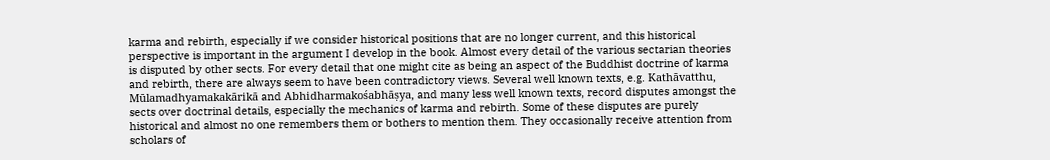karma and rebirth, especially if we consider historical positions that are no longer current, and this historical perspective is important in the argument I develop in the book. Almost every detail of the various sectarian theories is disputed by other sects. For every detail that one might cite as being an aspect of the Buddhist doctrine of karma and rebirth, there are always seem to have been contradictory views. Several well known texts, e.g. Kathāvatthu, Mūlamadhyamakakārikā and Abhidharmakośabhāṣya, and many less well known texts, record disputes amongst the sects over doctrinal details, especially the mechanics of karma and rebirth. Some of these disputes are purely historical and almost no one remembers them or bothers to mention them. They occasionally receive attention from scholars of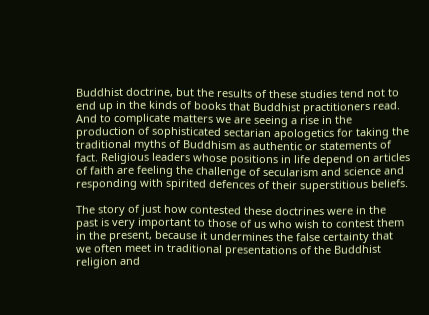Buddhist doctrine, but the results of these studies tend not to end up in the kinds of books that Buddhist practitioners read. And to complicate matters we are seeing a rise in the production of sophisticated sectarian apologetics for taking the traditional myths of Buddhism as authentic or statements of fact. Religious leaders whose positions in life depend on articles of faith are feeling the challenge of secularism and science and responding with spirited defences of their superstitious beliefs.

The story of just how contested these doctrines were in the past is very important to those of us who wish to contest them in the present, because it undermines the false certainty that we often meet in traditional presentations of the Buddhist religion and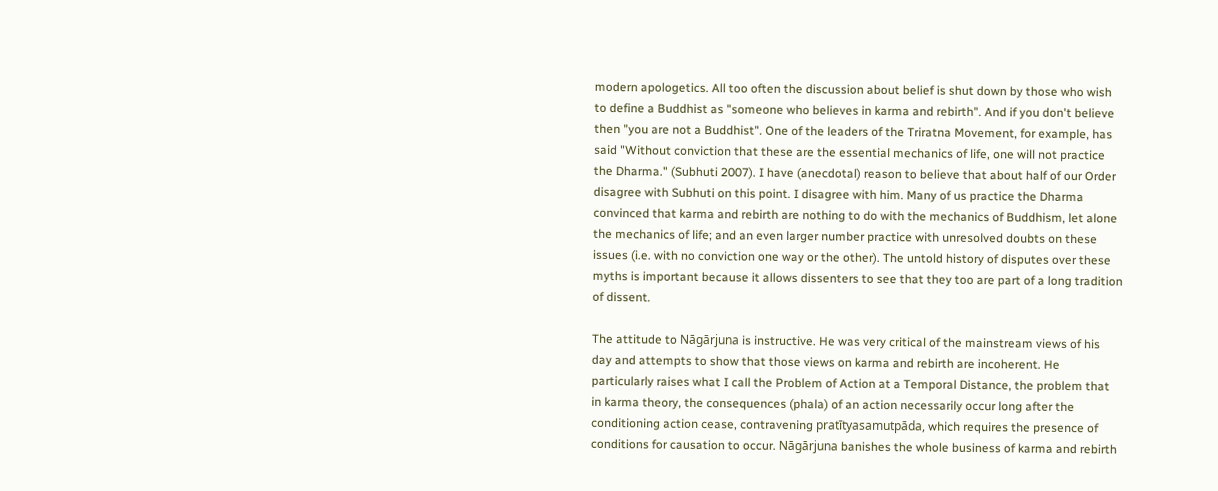modern apologetics. All too often the discussion about belief is shut down by those who wish to define a Buddhist as "someone who believes in karma and rebirth". And if you don't believe then "you are not a Buddhist". One of the leaders of the Triratna Movement, for example, has said "Without conviction that these are the essential mechanics of life, one will not practice the Dharma." (Subhuti 2007). I have (anecdotal) reason to believe that about half of our Order disagree with Subhuti on this point. I disagree with him. Many of us practice the Dharma convinced that karma and rebirth are nothing to do with the mechanics of Buddhism, let alone the mechanics of life; and an even larger number practice with unresolved doubts on these issues (i.e. with no conviction one way or the other). The untold history of disputes over these myths is important because it allows dissenters to see that they too are part of a long tradition of dissent.

The attitude to Nāgārjuna is instructive. He was very critical of the mainstream views of his day and attempts to show that those views on karma and rebirth are incoherent. He particularly raises what I call the Problem of Action at a Temporal Distance, the problem that in karma theory, the consequences (phala) of an action necessarily occur long after the conditioning action cease, contravening pratītyasamutpāda, which requires the presence of conditions for causation to occur. Nāgārjuna banishes the whole business of karma and rebirth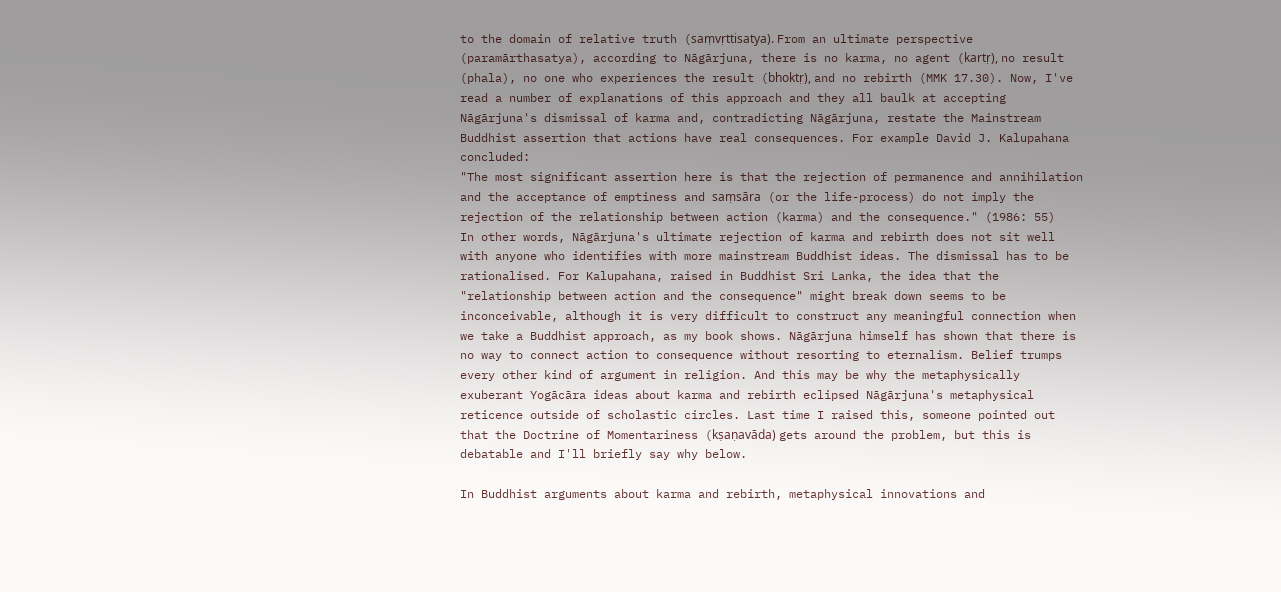to the domain of relative truth (saṃvṛttisatya). From an ultimate perspective (paramārthasatya), according to Nāgārjuna, there is no karma, no agent (kartṛ), no result (phala), no one who experiences the result (bhoktṛ), and no rebirth (MMK 17.30). Now, I've read a number of explanations of this approach and they all baulk at accepting Nāgārjuna's dismissal of karma and, contradicting Nāgārjuna, restate the Mainstream Buddhist assertion that actions have real consequences. For example David J. Kalupahana concluded:
"The most significant assertion here is that the rejection of permanence and annihilation and the acceptance of emptiness and saṃsāra (or the life-process) do not imply the rejection of the relationship between action (karma) and the consequence." (1986: 55)
In other words, Nāgārjuna's ultimate rejection of karma and rebirth does not sit well with anyone who identifies with more mainstream Buddhist ideas. The dismissal has to be rationalised. For Kalupahana, raised in Buddhist Sri Lanka, the idea that the "relationship between action and the consequence" might break down seems to be inconceivable, although it is very difficult to construct any meaningful connection when we take a Buddhist approach, as my book shows. Nāgārjuna himself has shown that there is no way to connect action to consequence without resorting to eternalism. Belief trumps every other kind of argument in religion. And this may be why the metaphysically exuberant Yogācāra ideas about karma and rebirth eclipsed Nāgārjuna's metaphysical reticence outside of scholastic circles. Last time I raised this, someone pointed out that the Doctrine of Momentariness (kṣaṇavāda) gets around the problem, but this is debatable and I'll briefly say why below.

In Buddhist arguments about karma and rebirth, metaphysical innovations and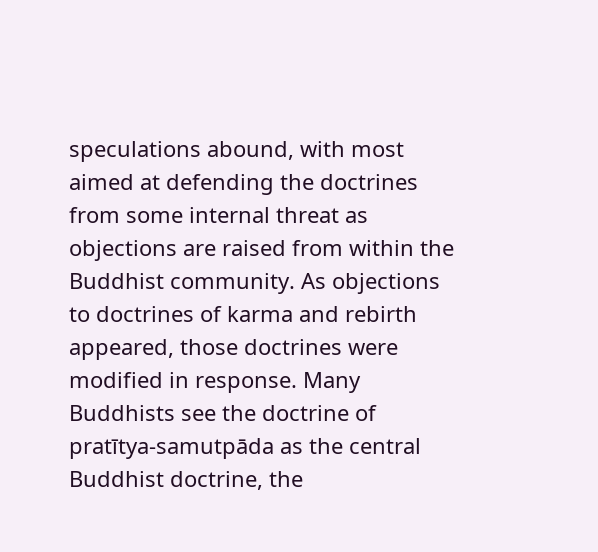speculations abound, with most aimed at defending the doctrines from some internal threat as objections are raised from within the Buddhist community. As objections to doctrines of karma and rebirth appeared, those doctrines were modified in response. Many Buddhists see the doctrine of pratītya-samutpāda as the central Buddhist doctrine, the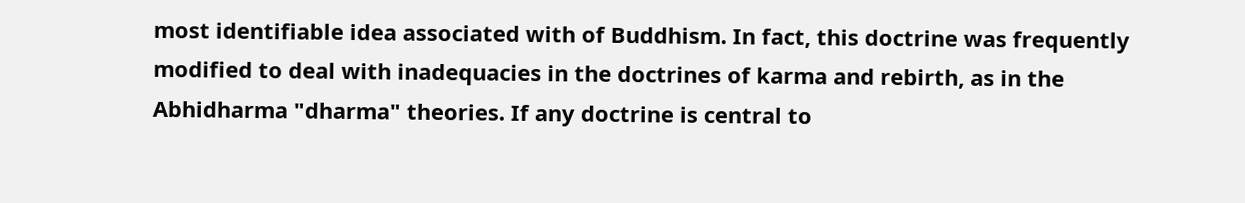most identifiable idea associated with of Buddhism. In fact, this doctrine was frequently modified to deal with inadequacies in the doctrines of karma and rebirth, as in the Abhidharma "dharma" theories. If any doctrine is central to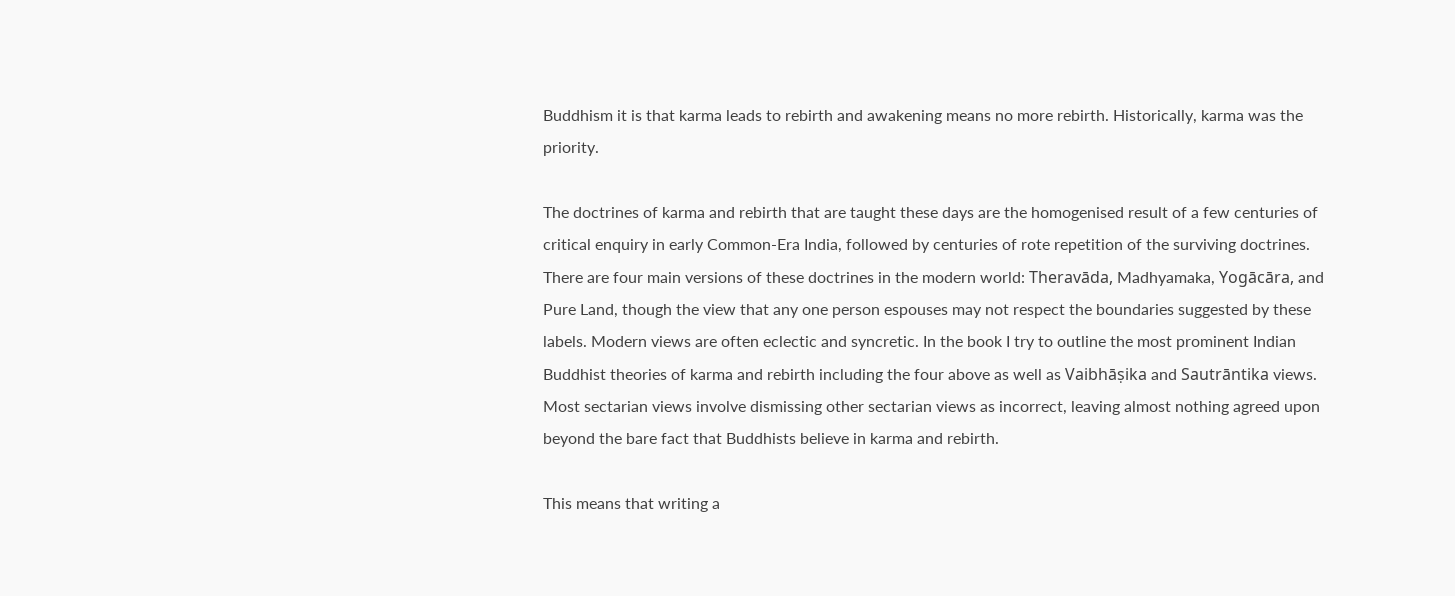Buddhism it is that karma leads to rebirth and awakening means no more rebirth. Historically, karma was the priority.

The doctrines of karma and rebirth that are taught these days are the homogenised result of a few centuries of critical enquiry in early Common-Era India, followed by centuries of rote repetition of the surviving doctrines. There are four main versions of these doctrines in the modern world: Theravāda, Madhyamaka, Yogācāra, and Pure Land, though the view that any one person espouses may not respect the boundaries suggested by these labels. Modern views are often eclectic and syncretic. In the book I try to outline the most prominent Indian Buddhist theories of karma and rebirth including the four above as well as Vaibhāṣika and Sautrāntika views. Most sectarian views involve dismissing other sectarian views as incorrect, leaving almost nothing agreed upon beyond the bare fact that Buddhists believe in karma and rebirth.

This means that writing a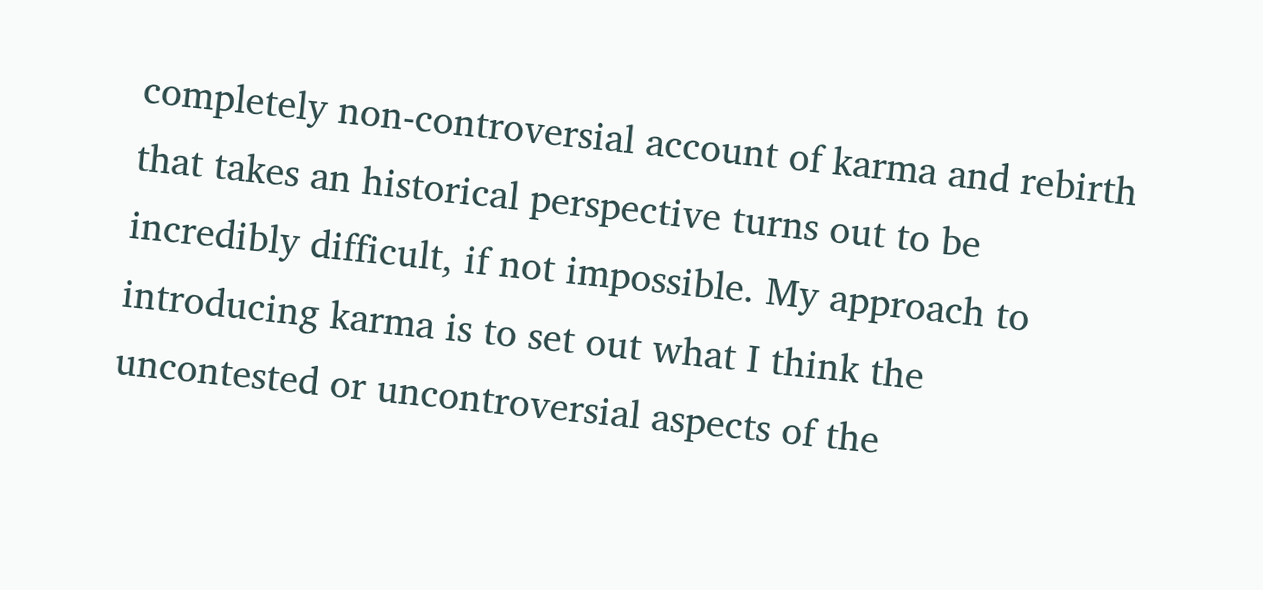completely non-controversial account of karma and rebirth that takes an historical perspective turns out to be incredibly difficult, if not impossible. My approach to introducing karma is to set out what I think the uncontested or uncontroversial aspects of the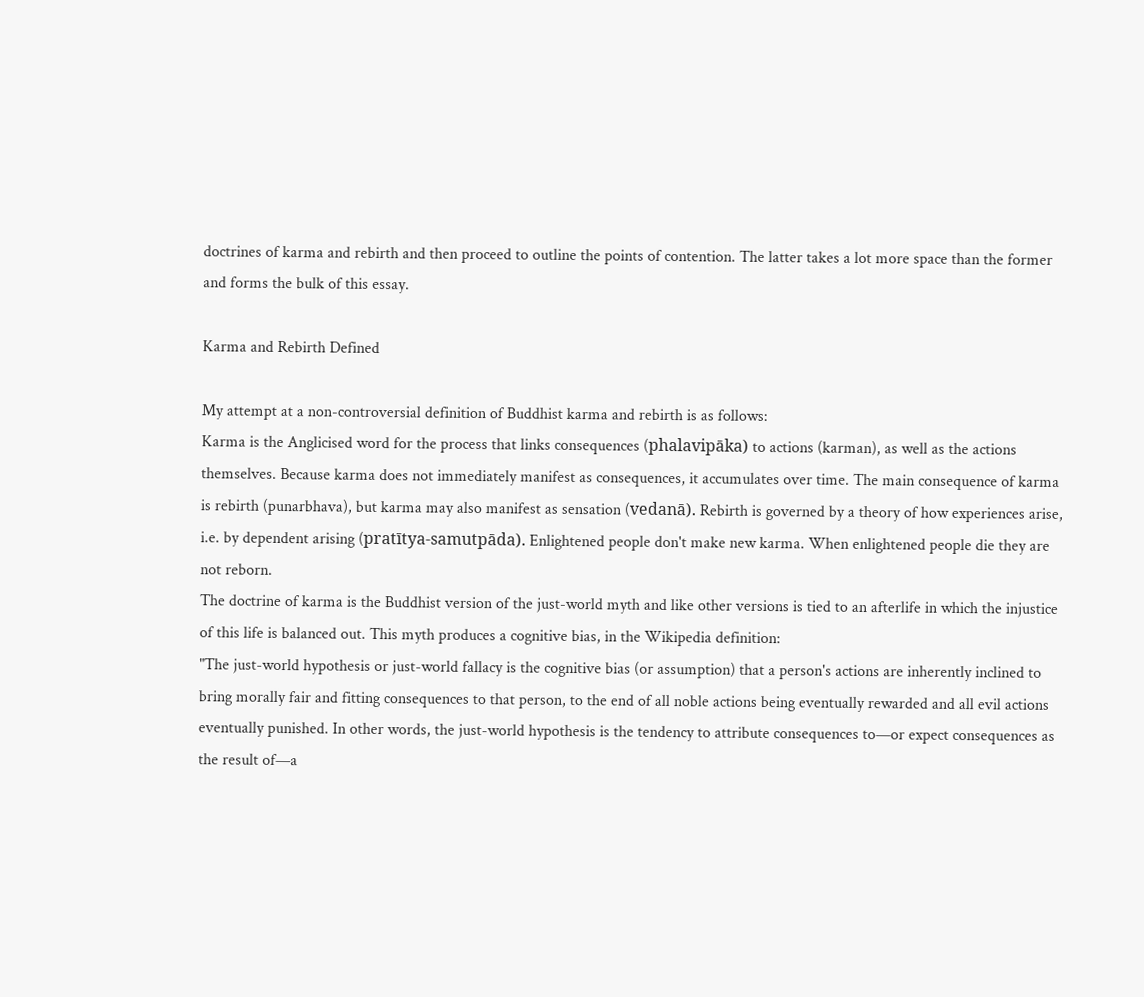doctrines of karma and rebirth and then proceed to outline the points of contention. The latter takes a lot more space than the former and forms the bulk of this essay.

Karma and Rebirth Defined

My attempt at a non-controversial definition of Buddhist karma and rebirth is as follows:
Karma is the Anglicised word for the process that links consequences (phalavipāka) to actions (karman), as well as the actions themselves. Because karma does not immediately manifest as consequences, it accumulates over time. The main consequence of karma is rebirth (punarbhava), but karma may also manifest as sensation (vedanā). Rebirth is governed by a theory of how experiences arise, i.e. by dependent arising (pratītya-samutpāda). Enlightened people don't make new karma. When enlightened people die they are not reborn.
The doctrine of karma is the Buddhist version of the just-world myth and like other versions is tied to an afterlife in which the injustice of this life is balanced out. This myth produces a cognitive bias, in the Wikipedia definition:
"The just-world hypothesis or just-world fallacy is the cognitive bias (or assumption) that a person's actions are inherently inclined to bring morally fair and fitting consequences to that person, to the end of all noble actions being eventually rewarded and all evil actions eventually punished. In other words, the just-world hypothesis is the tendency to attribute consequences to—or expect consequences as the result of—a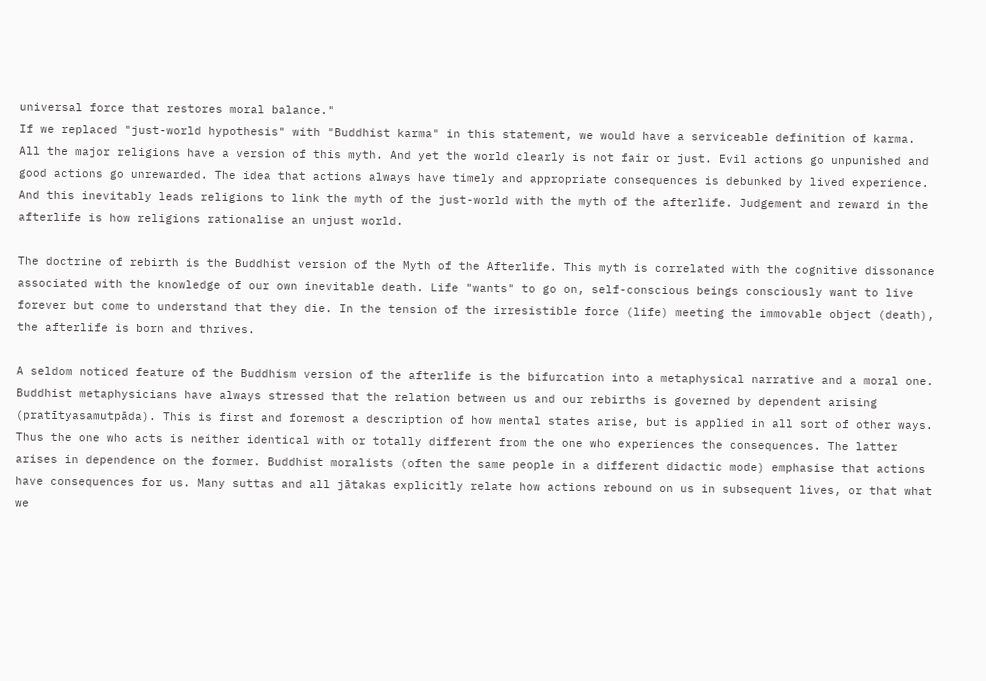universal force that restores moral balance."
If we replaced "just-world hypothesis" with "Buddhist karma" in this statement, we would have a serviceable definition of karma. All the major religions have a version of this myth. And yet the world clearly is not fair or just. Evil actions go unpunished and good actions go unrewarded. The idea that actions always have timely and appropriate consequences is debunked by lived experience. And this inevitably leads religions to link the myth of the just-world with the myth of the afterlife. Judgement and reward in the afterlife is how religions rationalise an unjust world.

The doctrine of rebirth is the Buddhist version of the Myth of the Afterlife. This myth is correlated with the cognitive dissonance associated with the knowledge of our own inevitable death. Life "wants" to go on, self-conscious beings consciously want to live forever but come to understand that they die. In the tension of the irresistible force (life) meeting the immovable object (death), the afterlife is born and thrives.

A seldom noticed feature of the Buddhism version of the afterlife is the bifurcation into a metaphysical narrative and a moral one. Buddhist metaphysicians have always stressed that the relation between us and our rebirths is governed by dependent arising (pratītyasamutpāda). This is first and foremost a description of how mental states arise, but is applied in all sort of other ways. Thus the one who acts is neither identical with or totally different from the one who experiences the consequences. The latter arises in dependence on the former. Buddhist moralists (often the same people in a different didactic mode) emphasise that actions have consequences for us. Many suttas and all jātakas explicitly relate how actions rebound on us in subsequent lives, or that what we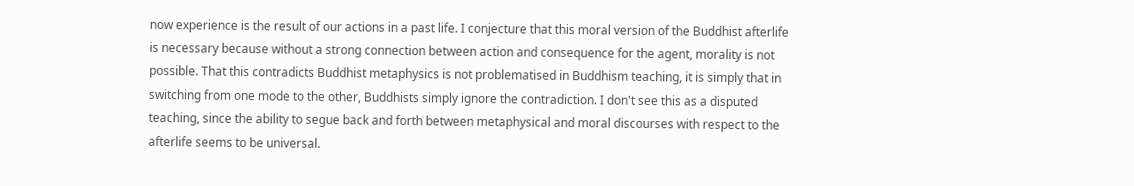now experience is the result of our actions in a past life. I conjecture that this moral version of the Buddhist afterlife is necessary because without a strong connection between action and consequence for the agent, morality is not possible. That this contradicts Buddhist metaphysics is not problematised in Buddhism teaching, it is simply that in switching from one mode to the other, Buddhists simply ignore the contradiction. I don't see this as a disputed teaching, since the ability to segue back and forth between metaphysical and moral discourses with respect to the afterlife seems to be universal.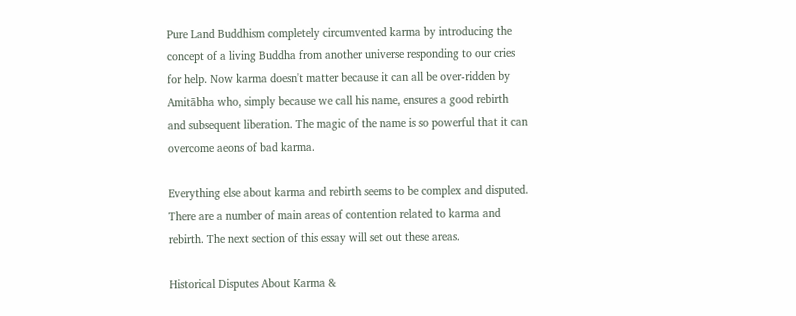Pure Land Buddhism completely circumvented karma by introducing the concept of a living Buddha from another universe responding to our cries for help. Now karma doesn't matter because it can all be over-ridden by Amitābha who, simply because we call his name, ensures a good rebirth and subsequent liberation. The magic of the name is so powerful that it can overcome aeons of bad karma.

Everything else about karma and rebirth seems to be complex and disputed. There are a number of main areas of contention related to karma and rebirth. The next section of this essay will set out these areas.

Historical Disputes About Karma &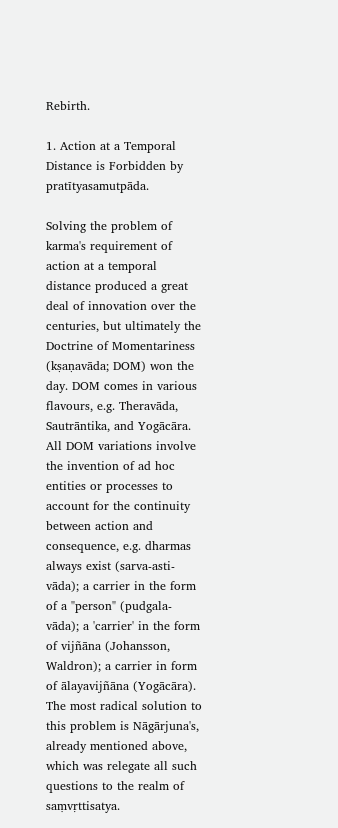Rebirth.

1. Action at a Temporal Distance is Forbidden by pratītyasamutpāda.

Solving the problem of karma's requirement of action at a temporal distance produced a great deal of innovation over the centuries, but ultimately the Doctrine of Momentariness (kṣaṇavāda; DOM) won the day. DOM comes in various flavours, e.g. Theravāda, Sautrāntika, and Yogācāra. All DOM variations involve the invention of ad hoc entities or processes to account for the continuity between action and consequence, e.g. dharmas always exist (sarva-asti-vāda); a carrier in the form of a "person" (pudgala-vāda); a 'carrier' in the form of vijñāna (Johansson, Waldron); a carrier in form of ālayavijñāna (Yogācāra). The most radical solution to this problem is Nāgārjuna's, already mentioned above, which was relegate all such questions to the realm of saṃvṛttisatya.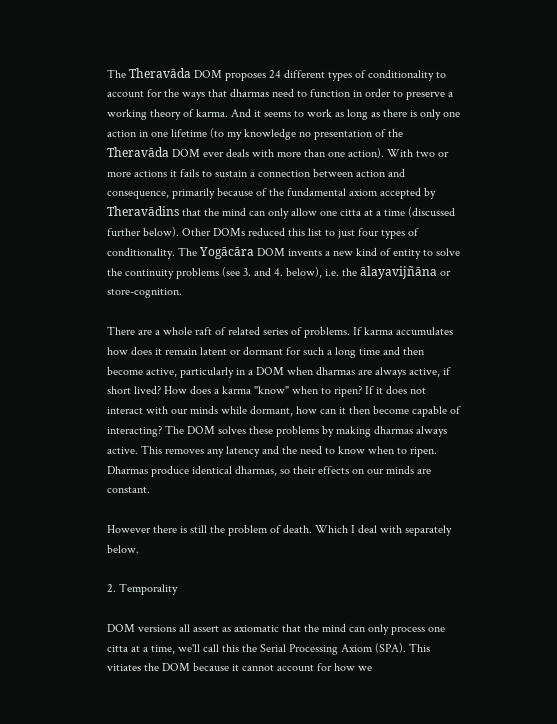The Theravāda DOM proposes 24 different types of conditionality to account for the ways that dharmas need to function in order to preserve a working theory of karma. And it seems to work as long as there is only one action in one lifetime (to my knowledge no presentation of the Theravāda DOM ever deals with more than one action). With two or more actions it fails to sustain a connection between action and consequence, primarily because of the fundamental axiom accepted by Theravādins that the mind can only allow one citta at a time (discussed further below). Other DOMs reduced this list to just four types of conditionality. The Yogācāra DOM invents a new kind of entity to solve the continuity problems (see 3. and 4. below), i.e. the ālayavijñāna or store-cognition.

There are a whole raft of related series of problems. If karma accumulates how does it remain latent or dormant for such a long time and then become active, particularly in a DOM when dharmas are always active, if short lived? How does a karma "know" when to ripen? If it does not interact with our minds while dormant, how can it then become capable of interacting? The DOM solves these problems by making dharmas always active. This removes any latency and the need to know when to ripen. Dharmas produce identical dharmas, so their effects on our minds are constant.

However there is still the problem of death. Which I deal with separately below.

2. Temporality

DOM versions all assert as axiomatic that the mind can only process one citta at a time, we'll call this the Serial Processing Axiom (SPA). This vitiates the DOM because it cannot account for how we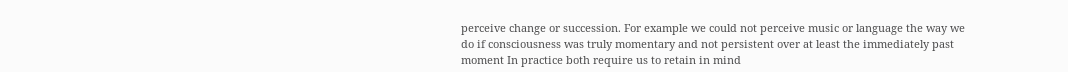perceive change or succession. For example we could not perceive music or language the way we do if consciousness was truly momentary and not persistent over at least the immediately past moment In practice both require us to retain in mind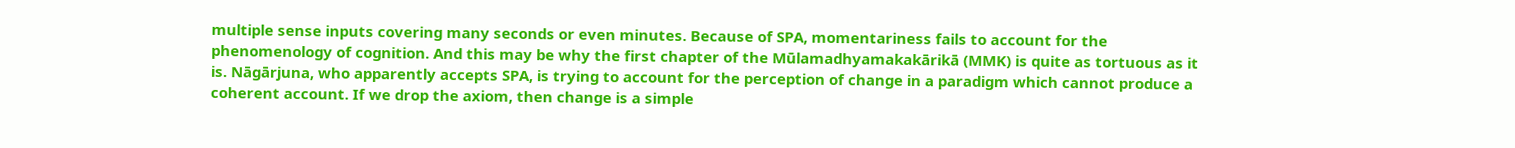multiple sense inputs covering many seconds or even minutes. Because of SPA, momentariness fails to account for the phenomenology of cognition. And this may be why the first chapter of the Mūlamadhyamakakārikā (MMK) is quite as tortuous as it is. Nāgārjuna, who apparently accepts SPA, is trying to account for the perception of change in a paradigm which cannot produce a coherent account. If we drop the axiom, then change is a simple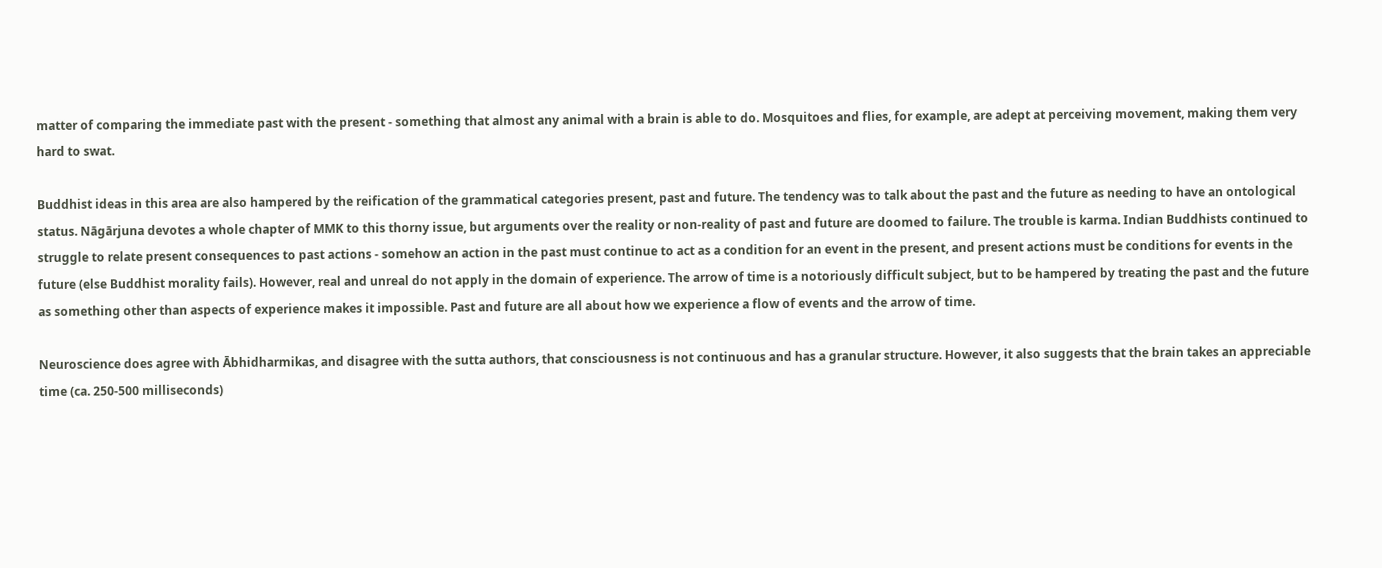matter of comparing the immediate past with the present - something that almost any animal with a brain is able to do. Mosquitoes and flies, for example, are adept at perceiving movement, making them very hard to swat.

Buddhist ideas in this area are also hampered by the reification of the grammatical categories present, past and future. The tendency was to talk about the past and the future as needing to have an ontological status. Nāgārjuna devotes a whole chapter of MMK to this thorny issue, but arguments over the reality or non-reality of past and future are doomed to failure. The trouble is karma. Indian Buddhists continued to struggle to relate present consequences to past actions - somehow an action in the past must continue to act as a condition for an event in the present, and present actions must be conditions for events in the future (else Buddhist morality fails). However, real and unreal do not apply in the domain of experience. The arrow of time is a notoriously difficult subject, but to be hampered by treating the past and the future as something other than aspects of experience makes it impossible. Past and future are all about how we experience a flow of events and the arrow of time.

Neuroscience does agree with Ābhidharmikas, and disagree with the sutta authors, that consciousness is not continuous and has a granular structure. However, it also suggests that the brain takes an appreciable time (ca. 250-500 milliseconds)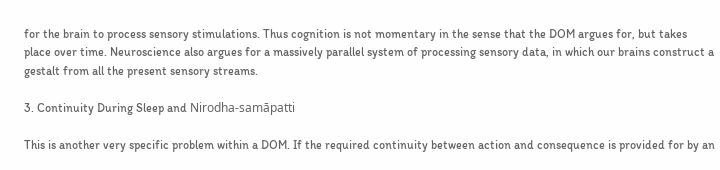for the brain to process sensory stimulations. Thus cognition is not momentary in the sense that the DOM argues for, but takes place over time. Neuroscience also argues for a massively parallel system of processing sensory data, in which our brains construct a gestalt from all the present sensory streams.

3. Continuity During Sleep and Nirodha-samāpatti

This is another very specific problem within a DOM. If the required continuity between action and consequence is provided for by an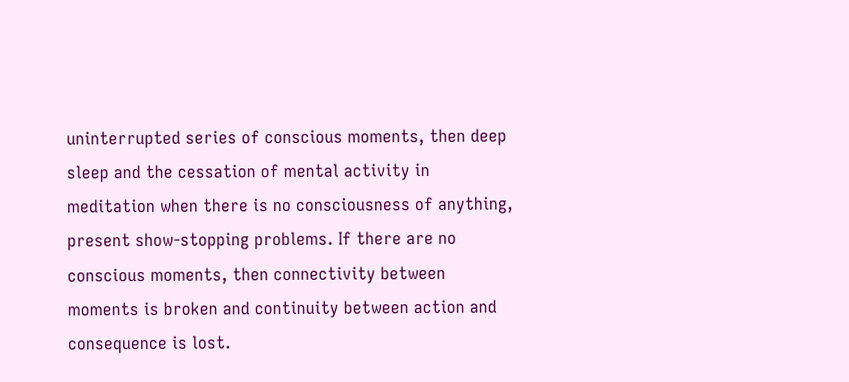uninterrupted series of conscious moments, then deep sleep and the cessation of mental activity in meditation when there is no consciousness of anything, present show-stopping problems. If there are no conscious moments, then connectivity between moments is broken and continuity between action and consequence is lost.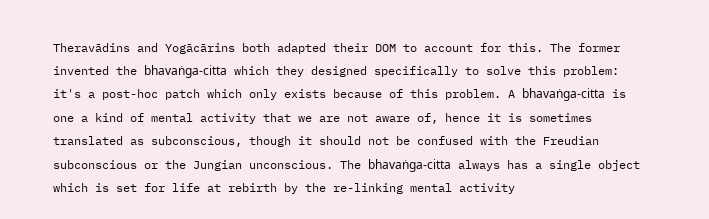Theravādins and Yogācārins both adapted their DOM to account for this. The former invented the bhavaṅga-citta which they designed specifically to solve this problem: it's a post-hoc patch which only exists because of this problem. A bhavaṅga-citta is one a kind of mental activity that we are not aware of, hence it is sometimes translated as subconscious, though it should not be confused with the Freudian subconscious or the Jungian unconscious. The bhavaṅga-citta always has a single object which is set for life at rebirth by the re-linking mental activity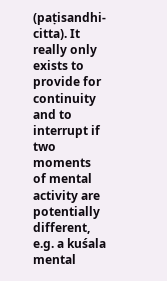(paṭisandhi-citta). It really only exists to provide for continuity and to interrupt if two moments of mental activity are potentially different, e.g. a kuśala mental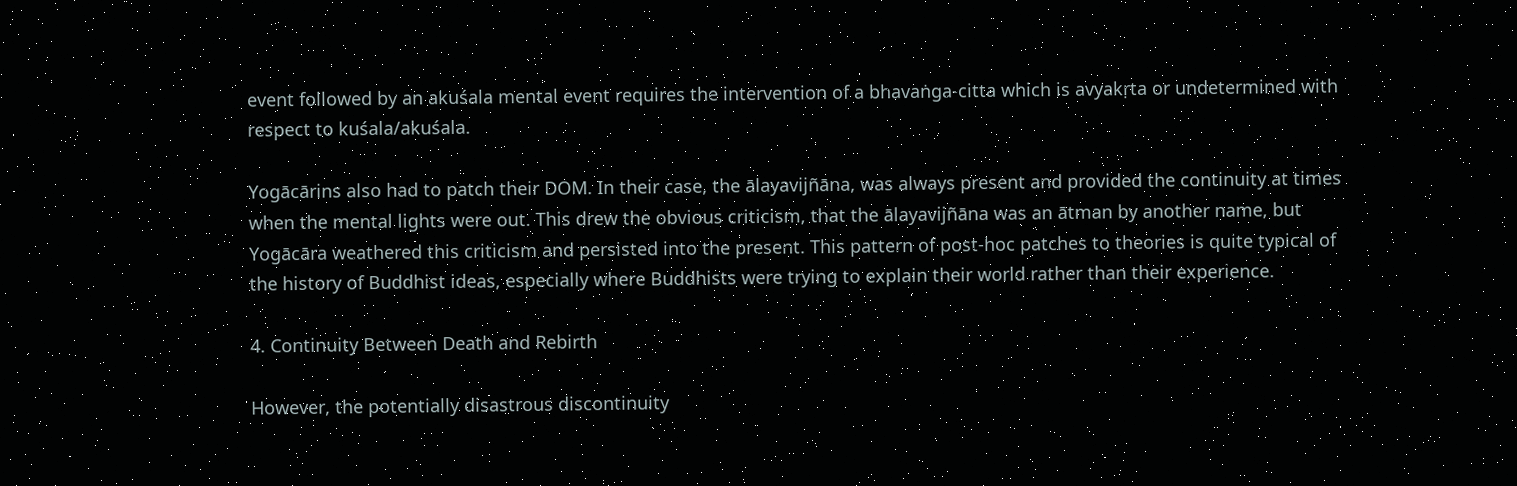event followed by an akuśala mental event requires the intervention of a bhavaṅga-citta which is avyakṛta or undetermined with respect to kuśala/akuśala.

Yogācārins also had to patch their DOM. In their case, the ālayavijñāna, was always present and provided the continuity at times when the mental lights were out. This drew the obvious criticism, that the ālayavijñāna was an ātman by another name, but Yogācāra weathered this criticism and persisted into the present. This pattern of post-hoc patches to theories is quite typical of the history of Buddhist ideas, especially where Buddhists were trying to explain their world rather than their experience.

4. Continuity Between Death and Rebirth

However, the potentially disastrous discontinuity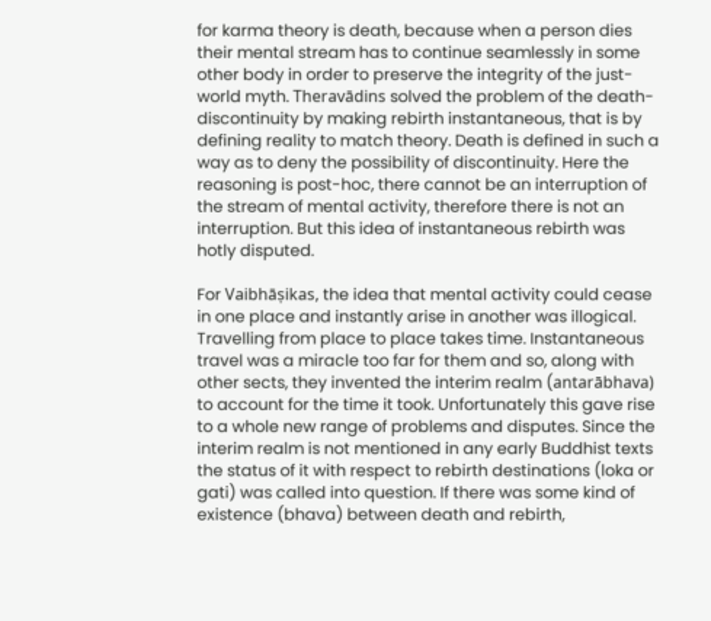for karma theory is death, because when a person dies their mental stream has to continue seamlessly in some other body in order to preserve the integrity of the just-world myth. Theravādins solved the problem of the death-discontinuity by making rebirth instantaneous, that is by defining reality to match theory. Death is defined in such a way as to deny the possibility of discontinuity. Here the reasoning is post-hoc, there cannot be an interruption of the stream of mental activity, therefore there is not an interruption. But this idea of instantaneous rebirth was hotly disputed.

For Vaibhāṣikas, the idea that mental activity could cease in one place and instantly arise in another was illogical. Travelling from place to place takes time. Instantaneous travel was a miracle too far for them and so, along with other sects, they invented the interim realm (antarābhava) to account for the time it took. Unfortunately this gave rise to a whole new range of problems and disputes. Since the interim realm is not mentioned in any early Buddhist texts the status of it with respect to rebirth destinations (loka or gati) was called into question. If there was some kind of existence (bhava) between death and rebirth,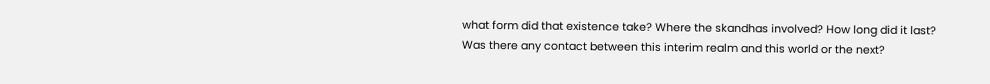what form did that existence take? Where the skandhas involved? How long did it last? Was there any contact between this interim realm and this world or the next?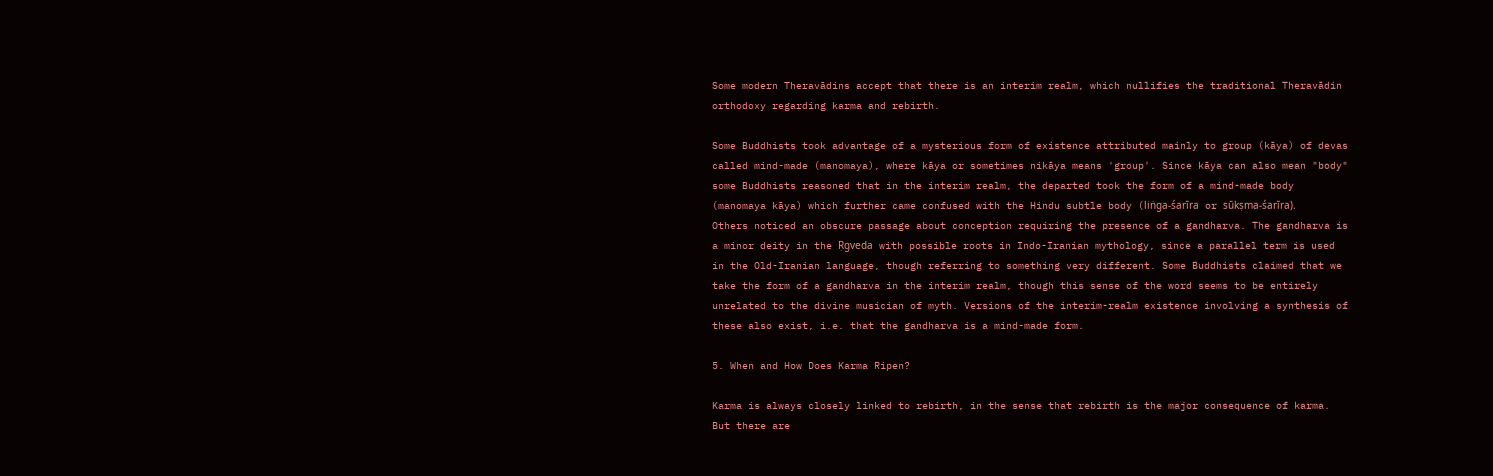Some modern Theravādins accept that there is an interim realm, which nullifies the traditional Theravādin orthodoxy regarding karma and rebirth.

Some Buddhists took advantage of a mysterious form of existence attributed mainly to group (kāya) of devas called mind-made (manomaya), where kāya or sometimes nikāya means 'group'. Since kāya can also mean "body" some Buddhists reasoned that in the interim realm, the departed took the form of a mind-made body (manomaya kāya) which further came confused with the Hindu subtle body (liṅga-śarīra or sūkṣma-śarīra). Others noticed an obscure passage about conception requiring the presence of a gandharva. The gandharva is a minor deity in the Ṛgveda with possible roots in Indo-Iranian mythology, since a parallel term is used in the Old-Iranian language, though referring to something very different. Some Buddhists claimed that we take the form of a gandharva in the interim realm, though this sense of the word seems to be entirely unrelated to the divine musician of myth. Versions of the interim-realm existence involving a synthesis of these also exist, i.e. that the gandharva is a mind-made form.

5. When and How Does Karma Ripen?

Karma is always closely linked to rebirth, in the sense that rebirth is the major consequence of karma. But there are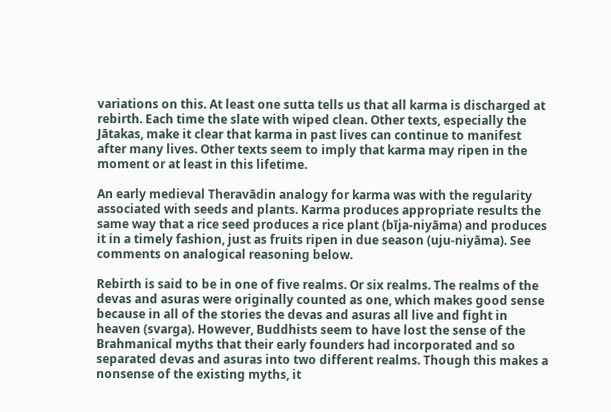variations on this. At least one sutta tells us that all karma is discharged at rebirth. Each time the slate with wiped clean. Other texts, especially the Jātakas, make it clear that karma in past lives can continue to manifest after many lives. Other texts seem to imply that karma may ripen in the moment or at least in this lifetime.

An early medieval Theravādin analogy for karma was with the regularity associated with seeds and plants. Karma produces appropriate results the same way that a rice seed produces a rice plant (bīja-niyāma) and produces it in a timely fashion, just as fruits ripen in due season (uju-niyāma). See comments on analogical reasoning below.

Rebirth is said to be in one of five realms. Or six realms. The realms of the devas and asuras were originally counted as one, which makes good sense because in all of the stories the devas and asuras all live and fight in heaven (svarga). However, Buddhists seem to have lost the sense of the Brahmanical myths that their early founders had incorporated and so separated devas and asuras into two different realms. Though this makes a nonsense of the existing myths, it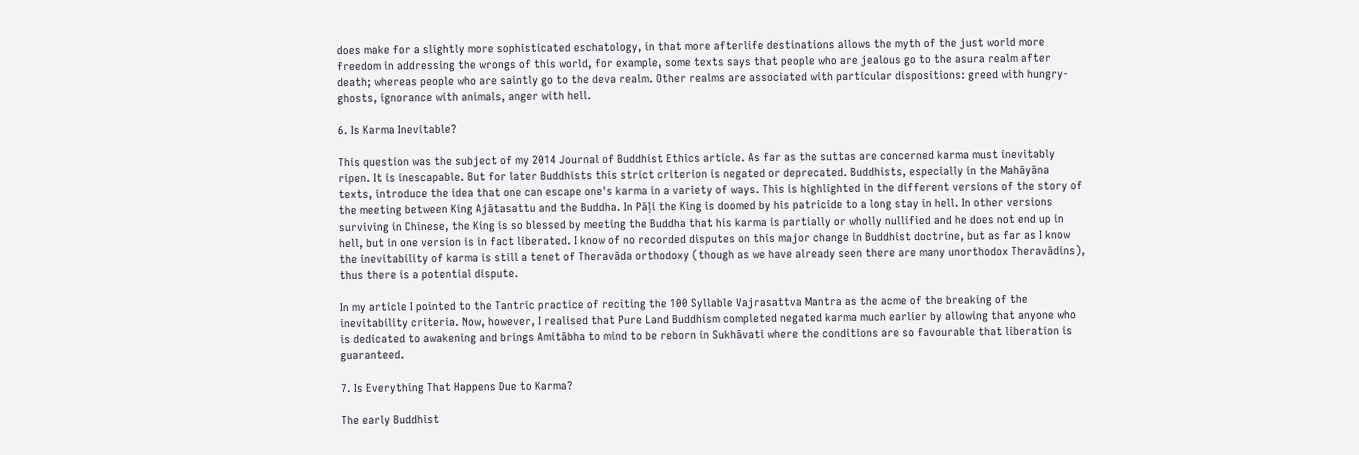does make for a slightly more sophisticated eschatology, in that more afterlife destinations allows the myth of the just world more freedom in addressing the wrongs of this world, for example, some texts says that people who are jealous go to the asura realm after death; whereas people who are saintly go to the deva realm. Other realms are associated with particular dispositions: greed with hungry-ghosts, ignorance with animals, anger with hell.

6. Is Karma Inevitable?

This question was the subject of my 2014 Journal of Buddhist Ethics article. As far as the suttas are concerned karma must inevitably ripen. It is inescapable. But for later Buddhists this strict criterion is negated or deprecated. Buddhists, especially in the Mahāyāna texts, introduce the idea that one can escape one's karma in a variety of ways. This is highlighted in the different versions of the story of the meeting between King Ajātasattu and the Buddha. In Pāḷi the King is doomed by his patricide to a long stay in hell. In other versions surviving in Chinese, the King is so blessed by meeting the Buddha that his karma is partially or wholly nullified and he does not end up in hell, but in one version is in fact liberated. I know of no recorded disputes on this major change in Buddhist doctrine, but as far as I know the inevitability of karma is still a tenet of Theravāda orthodoxy (though as we have already seen there are many unorthodox Theravādins), thus there is a potential dispute.

In my article I pointed to the Tantric practice of reciting the 100 Syllable Vajrasattva Mantra as the acme of the breaking of the inevitability criteria. Now, however, I realised that Pure Land Buddhism completed negated karma much earlier by allowing that anyone who is dedicated to awakening and brings Amitābha to mind to be reborn in Sukhāvati where the conditions are so favourable that liberation is guaranteed.

7. Is Everything That Happens Due to Karma?

The early Buddhist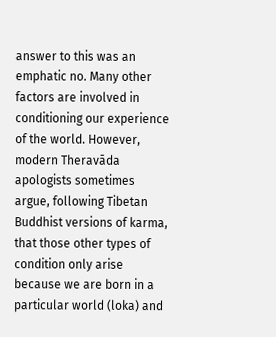answer to this was an emphatic no. Many other factors are involved in conditioning our experience of the world. However, modern Theravāda apologists sometimes argue, following Tibetan Buddhist versions of karma, that those other types of condition only arise because we are born in a particular world (loka) and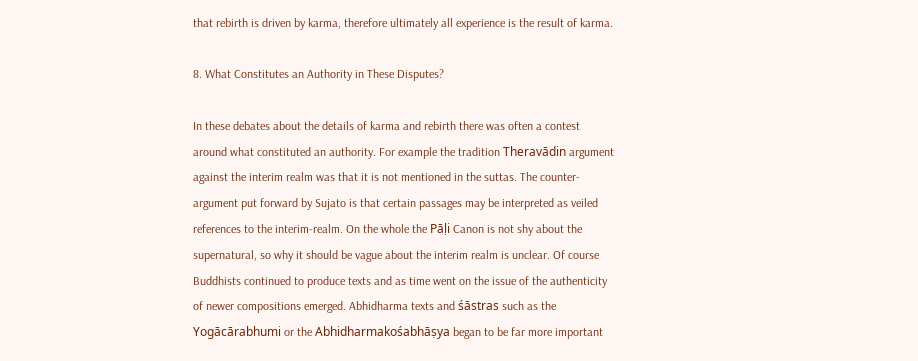that rebirth is driven by karma, therefore ultimately all experience is the result of karma.

8. What Constitutes an Authority in These Disputes?

In these debates about the details of karma and rebirth there was often a contest around what constituted an authority. For example the tradition Theravādin argument against the interim realm was that it is not mentioned in the suttas. The counter-argument put forward by Sujato is that certain passages may be interpreted as veiled references to the interim-realm. On the whole the Pāḷi Canon is not shy about the supernatural, so why it should be vague about the interim realm is unclear. Of course Buddhists continued to produce texts and as time went on the issue of the authenticity of newer compositions emerged. Abhidharma texts and śāstras such as the Yogācārabhumi or the Abhidharmakośabhāṣya began to be far more important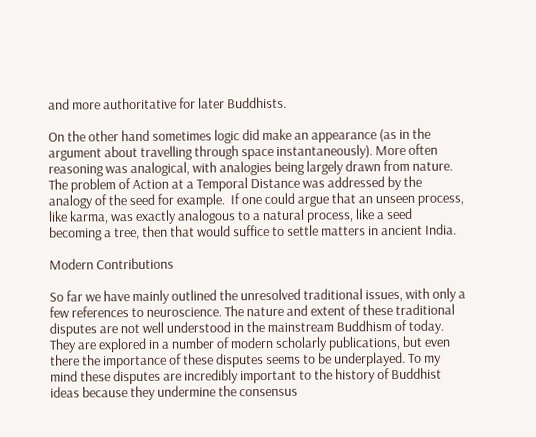and more authoritative for later Buddhists.

On the other hand sometimes logic did make an appearance (as in the argument about travelling through space instantaneously). More often reasoning was analogical, with analogies being largely drawn from nature. The problem of Action at a Temporal Distance was addressed by the analogy of the seed for example.  If one could argue that an unseen process, like karma, was exactly analogous to a natural process, like a seed becoming a tree, then that would suffice to settle matters in ancient India.

Modern Contributions

So far we have mainly outlined the unresolved traditional issues, with only a few references to neuroscience. The nature and extent of these traditional disputes are not well understood in the mainstream Buddhism of today. They are explored in a number of modern scholarly publications, but even there the importance of these disputes seems to be underplayed. To my mind these disputes are incredibly important to the history of Buddhist ideas because they undermine the consensus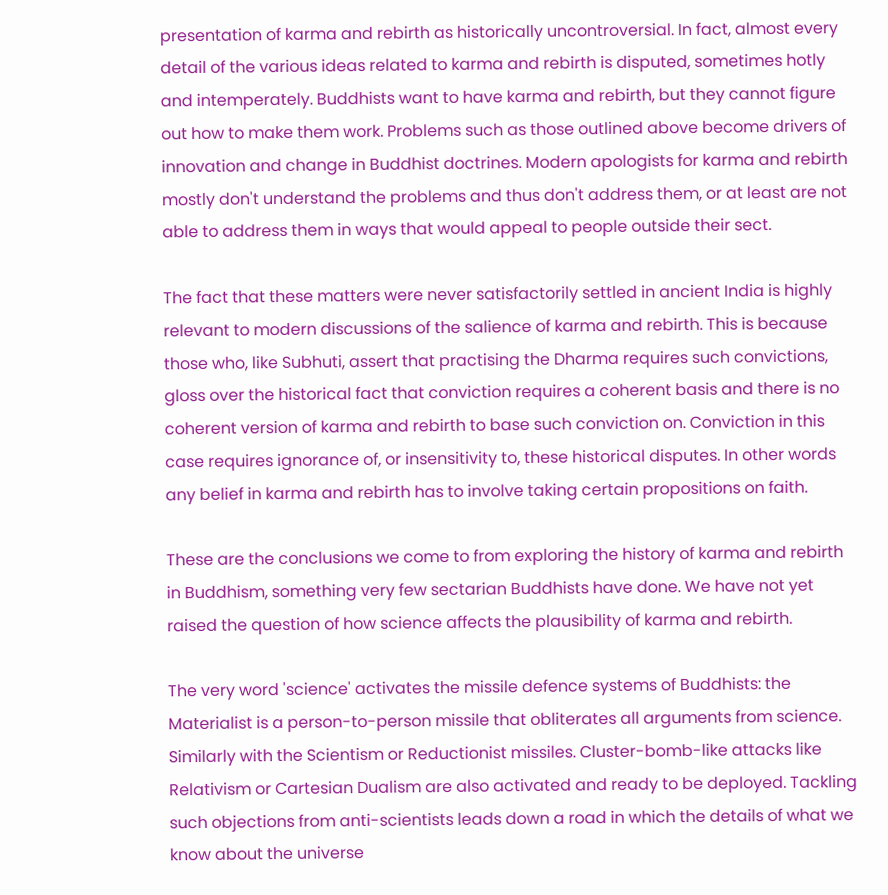presentation of karma and rebirth as historically uncontroversial. In fact, almost every detail of the various ideas related to karma and rebirth is disputed, sometimes hotly and intemperately. Buddhists want to have karma and rebirth, but they cannot figure out how to make them work. Problems such as those outlined above become drivers of innovation and change in Buddhist doctrines. Modern apologists for karma and rebirth mostly don't understand the problems and thus don't address them, or at least are not able to address them in ways that would appeal to people outside their sect.

The fact that these matters were never satisfactorily settled in ancient India is highly relevant to modern discussions of the salience of karma and rebirth. This is because those who, like Subhuti, assert that practising the Dharma requires such convictions, gloss over the historical fact that conviction requires a coherent basis and there is no coherent version of karma and rebirth to base such conviction on. Conviction in this case requires ignorance of, or insensitivity to, these historical disputes. In other words any belief in karma and rebirth has to involve taking certain propositions on faith.

These are the conclusions we come to from exploring the history of karma and rebirth in Buddhism, something very few sectarian Buddhists have done. We have not yet raised the question of how science affects the plausibility of karma and rebirth.

The very word 'science' activates the missile defence systems of Buddhists: the Materialist is a person-to-person missile that obliterates all arguments from science. Similarly with the Scientism or Reductionist missiles. Cluster-bomb-like attacks like Relativism or Cartesian Dualism are also activated and ready to be deployed. Tackling such objections from anti-scientists leads down a road in which the details of what we know about the universe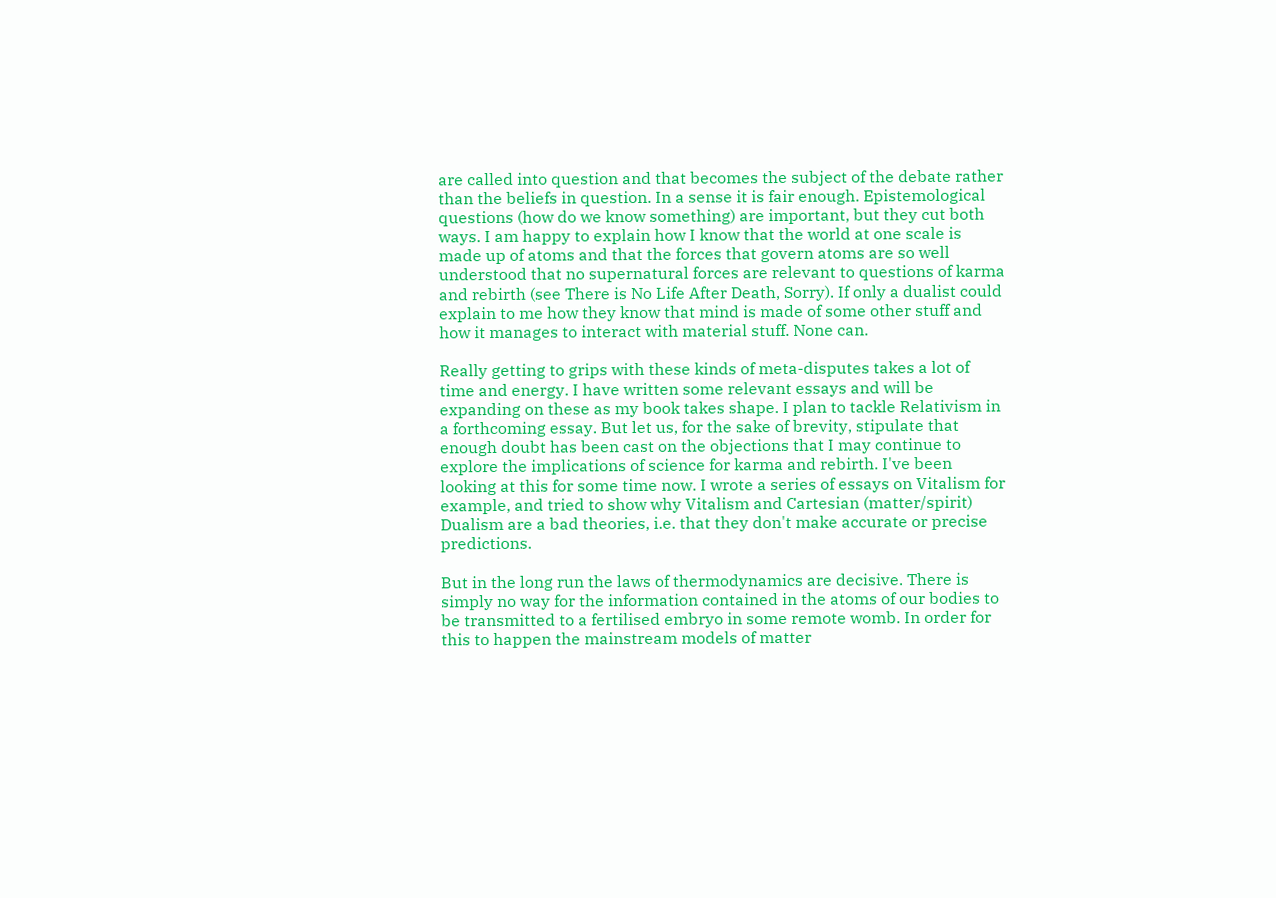are called into question and that becomes the subject of the debate rather than the beliefs in question. In a sense it is fair enough. Epistemological questions (how do we know something) are important, but they cut both ways. I am happy to explain how I know that the world at one scale is made up of atoms and that the forces that govern atoms are so well understood that no supernatural forces are relevant to questions of karma and rebirth (see There is No Life After Death, Sorry). If only a dualist could explain to me how they know that mind is made of some other stuff and how it manages to interact with material stuff. None can.

Really getting to grips with these kinds of meta-disputes takes a lot of time and energy. I have written some relevant essays and will be expanding on these as my book takes shape. I plan to tackle Relativism in a forthcoming essay. But let us, for the sake of brevity, stipulate that enough doubt has been cast on the objections that I may continue to explore the implications of science for karma and rebirth. I've been looking at this for some time now. I wrote a series of essays on Vitalism for example, and tried to show why Vitalism and Cartesian (matter/spirit) Dualism are a bad theories, i.e. that they don't make accurate or precise predictions.

But in the long run the laws of thermodynamics are decisive. There is simply no way for the information contained in the atoms of our bodies to be transmitted to a fertilised embryo in some remote womb. In order for this to happen the mainstream models of matter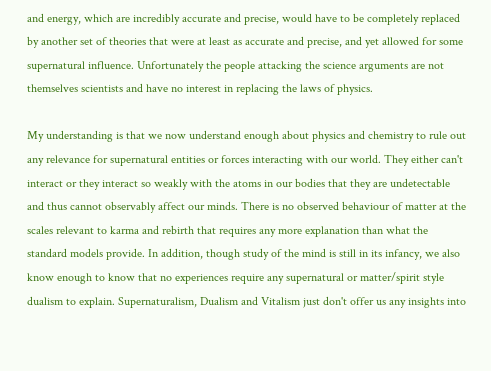and energy, which are incredibly accurate and precise, would have to be completely replaced by another set of theories that were at least as accurate and precise, and yet allowed for some supernatural influence. Unfortunately the people attacking the science arguments are not themselves scientists and have no interest in replacing the laws of physics.

My understanding is that we now understand enough about physics and chemistry to rule out any relevance for supernatural entities or forces interacting with our world. They either can't interact or they interact so weakly with the atoms in our bodies that they are undetectable and thus cannot observably affect our minds. There is no observed behaviour of matter at the scales relevant to karma and rebirth that requires any more explanation than what the standard models provide. In addition, though study of the mind is still in its infancy, we also know enough to know that no experiences require any supernatural or matter/spirit style dualism to explain. Supernaturalism, Dualism and Vitalism just don't offer us any insights into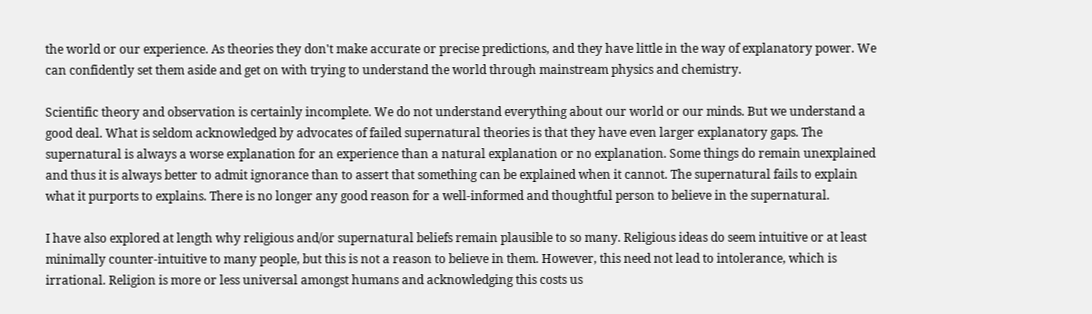the world or our experience. As theories they don't make accurate or precise predictions, and they have little in the way of explanatory power. We can confidently set them aside and get on with trying to understand the world through mainstream physics and chemistry.

Scientific theory and observation is certainly incomplete. We do not understand everything about our world or our minds. But we understand a good deal. What is seldom acknowledged by advocates of failed supernatural theories is that they have even larger explanatory gaps. The supernatural is always a worse explanation for an experience than a natural explanation or no explanation. Some things do remain unexplained and thus it is always better to admit ignorance than to assert that something can be explained when it cannot. The supernatural fails to explain what it purports to explains. There is no longer any good reason for a well-informed and thoughtful person to believe in the supernatural.

I have also explored at length why religious and/or supernatural beliefs remain plausible to so many. Religious ideas do seem intuitive or at least minimally counter-intuitive to many people, but this is not a reason to believe in them. However, this need not lead to intolerance, which is irrational. Religion is more or less universal amongst humans and acknowledging this costs us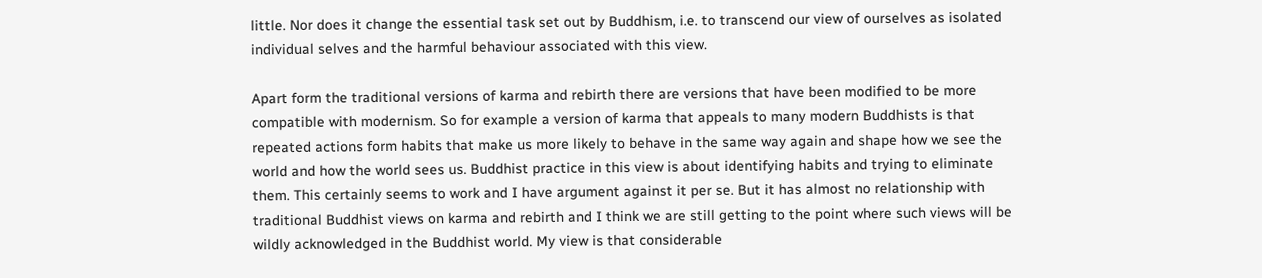little. Nor does it change the essential task set out by Buddhism, i.e. to transcend our view of ourselves as isolated individual selves and the harmful behaviour associated with this view.

Apart form the traditional versions of karma and rebirth there are versions that have been modified to be more compatible with modernism. So for example a version of karma that appeals to many modern Buddhists is that repeated actions form habits that make us more likely to behave in the same way again and shape how we see the world and how the world sees us. Buddhist practice in this view is about identifying habits and trying to eliminate them. This certainly seems to work and I have argument against it per se. But it has almost no relationship with traditional Buddhist views on karma and rebirth and I think we are still getting to the point where such views will be wildly acknowledged in the Buddhist world. My view is that considerable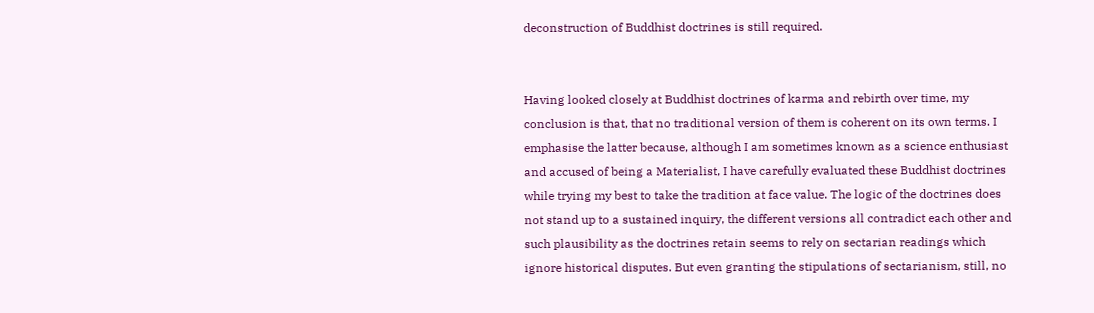deconstruction of Buddhist doctrines is still required.


Having looked closely at Buddhist doctrines of karma and rebirth over time, my conclusion is that, that no traditional version of them is coherent on its own terms. I emphasise the latter because, although I am sometimes known as a science enthusiast and accused of being a Materialist, I have carefully evaluated these Buddhist doctrines while trying my best to take the tradition at face value. The logic of the doctrines does not stand up to a sustained inquiry, the different versions all contradict each other and such plausibility as the doctrines retain seems to rely on sectarian readings which ignore historical disputes. But even granting the stipulations of sectarianism, still, no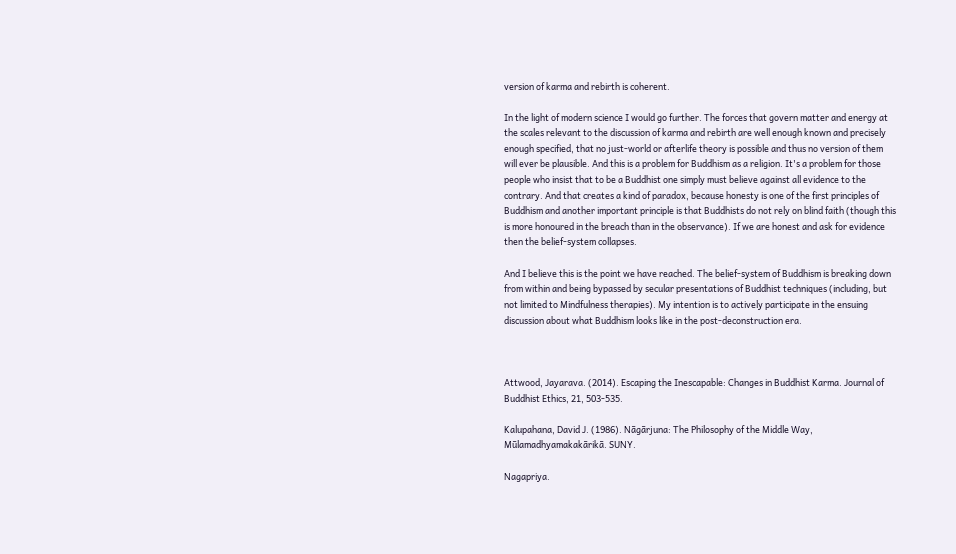version of karma and rebirth is coherent.

In the light of modern science I would go further. The forces that govern matter and energy at the scales relevant to the discussion of karma and rebirth are well enough known and precisely enough specified, that no just-world or afterlife theory is possible and thus no version of them will ever be plausible. And this is a problem for Buddhism as a religion. It's a problem for those people who insist that to be a Buddhist one simply must believe against all evidence to the contrary. And that creates a kind of paradox, because honesty is one of the first principles of Buddhism and another important principle is that Buddhists do not rely on blind faith (though this is more honoured in the breach than in the observance). If we are honest and ask for evidence then the belief-system collapses.

And I believe this is the point we have reached. The belief-system of Buddhism is breaking down from within and being bypassed by secular presentations of Buddhist techniques (including, but not limited to Mindfulness therapies). My intention is to actively participate in the ensuing discussion about what Buddhism looks like in the post-deconstruction era.



Attwood, Jayarava. (2014). Escaping the Inescapable: Changes in Buddhist Karma. Journal of Buddhist Ethics, 21, 503-535.

Kalupahana, David J. (1986). Nāgārjuna: The Philosophy of the Middle Way, Mūlamadhyamakakārikā. SUNY.

Nagapriya.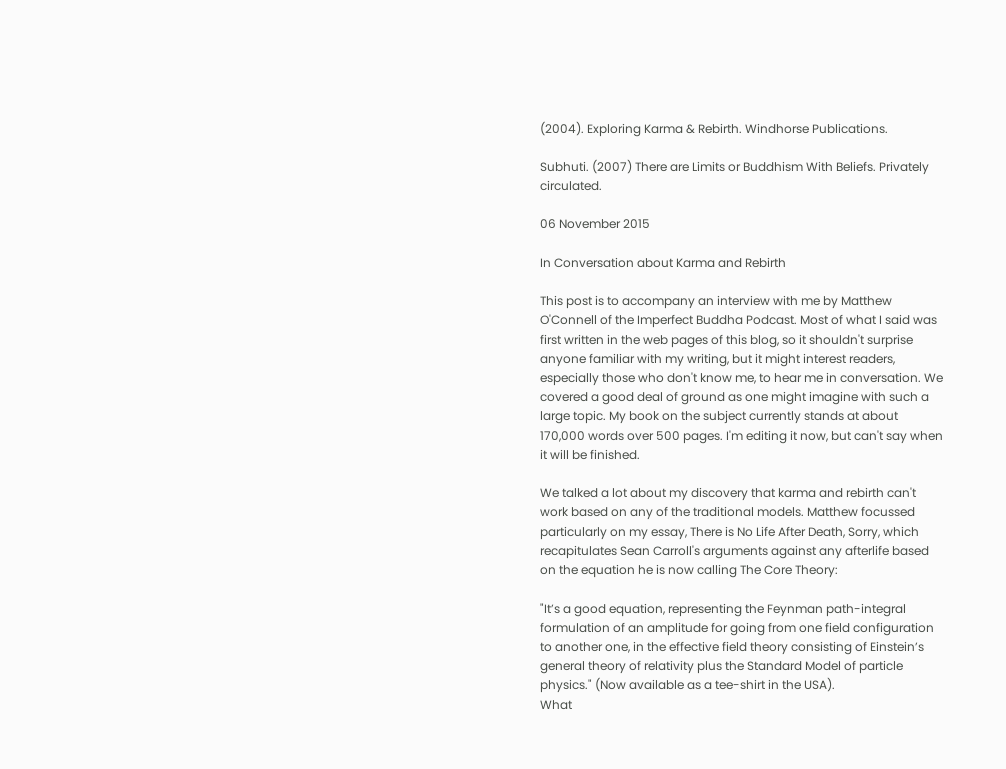(2004). Exploring Karma & Rebirth. Windhorse Publications.

Subhuti. (2007) There are Limits or Buddhism With Beliefs. Privately circulated.

06 November 2015

In Conversation about Karma and Rebirth

This post is to accompany an interview with me by Matthew O'Connell of the Imperfect Buddha Podcast. Most of what I said was first written in the web pages of this blog, so it shouldn't surprise anyone familiar with my writing, but it might interest readers, especially those who don't know me, to hear me in conversation. We covered a good deal of ground as one might imagine with such a large topic. My book on the subject currently stands at about 170,000 words over 500 pages. I'm editing it now, but can't say when it will be finished.

We talked a lot about my discovery that karma and rebirth can't work based on any of the traditional models. Matthew focussed particularly on my essay, There is No Life After Death, Sorry, which recapitulates Sean Carroll's arguments against any afterlife based on the equation he is now calling The Core Theory:

"It’s a good equation, representing the Feynman path-integral formulation of an amplitude for going from one field configuration to another one, in the effective field theory consisting of Einstein’s general theory of relativity plus the Standard Model of particle physics." (Now available as a tee-shirt in the USA).
What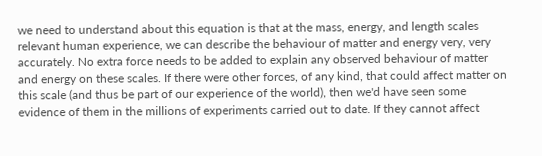we need to understand about this equation is that at the mass, energy, and length scales relevant human experience, we can describe the behaviour of matter and energy very, very accurately. No extra force needs to be added to explain any observed behaviour of matter and energy on these scales. If there were other forces, of any kind, that could affect matter on this scale (and thus be part of our experience of the world), then we'd have seen some evidence of them in the millions of experiments carried out to date. If they cannot affect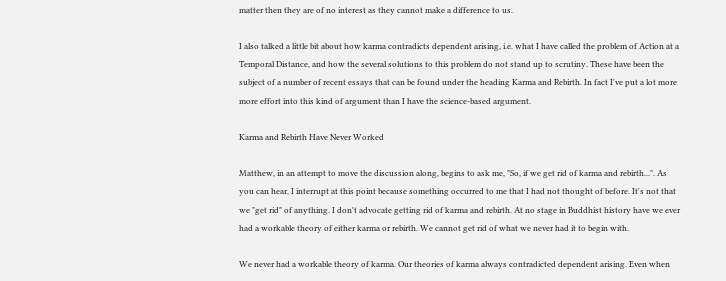matter then they are of no interest as they cannot make a difference to us.

I also talked a little bit about how karma contradicts dependent arising, i.e. what I have called the problem of Action at a Temporal Distance, and how the several solutions to this problem do not stand up to scrutiny. These have been the subject of a number of recent essays that can be found under the heading Karma and Rebirth. In fact I've put a lot more more effort into this kind of argument than I have the science-based argument.

Karma and Rebirth Have Never Worked

Matthew, in an attempt to move the discussion along, begins to ask me, "So, if we get rid of karma and rebirth...". As you can hear, I interrupt at this point because something occurred to me that I had not thought of before. It's not that we "get rid" of anything. I don't advocate getting rid of karma and rebirth. At no stage in Buddhist history have we ever had a workable theory of either karma or rebirth. We cannot get rid of what we never had it to begin with.

We never had a workable theory of karma. Our theories of karma always contradicted dependent arising. Even when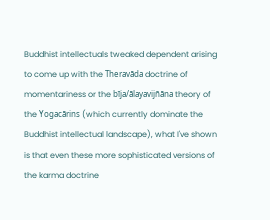Buddhist intellectuals tweaked dependent arising to come up with the Theravāda doctrine of momentariness or the bīja/ālayavijñāna theory of the Yogacārins (which currently dominate the Buddhist intellectual landscape), what I've shown is that even these more sophisticated versions of the karma doctrine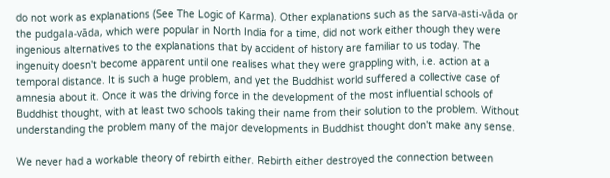do not work as explanations (See The Logic of Karma). Other explanations such as the sarva-asti-vāda or the pudgala-vāda, which were popular in North India for a time, did not work either though they were ingenious alternatives to the explanations that by accident of history are familiar to us today. The ingenuity doesn't become apparent until one realises what they were grappling with, i.e. action at a temporal distance. It is such a huge problem, and yet the Buddhist world suffered a collective case of amnesia about it. Once it was the driving force in the development of the most influential schools of Buddhist thought, with at least two schools taking their name from their solution to the problem. Without understanding the problem many of the major developments in Buddhist thought don't make any sense.

We never had a workable theory of rebirth either. Rebirth either destroyed the connection between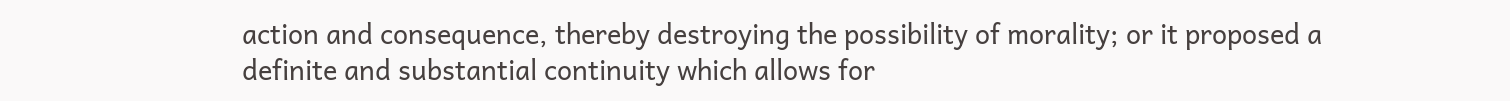action and consequence, thereby destroying the possibility of morality; or it proposed a definite and substantial continuity which allows for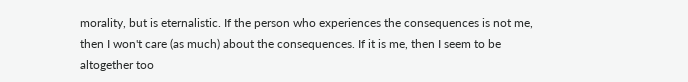morality, but is eternalistic. If the person who experiences the consequences is not me, then I won't care (as much) about the consequences. If it is me, then I seem to be altogether too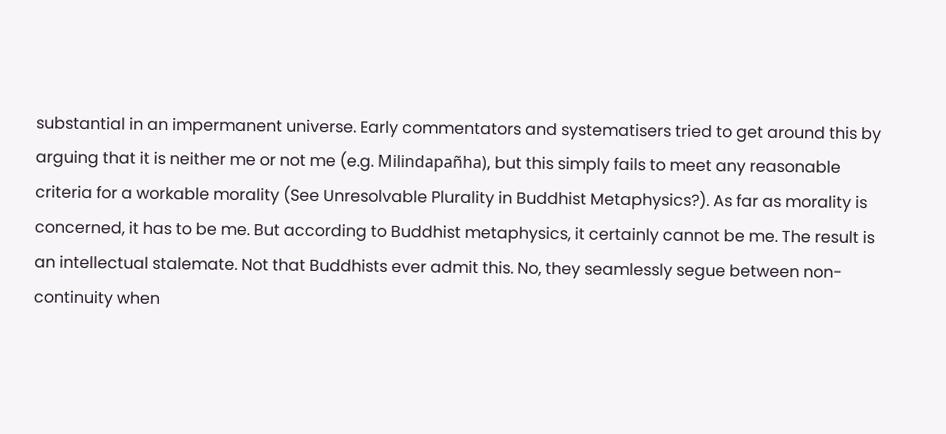substantial in an impermanent universe. Early commentators and systematisers tried to get around this by arguing that it is neither me or not me (e.g. Milindapañha), but this simply fails to meet any reasonable criteria for a workable morality (See Unresolvable Plurality in Buddhist Metaphysics?). As far as morality is concerned, it has to be me. But according to Buddhist metaphysics, it certainly cannot be me. The result is an intellectual stalemate. Not that Buddhists ever admit this. No, they seamlessly segue between non-continuity when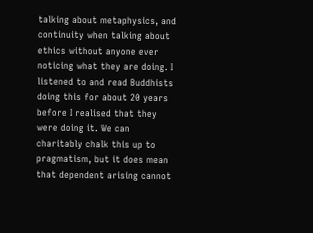talking about metaphysics, and continuity when talking about ethics without anyone ever noticing what they are doing. I listened to and read Buddhists doing this for about 20 years before I realised that they were doing it. We can charitably chalk this up to pragmatism, but it does mean that dependent arising cannot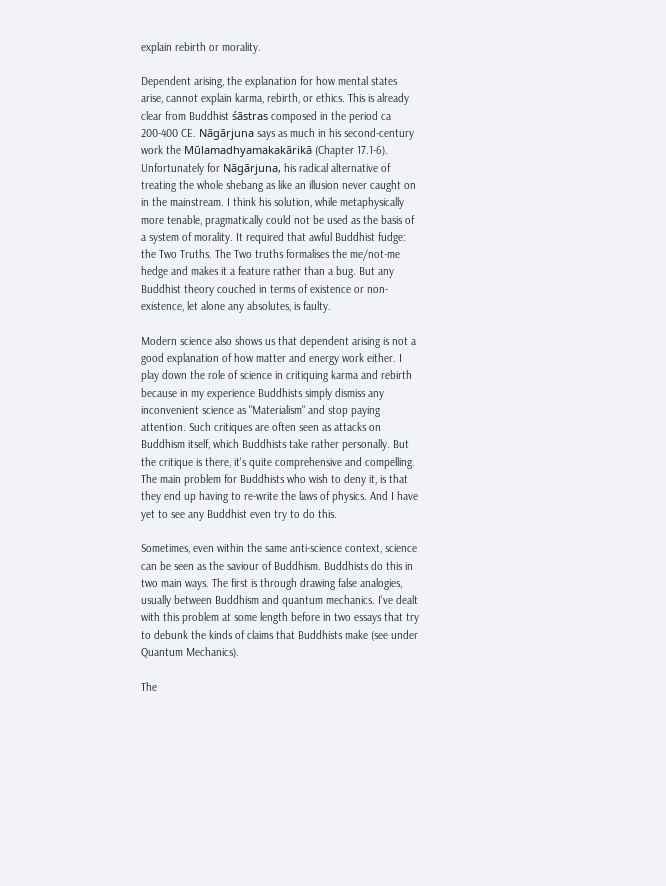explain rebirth or morality.

Dependent arising, the explanation for how mental states arise, cannot explain karma, rebirth, or ethics. This is already clear from Buddhist śāstras composed in the period ca 200-400 CE. Nāgārjuna says as much in his second-century work the Mūlamadhyamakakārikā (Chapter 17.1-6). Unfortunately for Nāgārjuna, his radical alternative of treating the whole shebang as like an illusion never caught on in the mainstream. I think his solution, while metaphysically more tenable, pragmatically could not be used as the basis of a system of morality. It required that awful Buddhist fudge: the Two Truths. The Two truths formalises the me/not-me hedge and makes it a feature rather than a bug. But any Buddhist theory couched in terms of existence or non-existence, let alone any absolutes, is faulty.

Modern science also shows us that dependent arising is not a good explanation of how matter and energy work either. I play down the role of science in critiquing karma and rebirth because in my experience Buddhists simply dismiss any inconvenient science as "Materialism" and stop paying attention. Such critiques are often seen as attacks on Buddhism itself, which Buddhists take rather personally. But the critique is there, it's quite comprehensive and compelling. The main problem for Buddhists who wish to deny it, is that they end up having to re-write the laws of physics. And I have yet to see any Buddhist even try to do this.

Sometimes, even within the same anti-science context, science can be seen as the saviour of Buddhism. Buddhists do this in two main ways. The first is through drawing false analogies, usually between Buddhism and quantum mechanics. I've dealt with this problem at some length before in two essays that try to debunk the kinds of claims that Buddhists make (see under Quantum Mechanics).

The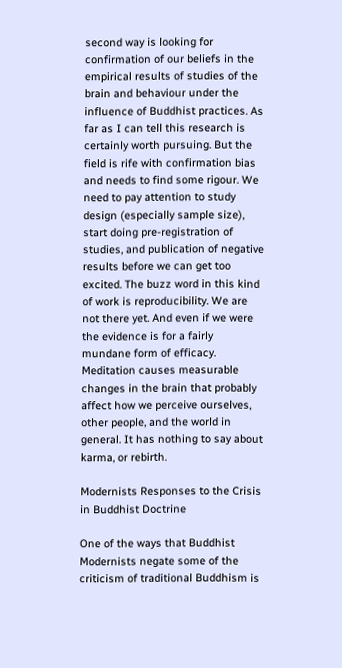second way is looking for confirmation of our beliefs in the empirical results of studies of the brain and behaviour under the influence of Buddhist practices. As far as I can tell this research is certainly worth pursuing. But the field is rife with confirmation bias and needs to find some rigour. We need to pay attention to study design (especially sample size), start doing pre-registration of studies, and publication of negative results before we can get too excited. The buzz word in this kind of work is reproducibility. We are not there yet. And even if we were the evidence is for a fairly mundane form of efficacy. Meditation causes measurable changes in the brain that probably affect how we perceive ourselves, other people, and the world in general. It has nothing to say about karma, or rebirth.

Modernists Responses to the Crisis in Buddhist Doctrine

One of the ways that Buddhist Modernists negate some of the criticism of traditional Buddhism is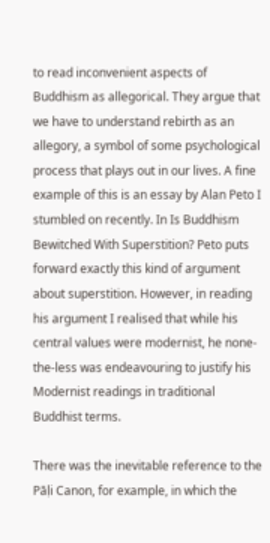to read inconvenient aspects of Buddhism as allegorical. They argue that we have to understand rebirth as an allegory, a symbol of some psychological process that plays out in our lives. A fine example of this is an essay by Alan Peto I stumbled on recently. In Is Buddhism Bewitched With Superstition? Peto puts forward exactly this kind of argument about superstition. However, in reading his argument I realised that while his central values were modernist, he none-the-less was endeavouring to justify his Modernist readings in traditional Buddhist terms.

There was the inevitable reference to the Pāḷi Canon, for example, in which the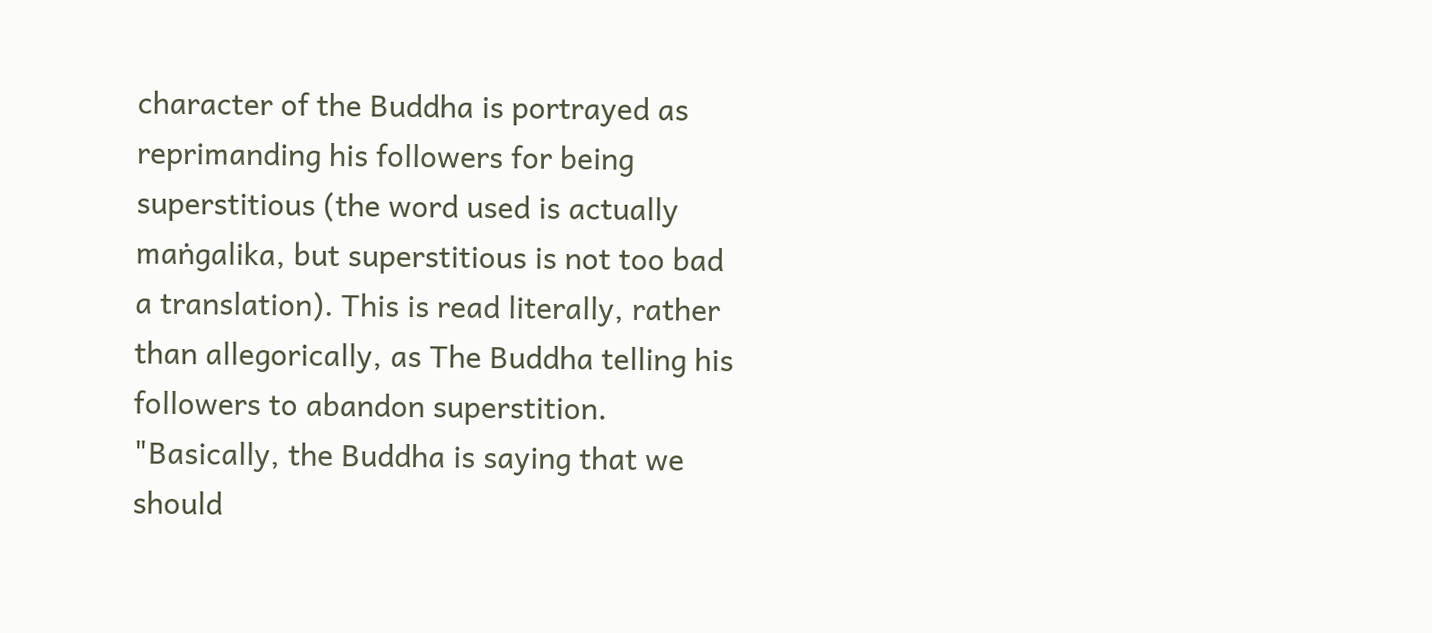character of the Buddha is portrayed as reprimanding his followers for being superstitious (the word used is actually maṅgalika, but superstitious is not too bad a translation). This is read literally, rather than allegorically, as The Buddha telling his followers to abandon superstition. "Basically, the Buddha is saying that we should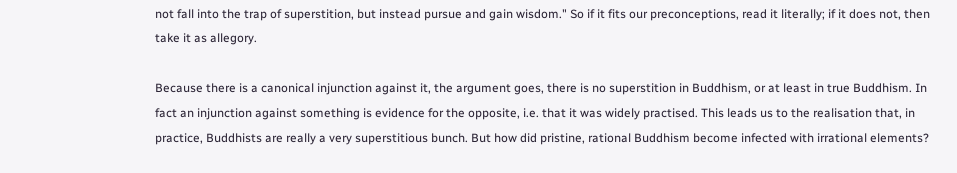not fall into the trap of superstition, but instead pursue and gain wisdom." So if it fits our preconceptions, read it literally; if it does not, then take it as allegory.

Because there is a canonical injunction against it, the argument goes, there is no superstition in Buddhism, or at least in true Buddhism. In fact an injunction against something is evidence for the opposite, i.e. that it was widely practised. This leads us to the realisation that, in practice, Buddhists are really a very superstitious bunch. But how did pristine, rational Buddhism become infected with irrational elements?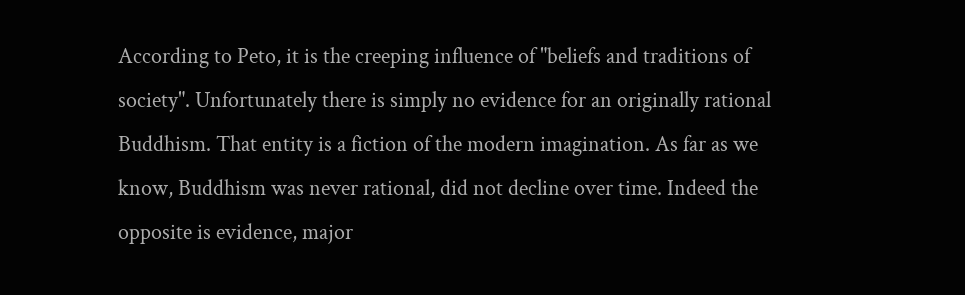According to Peto, it is the creeping influence of "beliefs and traditions of society". Unfortunately there is simply no evidence for an originally rational Buddhism. That entity is a fiction of the modern imagination. As far as we know, Buddhism was never rational, did not decline over time. Indeed the opposite is evidence, major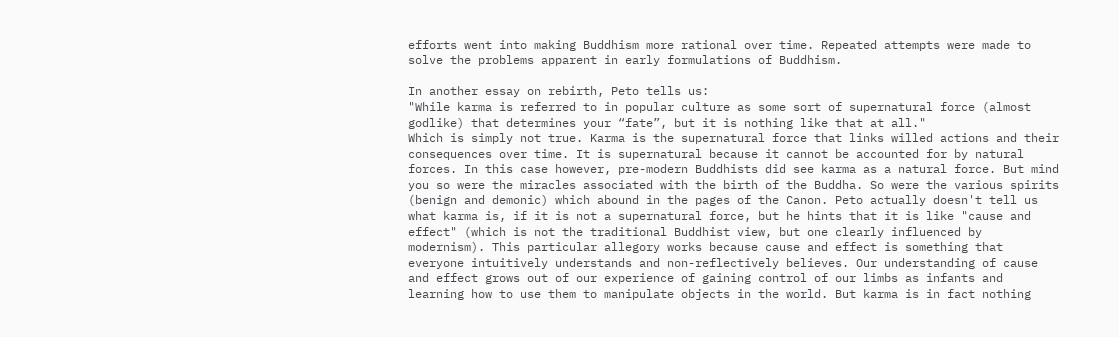efforts went into making Buddhism more rational over time. Repeated attempts were made to solve the problems apparent in early formulations of Buddhism.

In another essay on rebirth, Peto tells us:
"While karma is referred to in popular culture as some sort of supernatural force (almost godlike) that determines your “fate”, but it is nothing like that at all."
Which is simply not true. Karma is the supernatural force that links willed actions and their consequences over time. It is supernatural because it cannot be accounted for by natural forces. In this case however, pre-modern Buddhists did see karma as a natural force. But mind you so were the miracles associated with the birth of the Buddha. So were the various spirits (benign and demonic) which abound in the pages of the Canon. Peto actually doesn't tell us what karma is, if it is not a supernatural force, but he hints that it is like "cause and effect" (which is not the traditional Buddhist view, but one clearly influenced by modernism). This particular allegory works because cause and effect is something that everyone intuitively understands and non-reflectively believes. Our understanding of cause and effect grows out of our experience of gaining control of our limbs as infants and learning how to use them to manipulate objects in the world. But karma is in fact nothing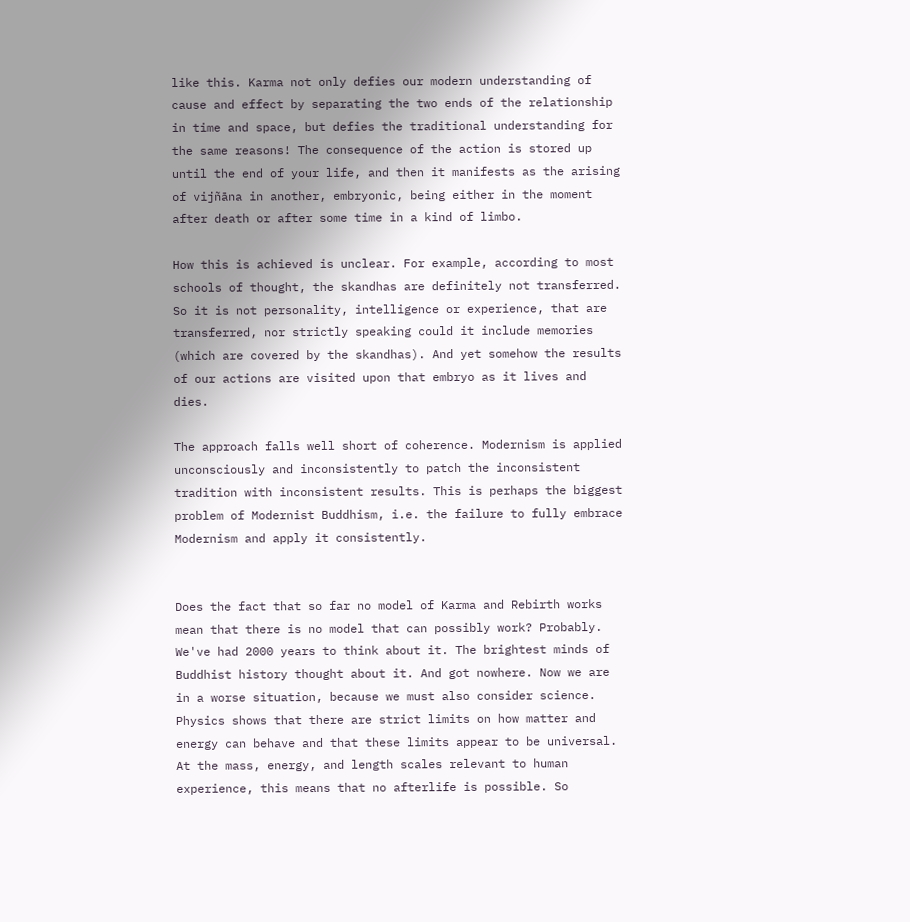like this. Karma not only defies our modern understanding of cause and effect by separating the two ends of the relationship in time and space, but defies the traditional understanding for the same reasons! The consequence of the action is stored up until the end of your life, and then it manifests as the arising of vijñāna in another, embryonic, being either in the moment after death or after some time in a kind of limbo.

How this is achieved is unclear. For example, according to most schools of thought, the skandhas are definitely not transferred. So it is not personality, intelligence or experience, that are transferred, nor strictly speaking could it include memories (which are covered by the skandhas). And yet somehow the results of our actions are visited upon that embryo as it lives and dies.

The approach falls well short of coherence. Modernism is applied unconsciously and inconsistently to patch the inconsistent tradition with inconsistent results. This is perhaps the biggest problem of Modernist Buddhism, i.e. the failure to fully embrace Modernism and apply it consistently.


Does the fact that so far no model of Karma and Rebirth works mean that there is no model that can possibly work? Probably. We've had 2000 years to think about it. The brightest minds of Buddhist history thought about it. And got nowhere. Now we are in a worse situation, because we must also consider science. Physics shows that there are strict limits on how matter and energy can behave and that these limits appear to be universal. At the mass, energy, and length scales relevant to human experience, this means that no afterlife is possible. So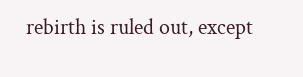rebirth is ruled out, except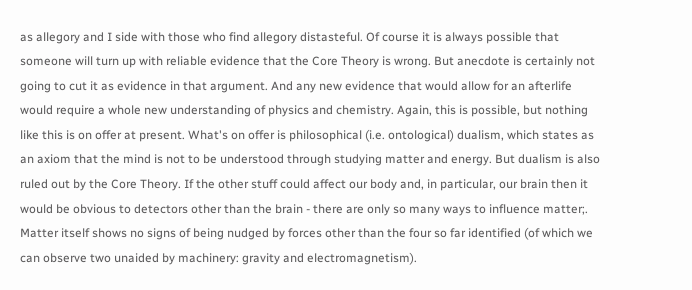as allegory and I side with those who find allegory distasteful. Of course it is always possible that someone will turn up with reliable evidence that the Core Theory is wrong. But anecdote is certainly not going to cut it as evidence in that argument. And any new evidence that would allow for an afterlife would require a whole new understanding of physics and chemistry. Again, this is possible, but nothing like this is on offer at present. What's on offer is philosophical (i.e. ontological) dualism, which states as an axiom that the mind is not to be understood through studying matter and energy. But dualism is also ruled out by the Core Theory. If the other stuff could affect our body and, in particular, our brain then it would be obvious to detectors other than the brain - there are only so many ways to influence matter;. Matter itself shows no signs of being nudged by forces other than the four so far identified (of which we can observe two unaided by machinery: gravity and electromagnetism).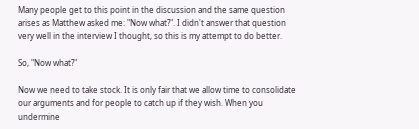Many people get to this point in the discussion and the same question arises as Matthew asked me: "Now what?". I didn't answer that question very well in the interview I thought, so this is my attempt to do better.

So, "Now what?"

Now we need to take stock. It is only fair that we allow time to consolidate our arguments and for people to catch up if they wish. When you undermine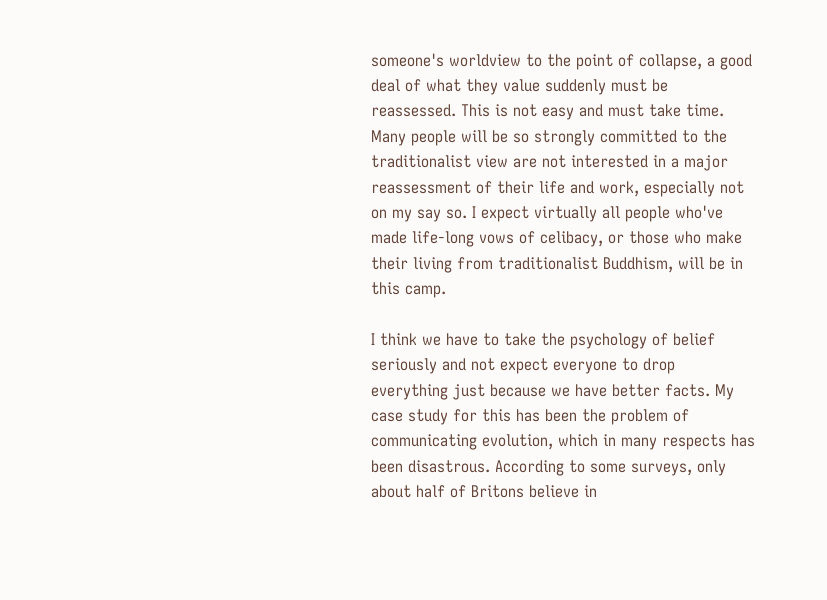someone's worldview to the point of collapse, a good deal of what they value suddenly must be reassessed. This is not easy and must take time. Many people will be so strongly committed to the traditionalist view are not interested in a major reassessment of their life and work, especially not on my say so. I expect virtually all people who've made life-long vows of celibacy, or those who make their living from traditionalist Buddhism, will be in this camp.

I think we have to take the psychology of belief seriously and not expect everyone to drop everything just because we have better facts. My case study for this has been the problem of communicating evolution, which in many respects has been disastrous. According to some surveys, only about half of Britons believe in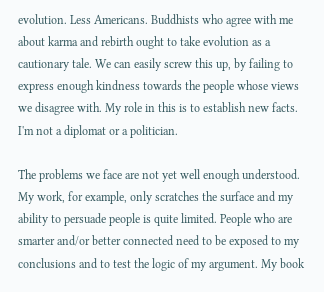evolution. Less Americans. Buddhists who agree with me about karma and rebirth ought to take evolution as a cautionary tale. We can easily screw this up, by failing to express enough kindness towards the people whose views we disagree with. My role in this is to establish new facts. I'm not a diplomat or a politician.

The problems we face are not yet well enough understood. My work, for example, only scratches the surface and my ability to persuade people is quite limited. People who are smarter and/or better connected need to be exposed to my conclusions and to test the logic of my argument. My book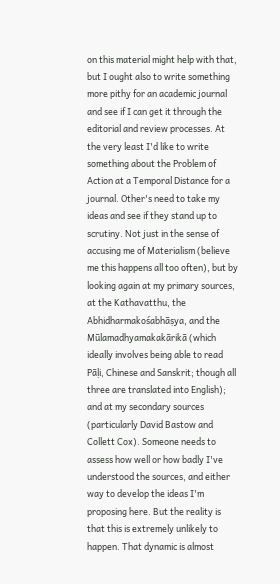on this material might help with that, but I ought also to write something more pithy for an academic journal and see if I can get it through the editorial and review processes. At the very least I'd like to write something about the Problem of Action at a Temporal Distance for a journal. Other's need to take my ideas and see if they stand up to scrutiny. Not just in the sense of accusing me of Materialism (believe me this happens all too often), but by looking again at my primary sources, at the Kathavatthu, the Abhidharmakośabhāṣya, and the Mūlamadhyamakakārikā (which ideally involves being able to read Pāḷi, Chinese and Sanskrit; though all three are translated into English); and at my secondary sources (particularly David Bastow and Collett Cox). Someone needs to assess how well or how badly I've understood the sources, and either way to develop the ideas I'm proposing here. But the reality is that this is extremely unlikely to happen. That dynamic is almost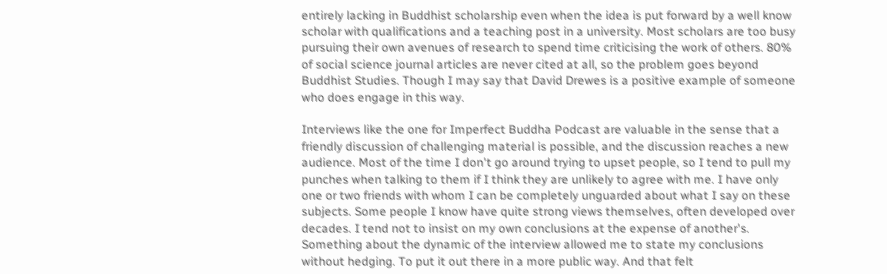entirely lacking in Buddhist scholarship even when the idea is put forward by a well know scholar with qualifications and a teaching post in a university. Most scholars are too busy pursuing their own avenues of research to spend time criticising the work of others. 80% of social science journal articles are never cited at all, so the problem goes beyond Buddhist Studies. Though I may say that David Drewes is a positive example of someone who does engage in this way.

Interviews like the one for Imperfect Buddha Podcast are valuable in the sense that a friendly discussion of challenging material is possible, and the discussion reaches a new audience. Most of the time I don't go around trying to upset people, so I tend to pull my punches when talking to them if I think they are unlikely to agree with me. I have only one or two friends with whom I can be completely unguarded about what I say on these subjects. Some people I know have quite strong views themselves, often developed over decades. I tend not to insist on my own conclusions at the expense of another's. Something about the dynamic of the interview allowed me to state my conclusions without hedging. To put it out there in a more public way. And that felt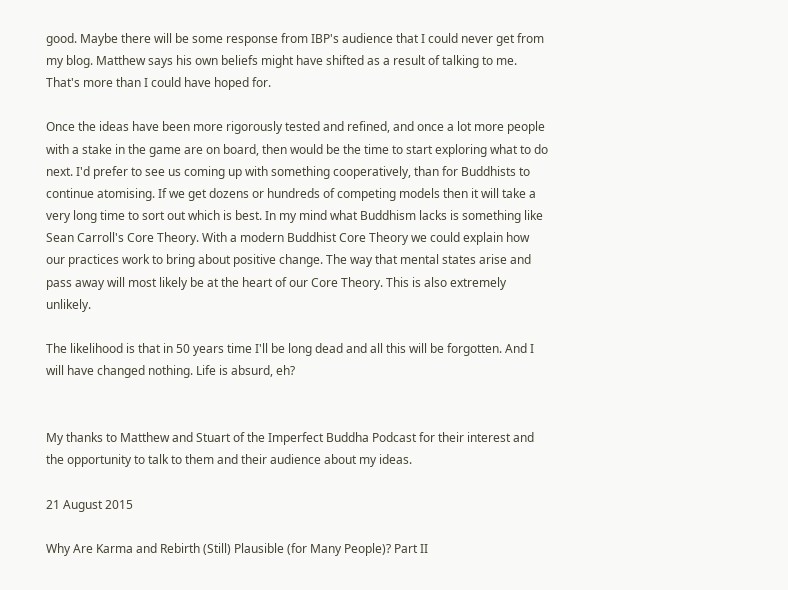good. Maybe there will be some response from IBP's audience that I could never get from my blog. Matthew says his own beliefs might have shifted as a result of talking to me. That's more than I could have hoped for.

Once the ideas have been more rigorously tested and refined, and once a lot more people with a stake in the game are on board, then would be the time to start exploring what to do next. I'd prefer to see us coming up with something cooperatively, than for Buddhists to continue atomising. If we get dozens or hundreds of competing models then it will take a very long time to sort out which is best. In my mind what Buddhism lacks is something like Sean Carroll's Core Theory. With a modern Buddhist Core Theory we could explain how our practices work to bring about positive change. The way that mental states arise and pass away will most likely be at the heart of our Core Theory. This is also extremely unlikely.

The likelihood is that in 50 years time I'll be long dead and all this will be forgotten. And I will have changed nothing. Life is absurd, eh?


My thanks to Matthew and Stuart of the Imperfect Buddha Podcast for their interest and the opportunity to talk to them and their audience about my ideas.

21 August 2015

Why Are Karma and Rebirth (Still) Plausible (for Many People)? Part II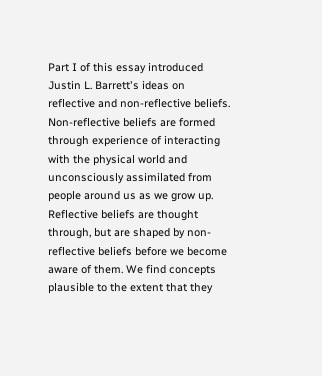Part I of this essay introduced Justin L. Barrett's ideas on reflective and non-reflective beliefs. Non-reflective beliefs are formed through experience of interacting with the physical world and unconsciously assimilated from people around us as we grow up. Reflective beliefs are thought through, but are shaped by non-reflective beliefs before we become aware of them. We find concepts plausible to the extent that they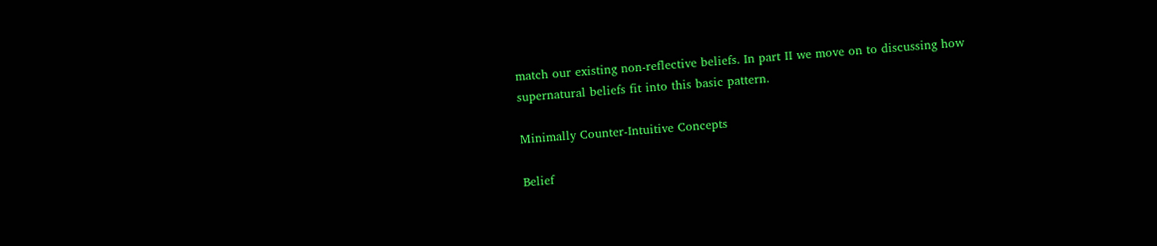match our existing non-reflective beliefs. In part II we move on to discussing how supernatural beliefs fit into this basic pattern.

Minimally Counter-Intuitive Concepts

Belief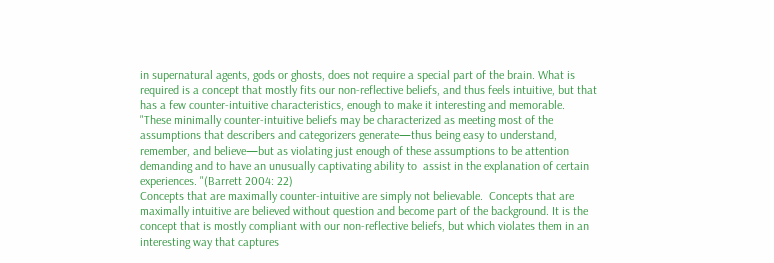in supernatural agents, gods or ghosts, does not require a special part of the brain. What is required is a concept that mostly fits our non-reflective beliefs, and thus feels intuitive, but that has a few counter-intuitive characteristics, enough to make it interesting and memorable.
"These minimally counter-intuitive beliefs may be characterized as meeting most of the assumptions that describers and categorizers generate—thus being easy to understand, remember, and believe—but as violating just enough of these assumptions to be attention demanding and to have an unusually captivating ability to  assist in the explanation of certain experiences. "(Barrett 2004: 22)
Concepts that are maximally counter-intuitive are simply not believable.  Concepts that are maximally intuitive are believed without question and become part of the background. It is the concept that is mostly compliant with our non-reflective beliefs, but which violates them in an interesting way that captures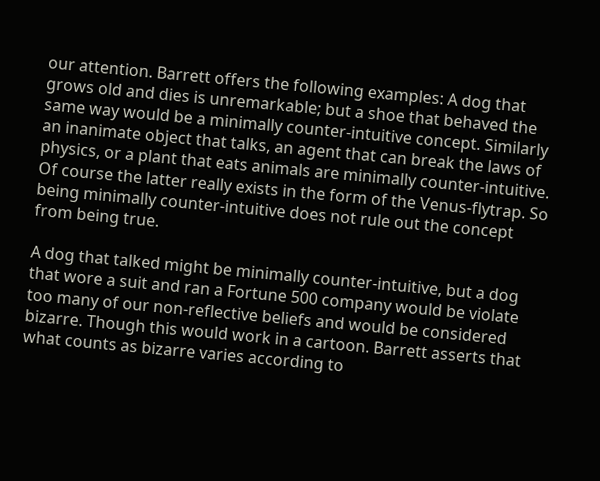our attention. Barrett offers the following examples: A dog that grows old and dies is unremarkable; but a shoe that behaved the same way would be a minimally counter-intuitive concept. Similarly an inanimate object that talks, an agent that can break the laws of physics, or a plant that eats animals are minimally counter-intuitive. Of course the latter really exists in the form of the Venus-flytrap. So being minimally counter-intuitive does not rule out the concept from being true.

A dog that talked might be minimally counter-intuitive, but a dog that wore a suit and ran a Fortune 500 company would be violate too many of our non-reflective beliefs and would be considered bizarre. Though this would work in a cartoon. Barrett asserts that what counts as bizarre varies according to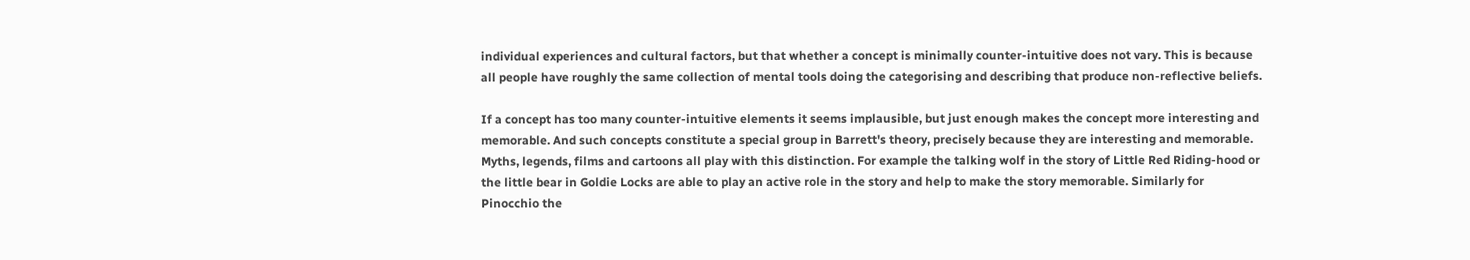individual experiences and cultural factors, but that whether a concept is minimally counter-intuitive does not vary. This is because all people have roughly the same collection of mental tools doing the categorising and describing that produce non-reflective beliefs.

If a concept has too many counter-intuitive elements it seems implausible, but just enough makes the concept more interesting and memorable. And such concepts constitute a special group in Barrett's theory, precisely because they are interesting and memorable. Myths, legends, films and cartoons all play with this distinction. For example the talking wolf in the story of Little Red Riding-hood or the little bear in Goldie Locks are able to play an active role in the story and help to make the story memorable. Similarly for Pinocchio the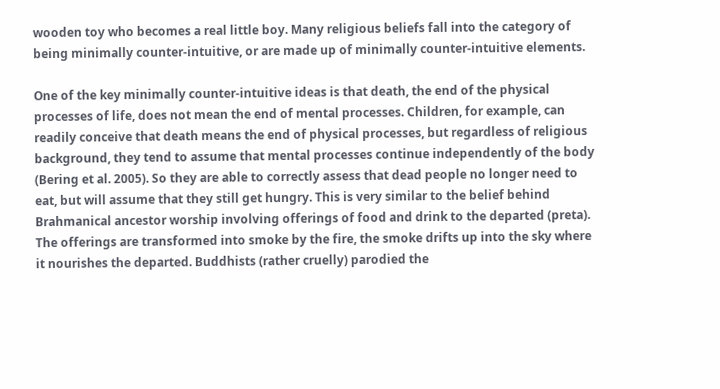wooden toy who becomes a real little boy. Many religious beliefs fall into the category of being minimally counter-intuitive, or are made up of minimally counter-intuitive elements.

One of the key minimally counter-intuitive ideas is that death, the end of the physical processes of life, does not mean the end of mental processes. Children, for example, can readily conceive that death means the end of physical processes, but regardless of religious background, they tend to assume that mental processes continue independently of the body (Bering et al. 2005). So they are able to correctly assess that dead people no longer need to eat, but will assume that they still get hungry. This is very similar to the belief behind Brahmanical ancestor worship involving offerings of food and drink to the departed (preta). The offerings are transformed into smoke by the fire, the smoke drifts up into the sky where it nourishes the departed. Buddhists (rather cruelly) parodied the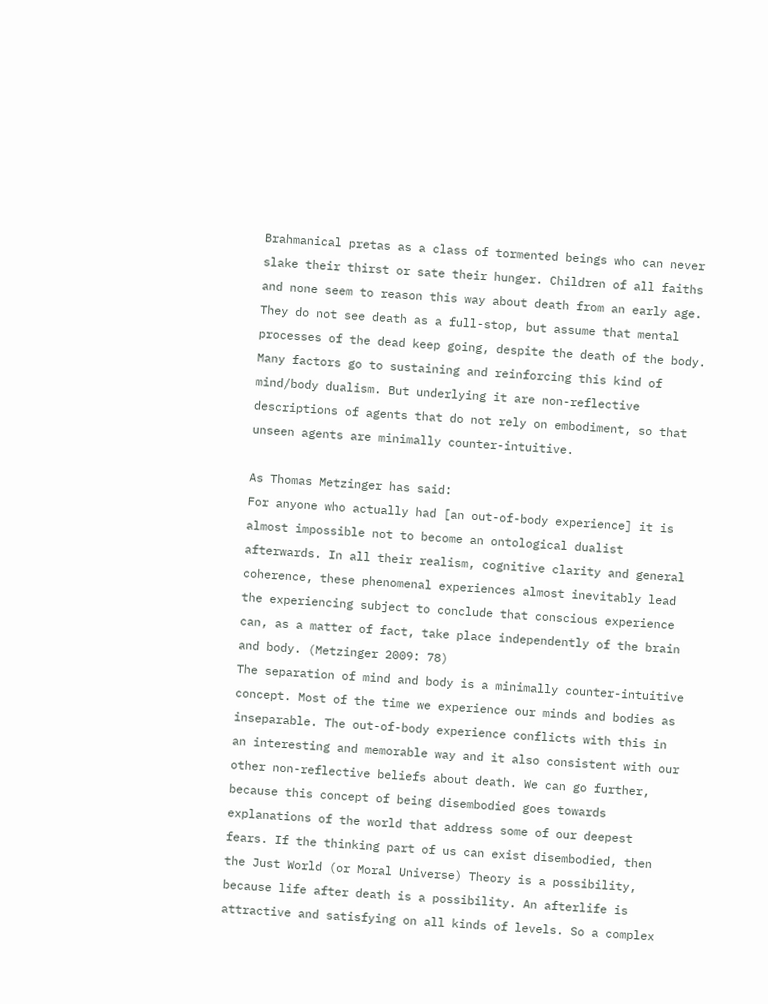Brahmanical pretas as a class of tormented beings who can never slake their thirst or sate their hunger. Children of all faiths and none seem to reason this way about death from an early age. They do not see death as a full-stop, but assume that mental processes of the dead keep going, despite the death of the body. Many factors go to sustaining and reinforcing this kind of mind/body dualism. But underlying it are non-reflective descriptions of agents that do not rely on embodiment, so that unseen agents are minimally counter-intuitive.

As Thomas Metzinger has said:
For anyone who actually had [an out-of-body experience] it is almost impossible not to become an ontological dualist afterwards. In all their realism, cognitive clarity and general coherence, these phenomenal experiences almost inevitably lead the experiencing subject to conclude that conscious experience can, as a matter of fact, take place independently of the brain and body. (Metzinger 2009: 78)
The separation of mind and body is a minimally counter-intuitive concept. Most of the time we experience our minds and bodies as inseparable. The out-of-body experience conflicts with this in an interesting and memorable way and it also consistent with our other non-reflective beliefs about death. We can go further, because this concept of being disembodied goes towards explanations of the world that address some of our deepest fears. If the thinking part of us can exist disembodied, then the Just World (or Moral Universe) Theory is a possibility, because life after death is a possibility. An afterlife is attractive and satisfying on all kinds of levels. So a complex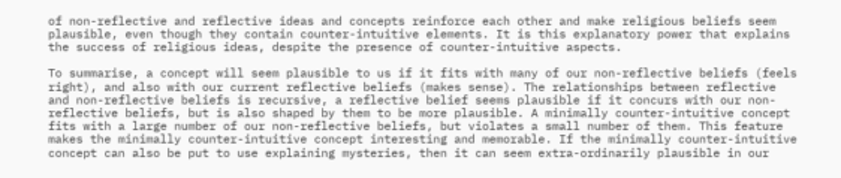of non-reflective and reflective ideas and concepts reinforce each other and make religious beliefs seem plausible, even though they contain counter-intuitive elements. It is this explanatory power that explains the success of religious ideas, despite the presence of counter-intuitive aspects.

To summarise, a concept will seem plausible to us if it fits with many of our non-reflective beliefs (feels right), and also with our current reflective beliefs (makes sense). The relationships between reflective and non-reflective beliefs is recursive, a reflective belief seems plausible if it concurs with our non-reflective beliefs, but is also shaped by them to be more plausible. A minimally counter-intuitive concept fits with a large number of our non-reflective beliefs, but violates a small number of them. This feature makes the minimally counter-intuitive concept interesting and memorable. If the minimally counter-intuitive concept can also be put to use explaining mysteries, then it can seem extra-ordinarily plausible in our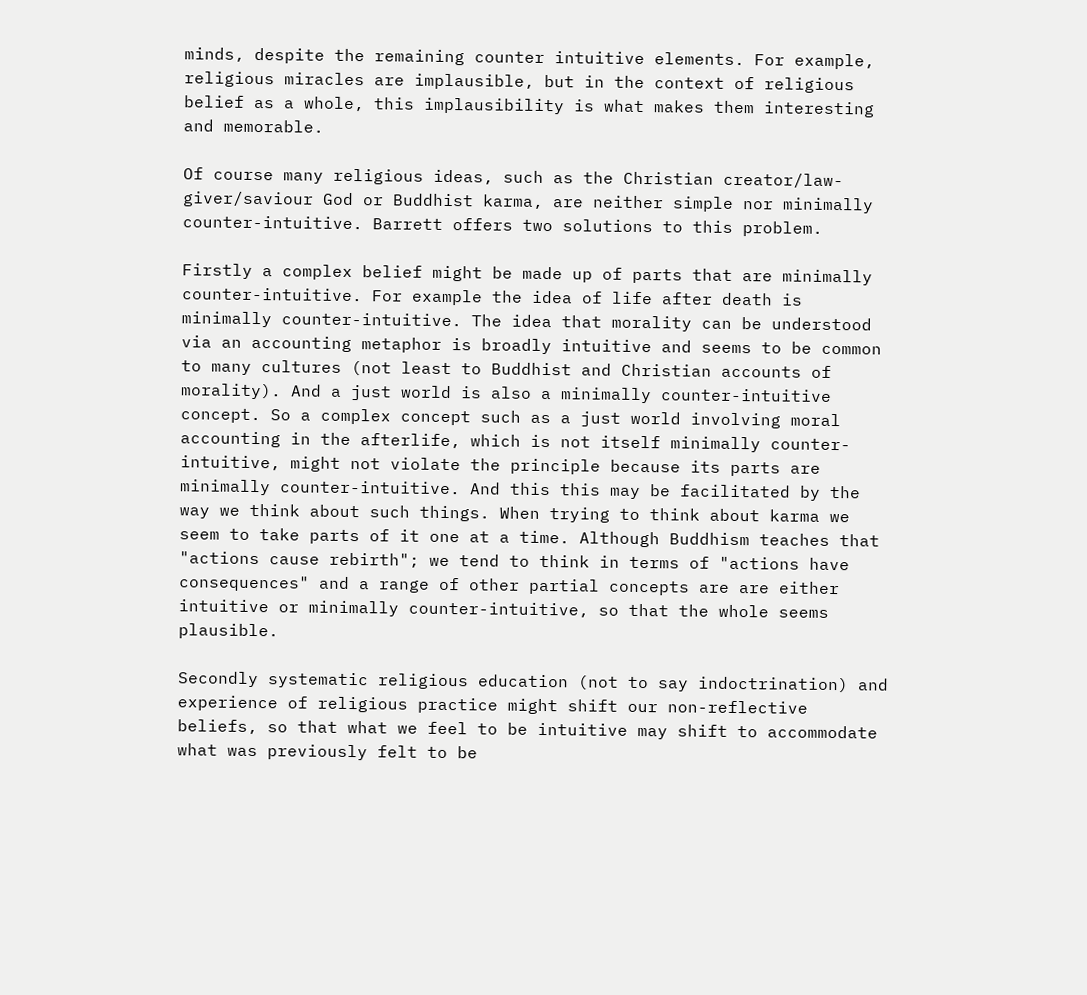minds, despite the remaining counter intuitive elements. For example, religious miracles are implausible, but in the context of religious belief as a whole, this implausibility is what makes them interesting and memorable.

Of course many religious ideas, such as the Christian creator/law-giver/saviour God or Buddhist karma, are neither simple nor minimally counter-intuitive. Barrett offers two solutions to this problem.

Firstly a complex belief might be made up of parts that are minimally counter-intuitive. For example the idea of life after death is minimally counter-intuitive. The idea that morality can be understood via an accounting metaphor is broadly intuitive and seems to be common to many cultures (not least to Buddhist and Christian accounts of morality). And a just world is also a minimally counter-intuitive concept. So a complex concept such as a just world involving moral accounting in the afterlife, which is not itself minimally counter-intuitive, might not violate the principle because its parts are minimally counter-intuitive. And this this may be facilitated by the way we think about such things. When trying to think about karma we seem to take parts of it one at a time. Although Buddhism teaches that "actions cause rebirth"; we tend to think in terms of "actions have consequences" and a range of other partial concepts are are either intuitive or minimally counter-intuitive, so that the whole seems plausible.

Secondly systematic religious education (not to say indoctrination) and experience of religious practice might shift our non-reflective beliefs, so that what we feel to be intuitive may shift to accommodate what was previously felt to be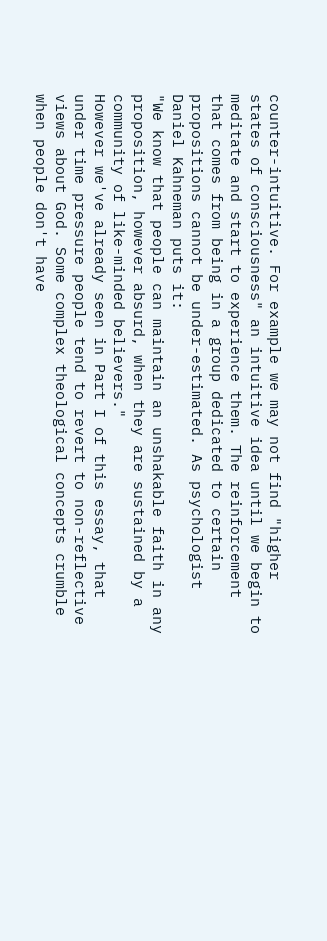counter-intuitive. For example we may not find "higher states of consciousness" an intuitive idea until we begin to meditate and start to experience them. The reinforcement that comes from being in a group dedicated to certain propositions cannot be under-estimated. As psychologist Daniel Kahneman puts it:
"We know that people can maintain an unshakable faith in any proposition, however absurd, when they are sustained by a community of like-minded believers."
However we've already seen in Part I of this essay, that under time pressure people tend to revert to non-reflective views about God. Some complex theological concepts crumble when people don't have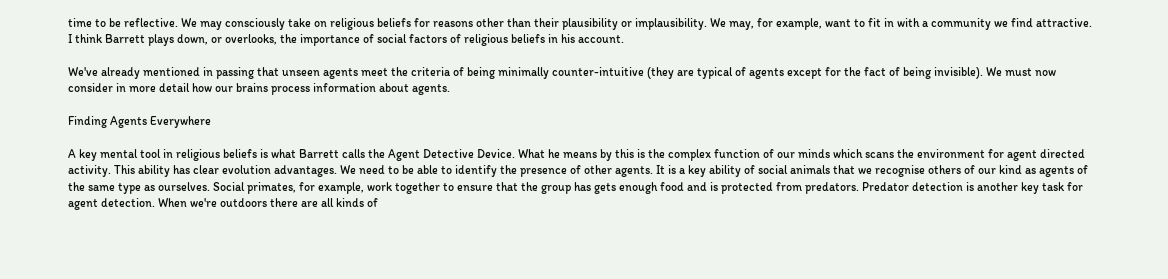time to be reflective. We may consciously take on religious beliefs for reasons other than their plausibility or implausibility. We may, for example, want to fit in with a community we find attractive. I think Barrett plays down, or overlooks, the importance of social factors of religious beliefs in his account.

We've already mentioned in passing that unseen agents meet the criteria of being minimally counter-intuitive (they are typical of agents except for the fact of being invisible). We must now consider in more detail how our brains process information about agents.

Finding Agents Everywhere

A key mental tool in religious beliefs is what Barrett calls the Agent Detective Device. What he means by this is the complex function of our minds which scans the environment for agent directed activity. This ability has clear evolution advantages. We need to be able to identify the presence of other agents. It is a key ability of social animals that we recognise others of our kind as agents of the same type as ourselves. Social primates, for example, work together to ensure that the group has gets enough food and is protected from predators. Predator detection is another key task for agent detection. When we're outdoors there are all kinds of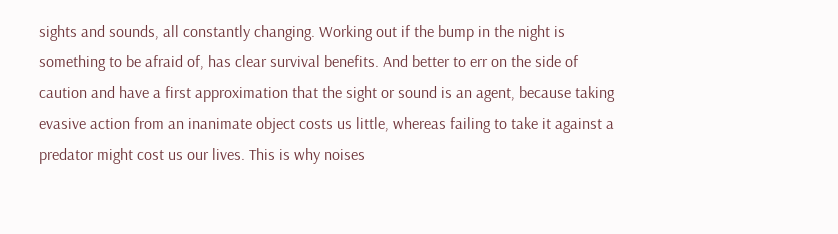sights and sounds, all constantly changing. Working out if the bump in the night is something to be afraid of, has clear survival benefits. And better to err on the side of caution and have a first approximation that the sight or sound is an agent, because taking evasive action from an inanimate object costs us little, whereas failing to take it against a predator might cost us our lives. This is why noises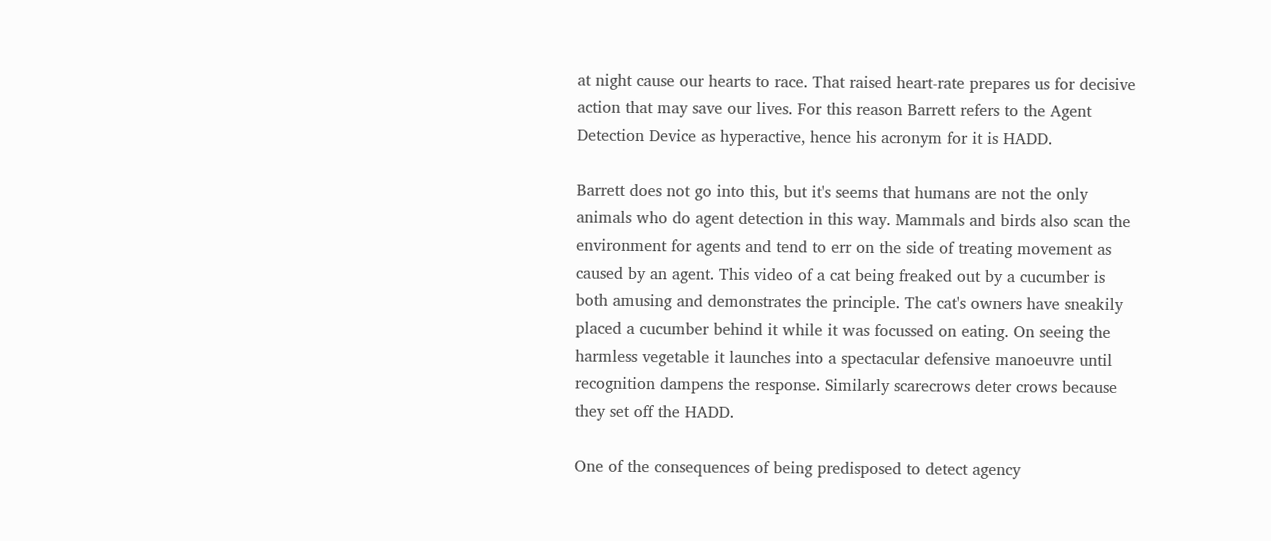at night cause our hearts to race. That raised heart-rate prepares us for decisive action that may save our lives. For this reason Barrett refers to the Agent Detection Device as hyperactive, hence his acronym for it is HADD.

Barrett does not go into this, but it's seems that humans are not the only animals who do agent detection in this way. Mammals and birds also scan the environment for agents and tend to err on the side of treating movement as caused by an agent. This video of a cat being freaked out by a cucumber is both amusing and demonstrates the principle. The cat's owners have sneakily placed a cucumber behind it while it was focussed on eating. On seeing the harmless vegetable it launches into a spectacular defensive manoeuvre until recognition dampens the response. Similarly scarecrows deter crows because they set off the HADD.

One of the consequences of being predisposed to detect agency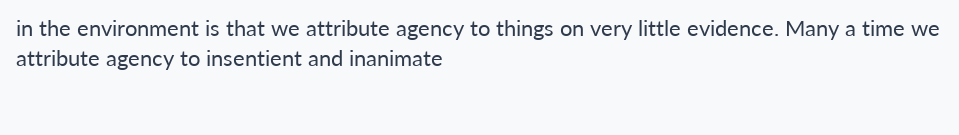in the environment is that we attribute agency to things on very little evidence. Many a time we attribute agency to insentient and inanimate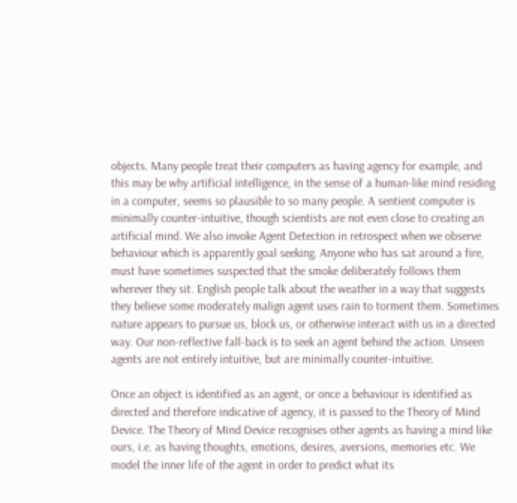objects. Many people treat their computers as having agency for example, and this may be why artificial intelligence, in the sense of a human-like mind residing in a computer, seems so plausible to so many people. A sentient computer is minimally counter-intuitive, though scientists are not even close to creating an artificial mind. We also invoke Agent Detection in retrospect when we observe behaviour which is apparently goal seeking. Anyone who has sat around a fire, must have sometimes suspected that the smoke deliberately follows them wherever they sit. English people talk about the weather in a way that suggests they believe some moderately malign agent uses rain to torment them. Sometimes nature appears to pursue us, block us, or otherwise interact with us in a directed way. Our non-reflective fall-back is to seek an agent behind the action. Unseen agents are not entirely intuitive, but are minimally counter-intuitive.

Once an object is identified as an agent, or once a behaviour is identified as directed and therefore indicative of agency, it is passed to the Theory of Mind Device. The Theory of Mind Device recognises other agents as having a mind like ours, i.e. as having thoughts, emotions, desires, aversions, memories etc. We model the inner life of the agent in order to predict what its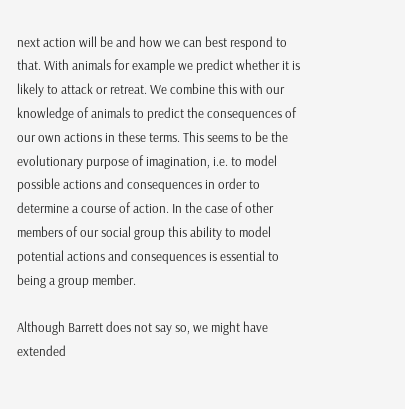next action will be and how we can best respond to that. With animals for example we predict whether it is likely to attack or retreat. We combine this with our knowledge of animals to predict the consequences of our own actions in these terms. This seems to be the evolutionary purpose of imagination, i.e. to model possible actions and consequences in order to determine a course of action. In the case of other members of our social group this ability to model potential actions and consequences is essential to being a group member.

Although Barrett does not say so, we might have extended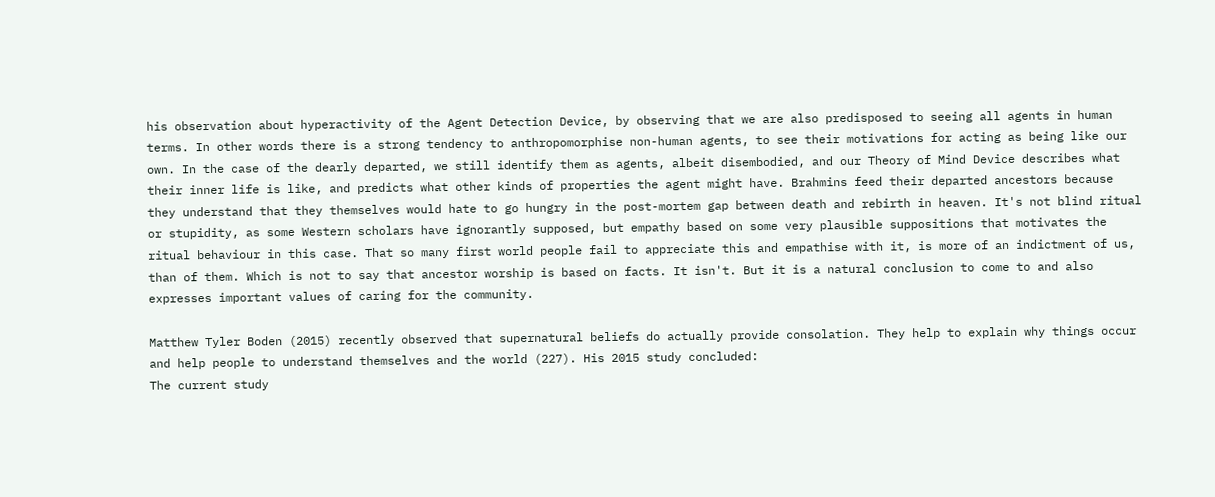his observation about hyperactivity of the Agent Detection Device, by observing that we are also predisposed to seeing all agents in human terms. In other words there is a strong tendency to anthropomorphise non-human agents, to see their motivations for acting as being like our own. In the case of the dearly departed, we still identify them as agents, albeit disembodied, and our Theory of Mind Device describes what their inner life is like, and predicts what other kinds of properties the agent might have. Brahmins feed their departed ancestors because they understand that they themselves would hate to go hungry in the post-mortem gap between death and rebirth in heaven. It's not blind ritual or stupidity, as some Western scholars have ignorantly supposed, but empathy based on some very plausible suppositions that motivates the ritual behaviour in this case. That so many first world people fail to appreciate this and empathise with it, is more of an indictment of us, than of them. Which is not to say that ancestor worship is based on facts. It isn't. But it is a natural conclusion to come to and also expresses important values of caring for the community.

Matthew Tyler Boden (2015) recently observed that supernatural beliefs do actually provide consolation. They help to explain why things occur and help people to understand themselves and the world (227). His 2015 study concluded:
The current study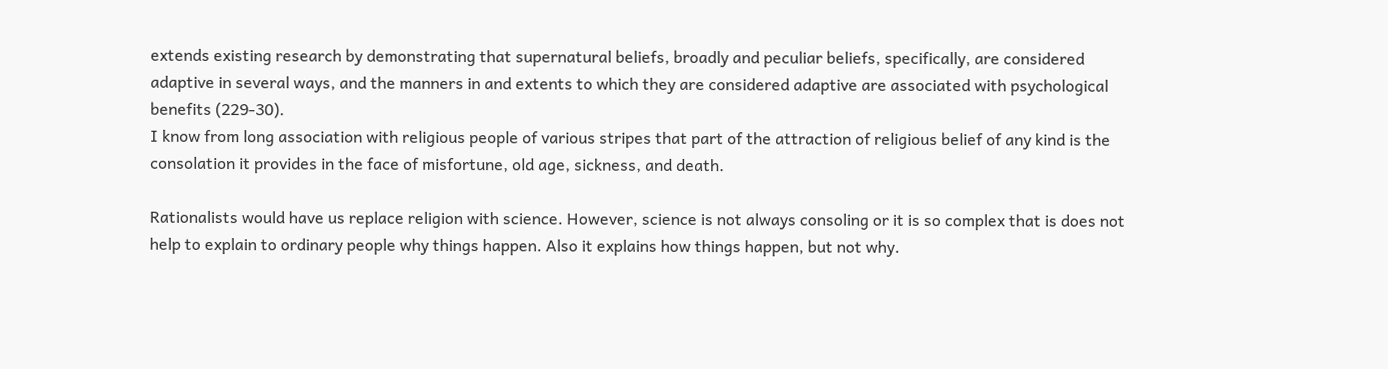extends existing research by demonstrating that supernatural beliefs, broadly and peculiar beliefs, specifically, are considered adaptive in several ways, and the manners in and extents to which they are considered adaptive are associated with psychological benefits (229-30).
I know from long association with religious people of various stripes that part of the attraction of religious belief of any kind is the consolation it provides in the face of misfortune, old age, sickness, and death.

Rationalists would have us replace religion with science. However, science is not always consoling or it is so complex that is does not help to explain to ordinary people why things happen. Also it explains how things happen, but not why.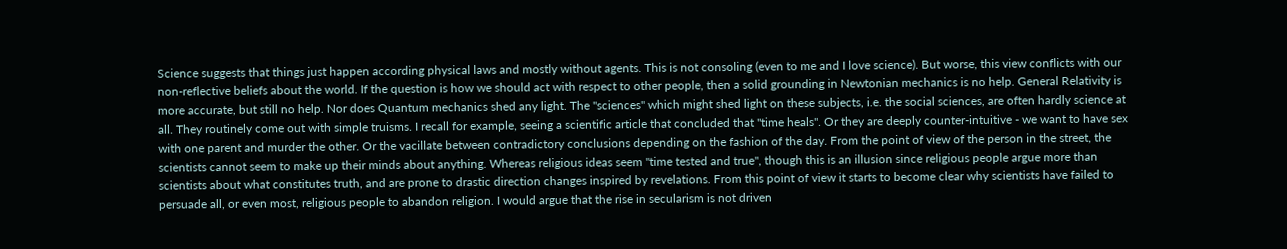Science suggests that things just happen according physical laws and mostly without agents. This is not consoling (even to me and I love science). But worse, this view conflicts with our non-reflective beliefs about the world. If the question is how we should act with respect to other people, then a solid grounding in Newtonian mechanics is no help. General Relativity is more accurate, but still no help. Nor does Quantum mechanics shed any light. The "sciences" which might shed light on these subjects, i.e. the social sciences, are often hardly science at all. They routinely come out with simple truisms. I recall for example, seeing a scientific article that concluded that "time heals". Or they are deeply counter-intuitive - we want to have sex with one parent and murder the other. Or the vacillate between contradictory conclusions depending on the fashion of the day. From the point of view of the person in the street, the scientists cannot seem to make up their minds about anything. Whereas religious ideas seem "time tested and true", though this is an illusion since religious people argue more than scientists about what constitutes truth, and are prone to drastic direction changes inspired by revelations. From this point of view it starts to become clear why scientists have failed to persuade all, or even most, religious people to abandon religion. I would argue that the rise in secularism is not driven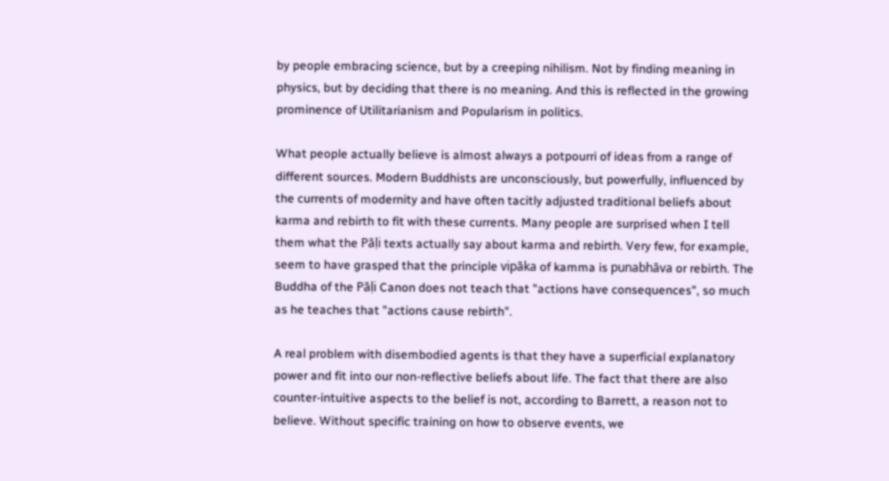by people embracing science, but by a creeping nihilism. Not by finding meaning in physics, but by deciding that there is no meaning. And this is reflected in the growing prominence of Utilitarianism and Popularism in politics.

What people actually believe is almost always a potpourri of ideas from a range of different sources. Modern Buddhists are unconsciously, but powerfully, influenced by the currents of modernity and have often tacitly adjusted traditional beliefs about karma and rebirth to fit with these currents. Many people are surprised when I tell them what the Pāḷi texts actually say about karma and rebirth. Very few, for example, seem to have grasped that the principle vipāka of kamma is punabhāva or rebirth. The Buddha of the Pāḷi Canon does not teach that "actions have consequences", so much as he teaches that "actions cause rebirth".

A real problem with disembodied agents is that they have a superficial explanatory power and fit into our non-reflective beliefs about life. The fact that there are also counter-intuitive aspects to the belief is not, according to Barrett, a reason not to believe. Without specific training on how to observe events, we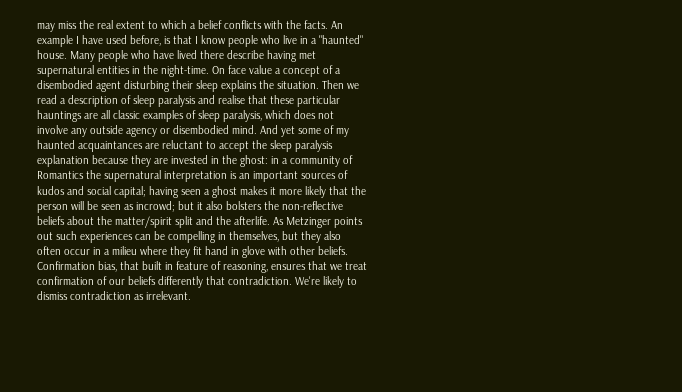may miss the real extent to which a belief conflicts with the facts. An example I have used before, is that I know people who live in a "haunted" house. Many people who have lived there describe having met supernatural entities in the night-time. On face value a concept of a disembodied agent disturbing their sleep explains the situation. Then we read a description of sleep paralysis and realise that these particular hauntings are all classic examples of sleep paralysis, which does not involve any outside agency or disembodied mind. And yet some of my haunted acquaintances are reluctant to accept the sleep paralysis explanation because they are invested in the ghost: in a community of Romantics the supernatural interpretation is an important sources of kudos and social capital; having seen a ghost makes it more likely that the person will be seen as incrowd; but it also bolsters the non-reflective beliefs about the matter/spirit split and the afterlife. As Metzinger points out such experiences can be compelling in themselves, but they also often occur in a milieu where they fit hand in glove with other beliefs. Confirmation bias, that built in feature of reasoning, ensures that we treat confirmation of our beliefs differently that contradiction. We're likely to dismiss contradiction as irrelevant.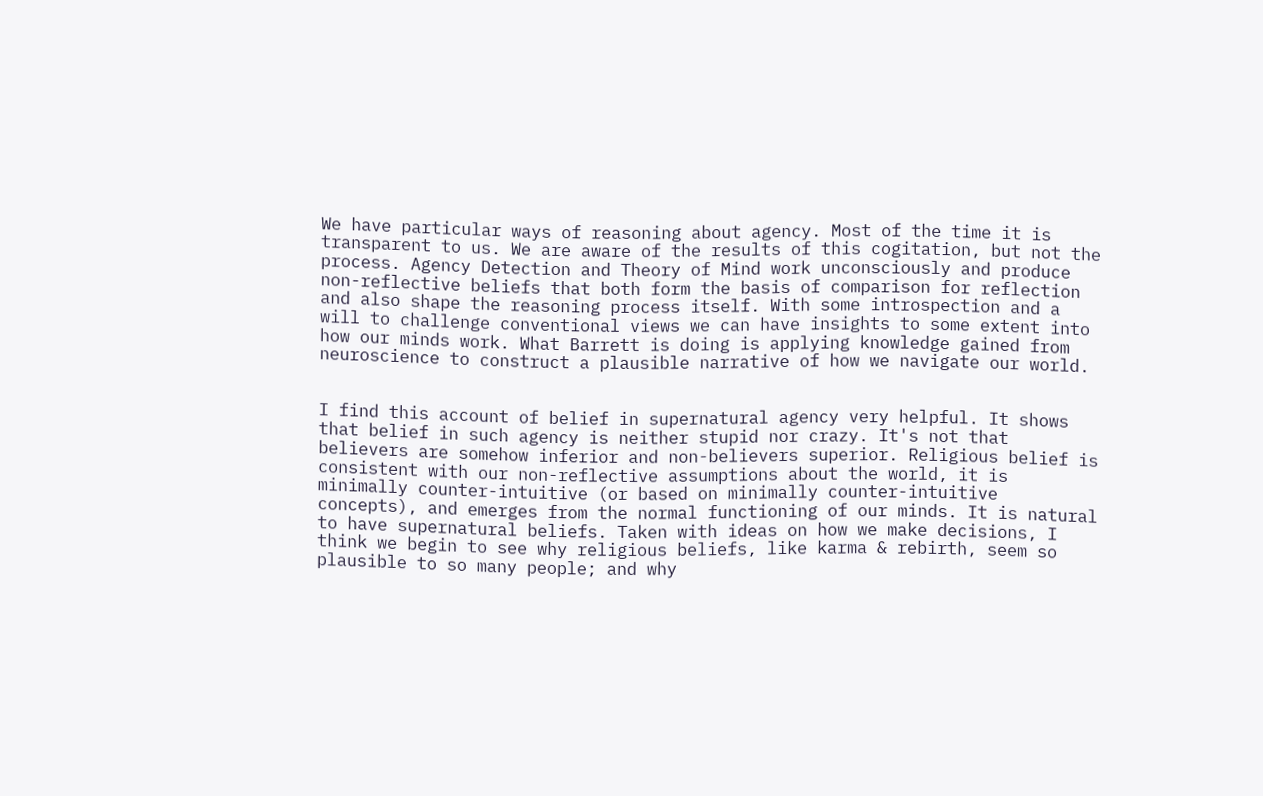We have particular ways of reasoning about agency. Most of the time it is transparent to us. We are aware of the results of this cogitation, but not the process. Agency Detection and Theory of Mind work unconsciously and produce non-reflective beliefs that both form the basis of comparison for reflection and also shape the reasoning process itself. With some introspection and a will to challenge conventional views we can have insights to some extent into how our minds work. What Barrett is doing is applying knowledge gained from neuroscience to construct a plausible narrative of how we navigate our world.


I find this account of belief in supernatural agency very helpful. It shows that belief in such agency is neither stupid nor crazy. It's not that believers are somehow inferior and non-believers superior. Religious belief is consistent with our non-reflective assumptions about the world, it is minimally counter-intuitive (or based on minimally counter-intuitive concepts), and emerges from the normal functioning of our minds. It is natural to have supernatural beliefs. Taken with ideas on how we make decisions, I think we begin to see why religious beliefs, like karma & rebirth, seem so plausible to so many people; and why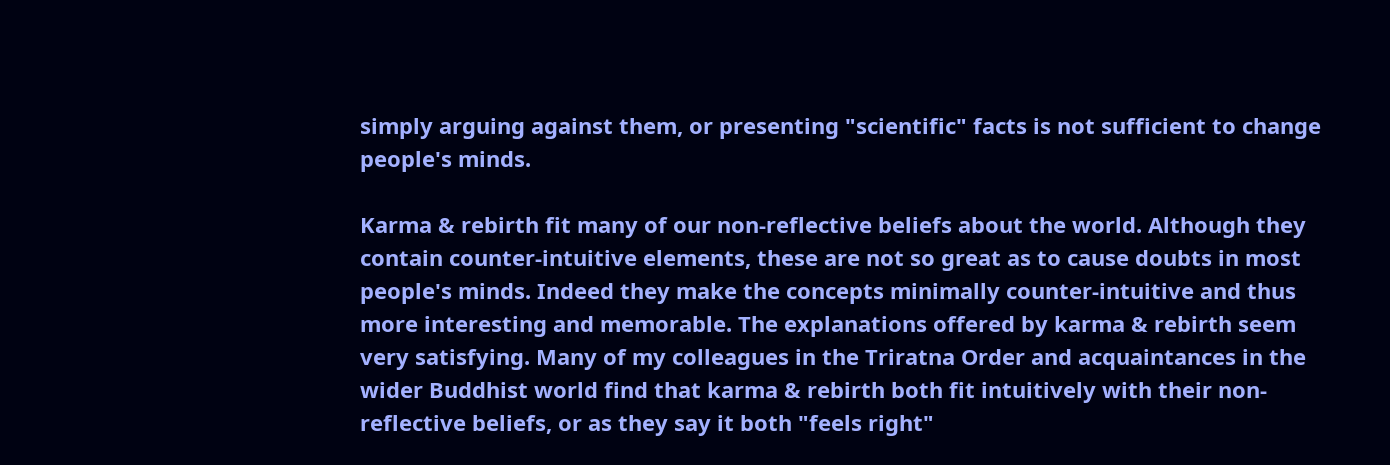simply arguing against them, or presenting "scientific" facts is not sufficient to change people's minds.

Karma & rebirth fit many of our non-reflective beliefs about the world. Although they contain counter-intuitive elements, these are not so great as to cause doubts in most people's minds. Indeed they make the concepts minimally counter-intuitive and thus more interesting and memorable. The explanations offered by karma & rebirth seem very satisfying. Many of my colleagues in the Triratna Order and acquaintances in the wider Buddhist world find that karma & rebirth both fit intuitively with their non-reflective beliefs, or as they say it both "feels right"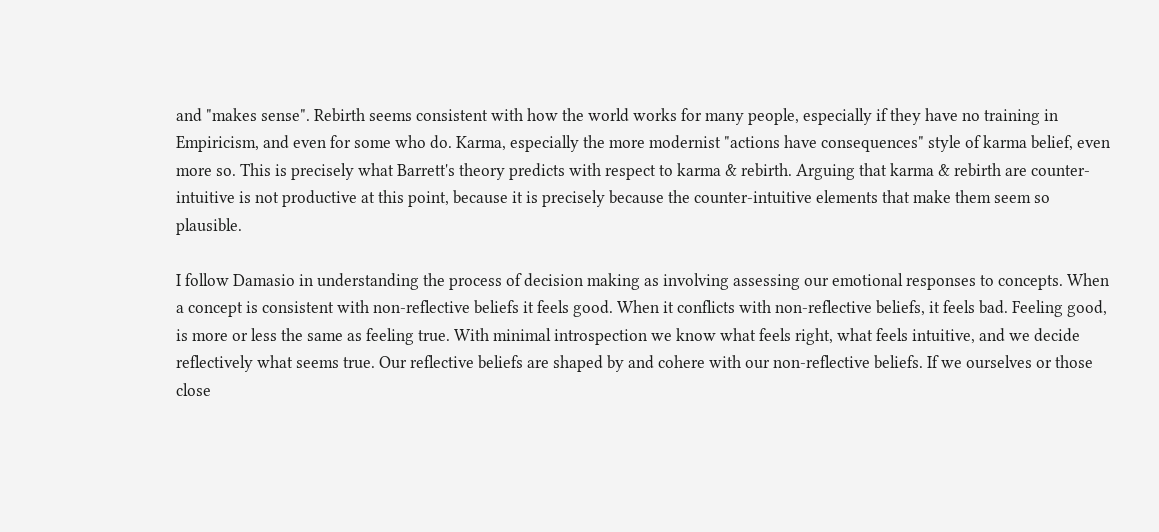and "makes sense". Rebirth seems consistent with how the world works for many people, especially if they have no training in Empiricism, and even for some who do. Karma, especially the more modernist "actions have consequences" style of karma belief, even more so. This is precisely what Barrett's theory predicts with respect to karma & rebirth. Arguing that karma & rebirth are counter-intuitive is not productive at this point, because it is precisely because the counter-intuitive elements that make them seem so plausible.

I follow Damasio in understanding the process of decision making as involving assessing our emotional responses to concepts. When a concept is consistent with non-reflective beliefs it feels good. When it conflicts with non-reflective beliefs, it feels bad. Feeling good, is more or less the same as feeling true. With minimal introspection we know what feels right, what feels intuitive, and we decide reflectively what seems true. Our reflective beliefs are shaped by and cohere with our non-reflective beliefs. If we ourselves or those close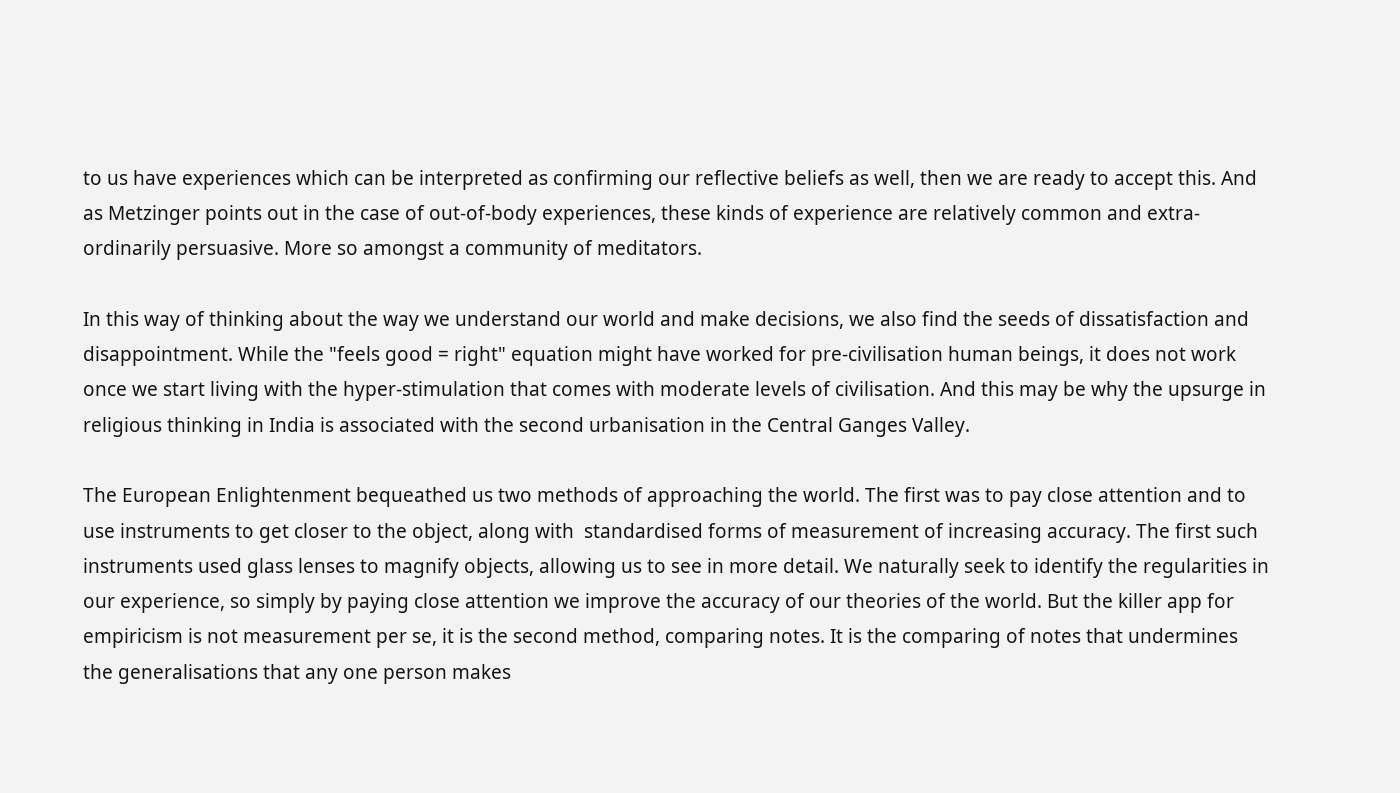to us have experiences which can be interpreted as confirming our reflective beliefs as well, then we are ready to accept this. And as Metzinger points out in the case of out-of-body experiences, these kinds of experience are relatively common and extra-ordinarily persuasive. More so amongst a community of meditators.

In this way of thinking about the way we understand our world and make decisions, we also find the seeds of dissatisfaction and disappointment. While the "feels good = right" equation might have worked for pre-civilisation human beings, it does not work once we start living with the hyper-stimulation that comes with moderate levels of civilisation. And this may be why the upsurge in religious thinking in India is associated with the second urbanisation in the Central Ganges Valley.

The European Enlightenment bequeathed us two methods of approaching the world. The first was to pay close attention and to use instruments to get closer to the object, along with  standardised forms of measurement of increasing accuracy. The first such instruments used glass lenses to magnify objects, allowing us to see in more detail. We naturally seek to identify the regularities in our experience, so simply by paying close attention we improve the accuracy of our theories of the world. But the killer app for empiricism is not measurement per se, it is the second method, comparing notes. It is the comparing of notes that undermines the generalisations that any one person makes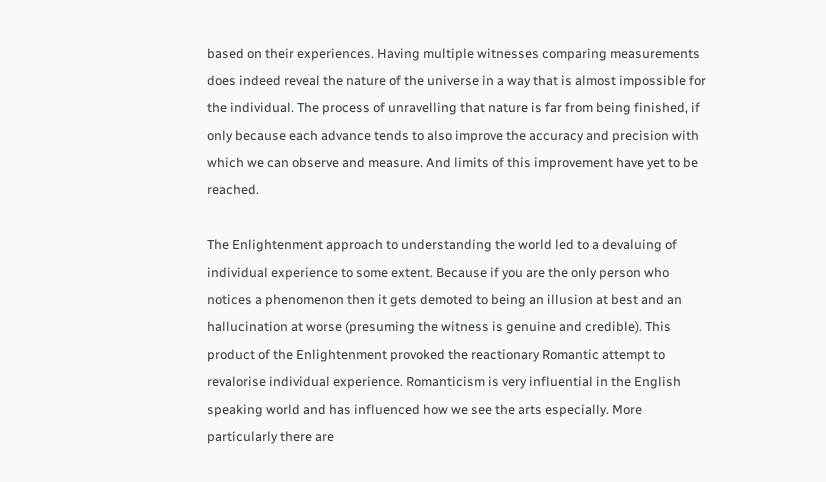based on their experiences. Having multiple witnesses comparing measurements does indeed reveal the nature of the universe in a way that is almost impossible for the individual. The process of unravelling that nature is far from being finished, if only because each advance tends to also improve the accuracy and precision with which we can observe and measure. And limits of this improvement have yet to be reached.

The Enlightenment approach to understanding the world led to a devaluing of individual experience to some extent. Because if you are the only person who notices a phenomenon then it gets demoted to being an illusion at best and an hallucination at worse (presuming the witness is genuine and credible). This product of the Enlightenment provoked the reactionary Romantic attempt to revalorise individual experience. Romanticism is very influential in the English speaking world and has influenced how we see the arts especially. More particularly there are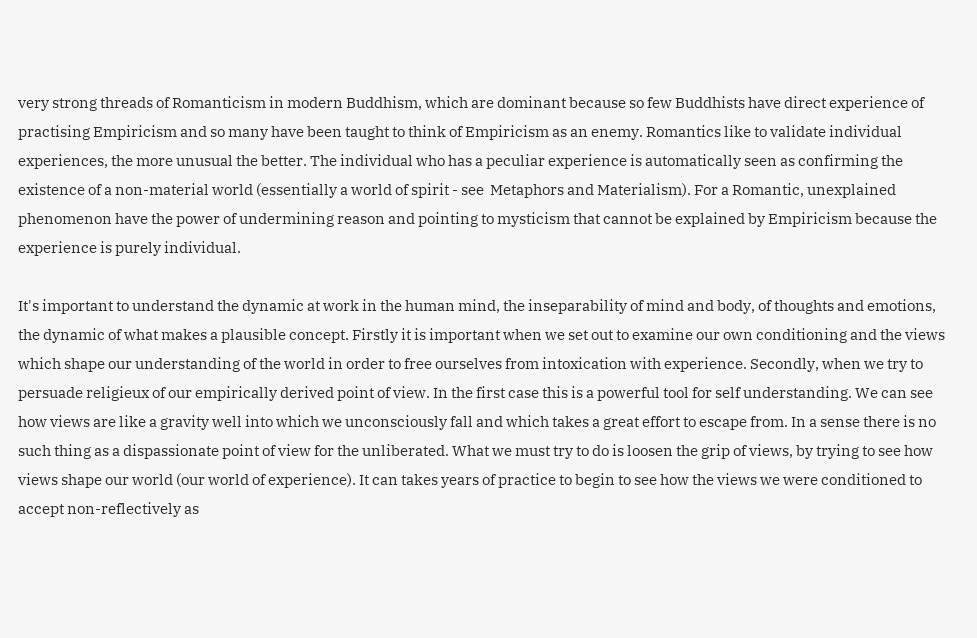very strong threads of Romanticism in modern Buddhism, which are dominant because so few Buddhists have direct experience of practising Empiricism and so many have been taught to think of Empiricism as an enemy. Romantics like to validate individual experiences, the more unusual the better. The individual who has a peculiar experience is automatically seen as confirming the existence of a non-material world (essentially a world of spirit - see  Metaphors and Materialism). For a Romantic, unexplained phenomenon have the power of undermining reason and pointing to mysticism that cannot be explained by Empiricism because the experience is purely individual.

It's important to understand the dynamic at work in the human mind, the inseparability of mind and body, of thoughts and emotions, the dynamic of what makes a plausible concept. Firstly it is important when we set out to examine our own conditioning and the views which shape our understanding of the world in order to free ourselves from intoxication with experience. Secondly, when we try to persuade religieux of our empirically derived point of view. In the first case this is a powerful tool for self understanding. We can see how views are like a gravity well into which we unconsciously fall and which takes a great effort to escape from. In a sense there is no such thing as a dispassionate point of view for the unliberated. What we must try to do is loosen the grip of views, by trying to see how views shape our world (our world of experience). It can takes years of practice to begin to see how the views we were conditioned to accept non-reflectively as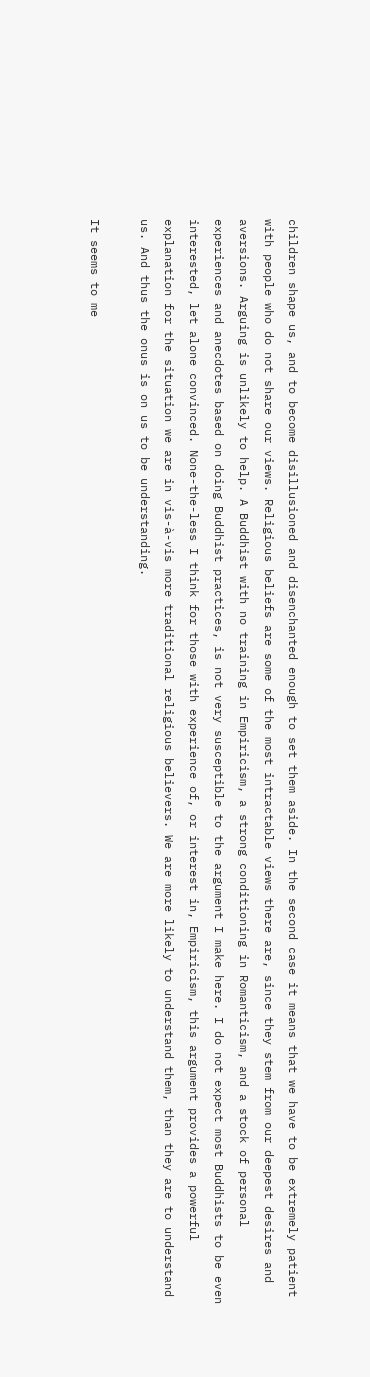children shape us, and to become disillusioned and disenchanted enough to set them aside. In the second case it means that we have to be extremely patient with people who do not share our views. Religious beliefs are some of the most intractable views there are, since they stem from our deepest desires and aversions. Arguing is unlikely to help. A Buddhist with no training in Empiricism, a strong conditioning in Romanticism, and a stock of personal experiences and anecdotes based on doing Buddhist practices, is not very susceptible to the argument I make here. I do not expect most Buddhists to be even interested, let alone convinced. None-the-less I think for those with experience of, or interest in, Empiricism, this argument provides a powerful explanation for the situation we are in vis-à-vis more traditional religious believers. We are more likely to understand them, than they are to understand us. And thus the onus is on us to be understanding.

It seems to me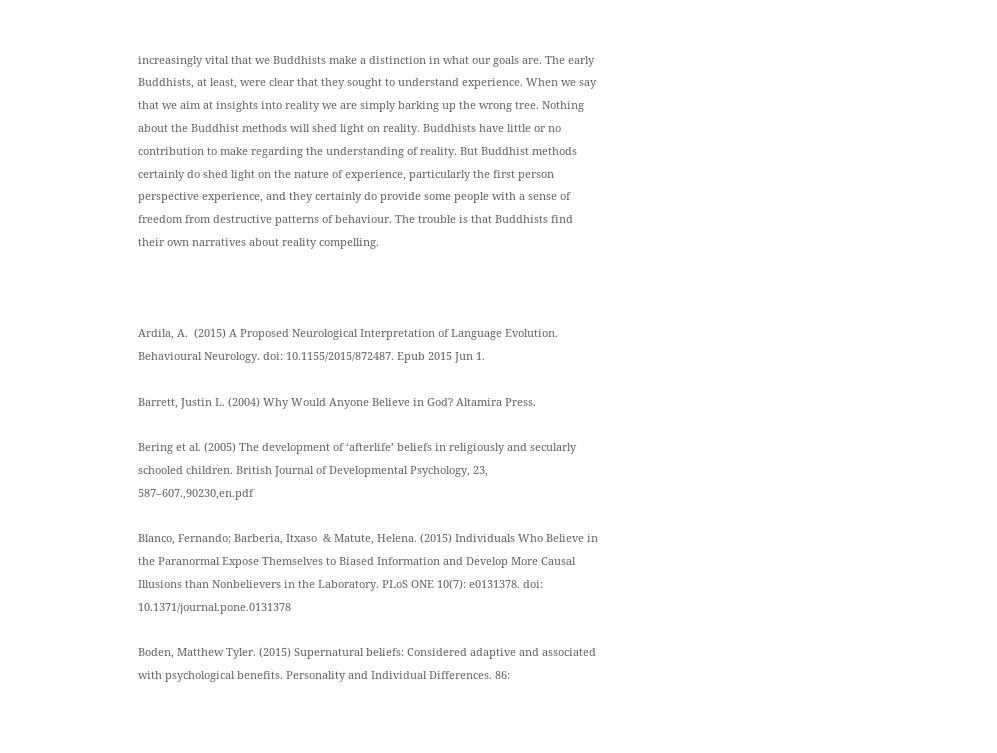increasingly vital that we Buddhists make a distinction in what our goals are. The early Buddhists, at least, were clear that they sought to understand experience. When we say that we aim at insights into reality we are simply barking up the wrong tree. Nothing about the Buddhist methods will shed light on reality. Buddhists have little or no contribution to make regarding the understanding of reality. But Buddhist methods certainly do shed light on the nature of experience, particularly the first person perspective experience, and they certainly do provide some people with a sense of freedom from destructive patterns of behaviour. The trouble is that Buddhists find their own narratives about reality compelling.



Ardila, A.  (2015) A Proposed Neurological Interpretation of Language Evolution. Behavioural Neurology. doi: 10.1155/2015/872487. Epub 2015 Jun 1.

Barrett, Justin L. (2004) Why Would Anyone Believe in God? Altamira Press.

Bering et al. (2005) The development of ‘afterlife’ beliefs in religiously and secularly schooled children. British Journal of Developmental Psychology, 23, 587–607.,90230,en.pdf

Blanco, Fernando; Barberia, Itxaso  & Matute, Helena. (2015) Individuals Who Believe in the Paranormal Expose Themselves to Biased Information and Develop More Causal Illusions than Nonbelievers in the Laboratory. PLoS ONE 10(7): e0131378. doi: 10.1371/journal.pone.0131378

Boden, Matthew Tyler. (2015) Supernatural beliefs: Considered adaptive and associated with psychological benefits. Personality and Individual Differences. 86: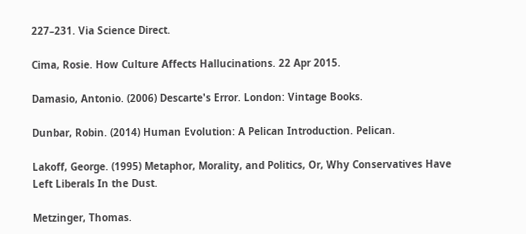227–231. Via Science Direct.

Cima, Rosie. How Culture Affects Hallucinations. 22 Apr 2015.

Damasio, Antonio. (2006) Descarte's Error. London: Vintage Books.

Dunbar, Robin. (2014) Human Evolution: A Pelican Introduction. Pelican.

Lakoff, George. (1995) Metaphor, Morality, and Politics, Or, Why Conservatives Have Left Liberals In the Dust.

Metzinger, Thomas.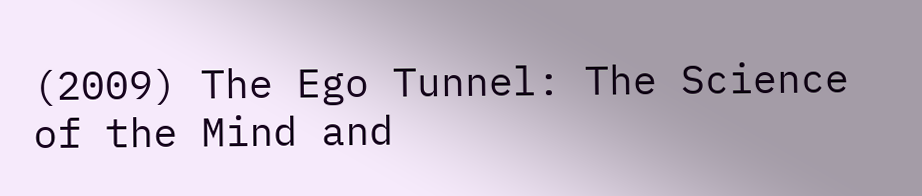(2009) The Ego Tunnel: The Science of the Mind and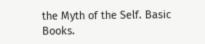the Myth of the Self. Basic Books.